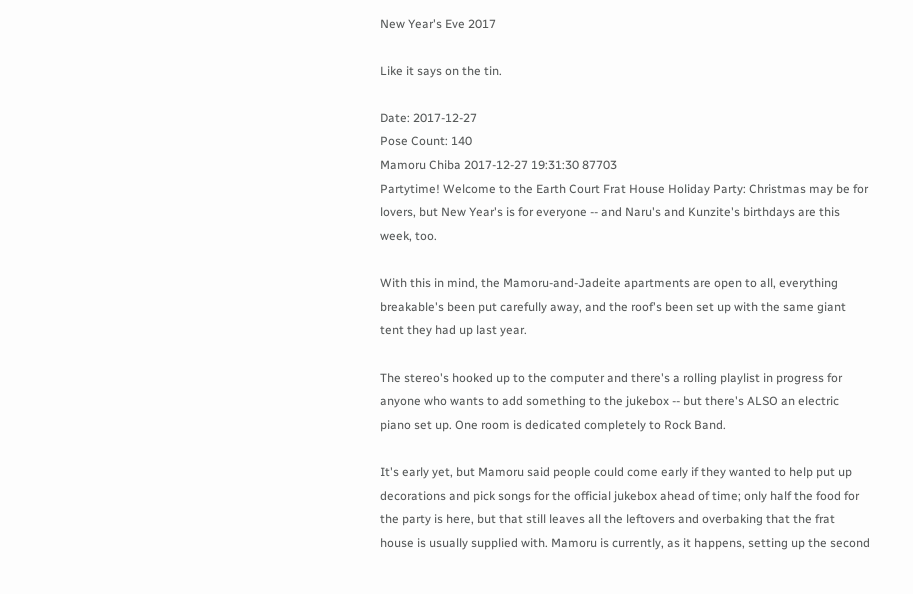New Year's Eve 2017

Like it says on the tin.

Date: 2017-12-27
Pose Count: 140
Mamoru Chiba 2017-12-27 19:31:30 87703
Partytime! Welcome to the Earth Court Frat House Holiday Party: Christmas may be for lovers, but New Year's is for everyone -- and Naru's and Kunzite's birthdays are this week, too.

With this in mind, the Mamoru-and-Jadeite apartments are open to all, everything breakable's been put carefully away, and the roof's been set up with the same giant tent they had up last year.

The stereo's hooked up to the computer and there's a rolling playlist in progress for anyone who wants to add something to the jukebox -- but there's ALSO an electric piano set up. One room is dedicated completely to Rock Band.

It's early yet, but Mamoru said people could come early if they wanted to help put up decorations and pick songs for the official jukebox ahead of time; only half the food for the party is here, but that still leaves all the leftovers and overbaking that the frat house is usually supplied with. Mamoru is currently, as it happens, setting up the second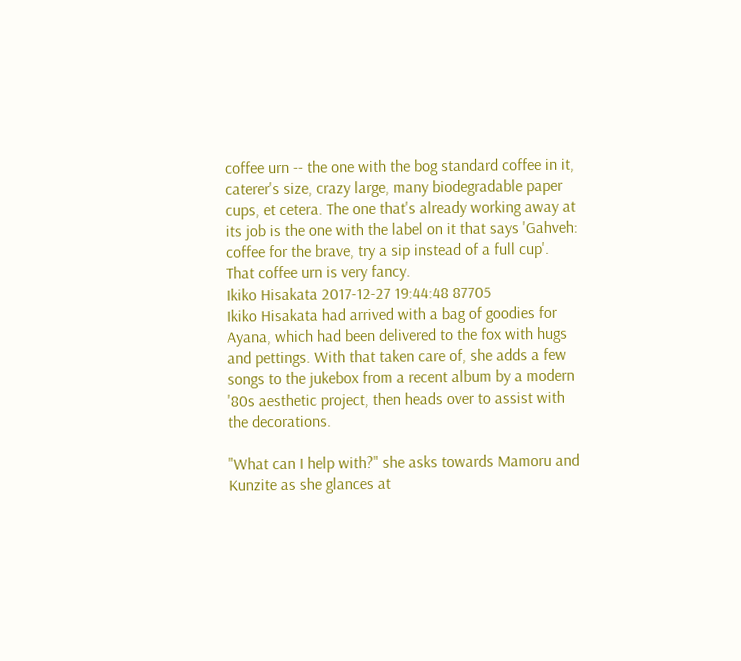coffee urn -- the one with the bog standard coffee in it, caterer's size, crazy large, many biodegradable paper cups, et cetera. The one that's already working away at its job is the one with the label on it that says 'Gahveh: coffee for the brave, try a sip instead of a full cup'. That coffee urn is very fancy.
Ikiko Hisakata 2017-12-27 19:44:48 87705
Ikiko Hisakata had arrived with a bag of goodies for Ayana, which had been delivered to the fox with hugs and pettings. With that taken care of, she adds a few songs to the jukebox from a recent album by a modern '80s aesthetic project, then heads over to assist with the decorations.

"What can I help with?" she asks towards Mamoru and Kunzite as she glances at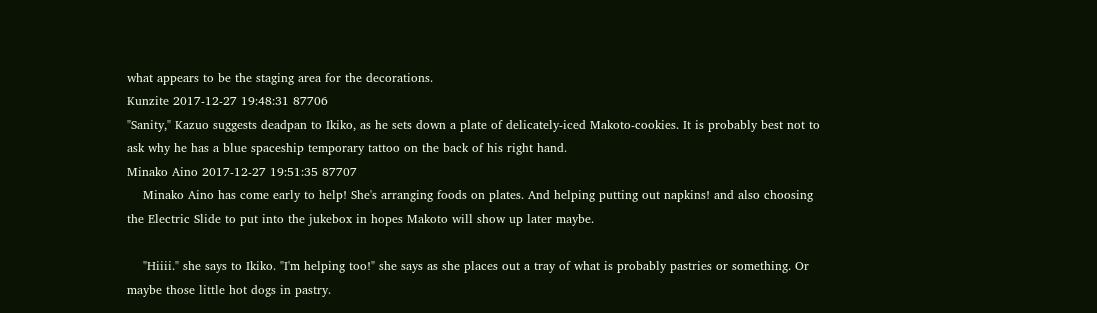what appears to be the staging area for the decorations.
Kunzite 2017-12-27 19:48:31 87706
"Sanity," Kazuo suggests deadpan to Ikiko, as he sets down a plate of delicately-iced Makoto-cookies. It is probably best not to ask why he has a blue spaceship temporary tattoo on the back of his right hand.
Minako Aino 2017-12-27 19:51:35 87707
    Minako Aino has come early to help! She's arranging foods on plates. And helping putting out napkins! and also choosing the Electric Slide to put into the jukebox in hopes Makoto will show up later maybe.

    "Hiiii." she says to Ikiko. "I'm helping too!" she says as she places out a tray of what is probably pastries or something. Or maybe those little hot dogs in pastry.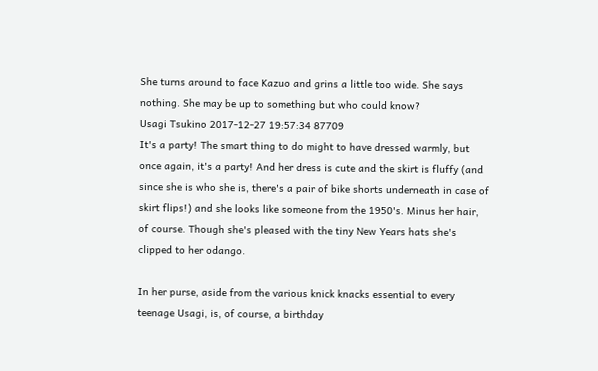She turns around to face Kazuo and grins a little too wide. She says nothing. She may be up to something but who could know?
Usagi Tsukino 2017-12-27 19:57:34 87709
It's a party! The smart thing to do might to have dressed warmly, but once again, it's a party! And her dress is cute and the skirt is fluffy (and since she is who she is, there's a pair of bike shorts underneath in case of skirt flips!) and she looks like someone from the 1950's. Minus her hair, of course. Though she's pleased with the tiny New Years hats she's clipped to her odango.

In her purse, aside from the various knick knacks essential to every teenage Usagi, is, of course, a birthday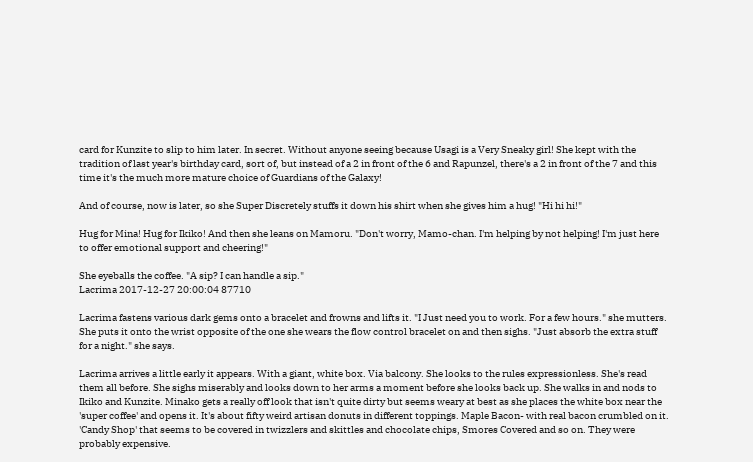card for Kunzite to slip to him later. In secret. Without anyone seeing because Usagi is a Very Sneaky girl! She kept with the tradition of last year's birthday card, sort of, but instead of a 2 in front of the 6 and Rapunzel, there's a 2 in front of the 7 and this time it's the much more mature choice of Guardians of the Galaxy!

And of course, now is later, so she Super Discretely stuffs it down his shirt when she gives him a hug! "Hi hi hi!"

Hug for Mina! Hug for Ikiko! And then she leans on Mamoru. "Don't worry, Mamo-chan. I'm helping by not helping! I'm just here to offer emotional support and cheering!"

She eyeballs the coffee. "A sip? I can handle a sip."
Lacrima 2017-12-27 20:00:04 87710

Lacrima fastens various dark gems onto a bracelet and frowns and lifts it. "I Just need you to work. For a few hours." she mutters. She puts it onto the wrist opposite of the one she wears the flow control bracelet on and then sighs. "Just absorb the extra stuff for a night." she says.

Lacrima arrives a little early it appears. With a giant, white box. Via balcony. She looks to the rules expressionless. She's read them all before. She sighs miserably and looks down to her arms a moment before she looks back up. She walks in and nods to Ikiko and Kunzite. Minako gets a really off look that isn't quite dirty but seems weary at best as she places the white box near the 'super coffee' and opens it. It's about fifty weird artisan donuts in different toppings. Maple Bacon- with real bacon crumbled on it. 'Candy Shop' that seems to be covered in twizzlers and skittles and chocolate chips, Smores Covered and so on. They were probably expensive.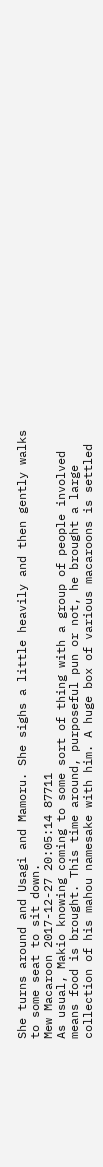She turns around and Usagi and Mamoru. She sighs a little heavily and then gently walks to some seat to sit down.
Mew Macaroon 2017-12-27 20:05:14 87711
As usual, Makio knowing coming to some sort of thing with a group of people involved means food is brought. This time around, purposeful pun or not, he brought a large collection of his mahou namesake with him. A huge box of various macaroons is settled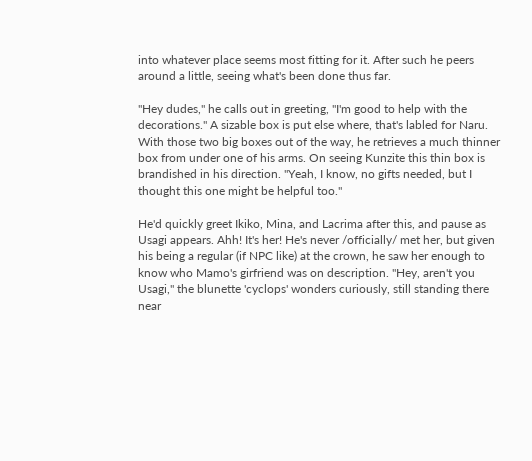into whatever place seems most fitting for it. After such he peers around a little, seeing what's been done thus far.

"Hey dudes," he calls out in greeting, "I'm good to help with the decorations." A sizable box is put else where, that's labled for Naru. With those two big boxes out of the way, he retrieves a much thinner box from under one of his arms. On seeing Kunzite this thin box is brandished in his direction. "Yeah, I know, no gifts needed, but I thought this one might be helpful too."

He'd quickly greet Ikiko, Mina, and Lacrima after this, and pause as Usagi appears. Ahh! It's her! He's never /officially/ met her, but given his being a regular (if NPC like) at the crown, he saw her enough to know who Mamo's girfriend was on description. "Hey, aren't you Usagi," the blunette 'cyclops' wonders curiously, still standing there near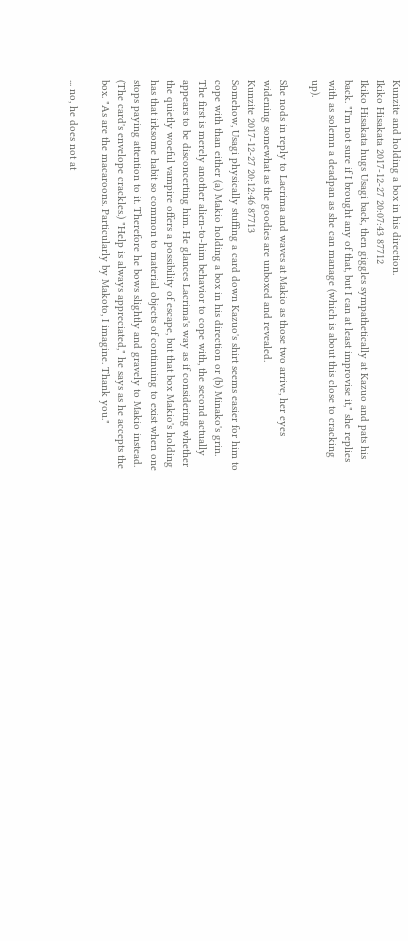Kunzite and holding a box in his direction.
Ikiko Hisakata 2017-12-27 20:07:43 87712
Ikiko Hisakata hugs Usagi back, then giggles sympathetically at Kazuo and pats his back. "I'm not sure if I brought any of that, but I can at least improvise it," she replies with as solemn a deadpan as she can manage (which is about this close to cracking up).

She nods in reply to Lacrima and waves at Makio as those two arrive, her eyes widening somewhat as the goodies are unboxed and revealed.
Kunzite 2017-12-27 20:12:46 87713
Somehow, Usagi physically stuffing a card down Kazuo's shirt seems easier for him to cope with than either (a) Makio holding a box in his direction or (b) Minako's grin. The first is merely another alien-to-him behavior to cope with, the second actually appears to be disconcerting him. He glances Lacrima's way as if considering whether the quietly woeful vampire offers a possibility of escape, but that box Makio's holding has that irksome habit so common to material objects of continuing to exist when one stops paying attention to it. Therefore he bows slightly and gravely to Makio instead. (The card's envelope crackles.) "Help is always appreciated," he says as he accepts the box. "As are the macaroons. Particularly by Makoto, I imagine. Thank you."

... no, he does not at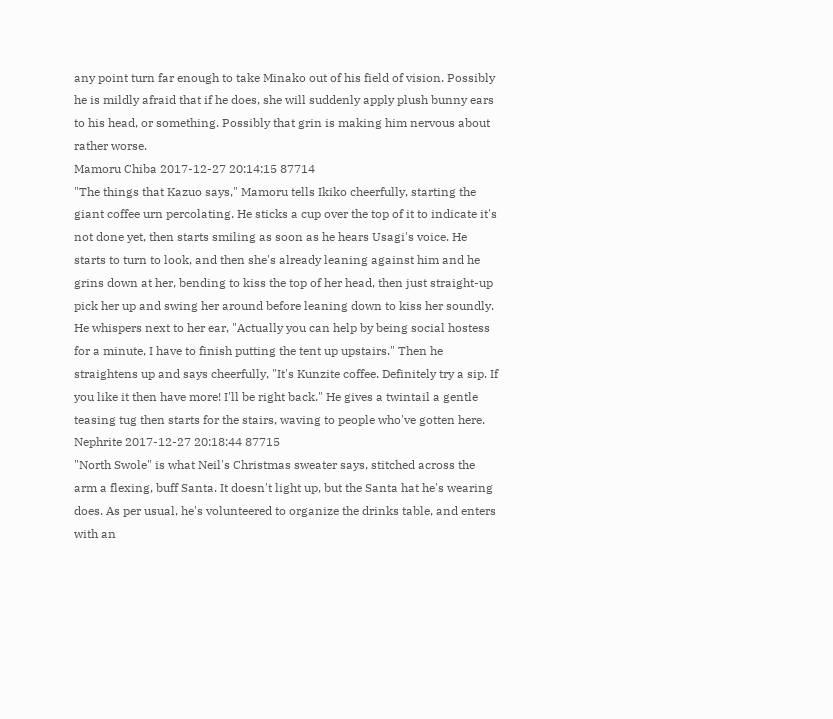any point turn far enough to take Minako out of his field of vision. Possibly he is mildly afraid that if he does, she will suddenly apply plush bunny ears to his head, or something. Possibly that grin is making him nervous about rather worse.
Mamoru Chiba 2017-12-27 20:14:15 87714
"The things that Kazuo says," Mamoru tells Ikiko cheerfully, starting the giant coffee urn percolating. He sticks a cup over the top of it to indicate it's not done yet, then starts smiling as soon as he hears Usagi's voice. He starts to turn to look, and then she's already leaning against him and he grins down at her, bending to kiss the top of her head, then just straight-up pick her up and swing her around before leaning down to kiss her soundly. He whispers next to her ear, "Actually you can help by being social hostess for a minute, I have to finish putting the tent up upstairs." Then he straightens up and says cheerfully, "It's Kunzite coffee. Definitely try a sip. If you like it then have more! I'll be right back." He gives a twintail a gentle teasing tug then starts for the stairs, waving to people who've gotten here.
Nephrite 2017-12-27 20:18:44 87715
"North Swole" is what Neil's Christmas sweater says, stitched across the arm a flexing, buff Santa. It doesn't light up, but the Santa hat he's wearing does. As per usual, he's volunteered to organize the drinks table, and enters with an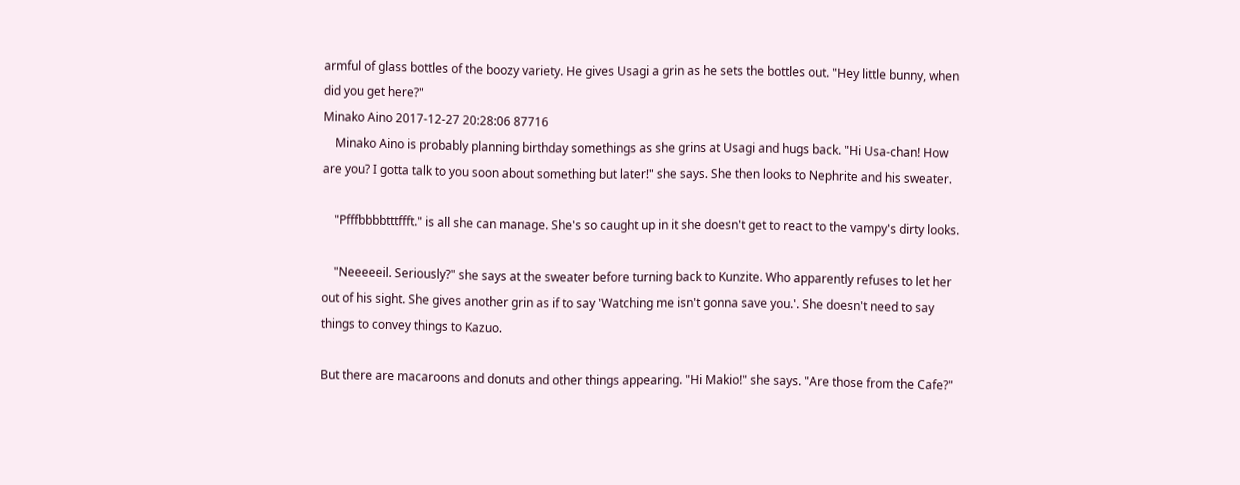armful of glass bottles of the boozy variety. He gives Usagi a grin as he sets the bottles out. "Hey little bunny, when did you get here?"
Minako Aino 2017-12-27 20:28:06 87716
    Minako Aino is probably planning birthday somethings as she grins at Usagi and hugs back. "Hi Usa-chan! How are you? I gotta talk to you soon about something but later!" she says. She then looks to Nephrite and his sweater.

    "Pfffbbbbtttffft." is all she can manage. She's so caught up in it she doesn't get to react to the vampy's dirty looks.

    "Neeeeeil. Seriously?" she says at the sweater before turning back to Kunzite. Who apparently refuses to let her out of his sight. She gives another grin as if to say 'Watching me isn't gonna save you.'. She doesn't need to say things to convey things to Kazuo.

But there are macaroons and donuts and other things appearing. "Hi Makio!" she says. "Are those from the Cafe?"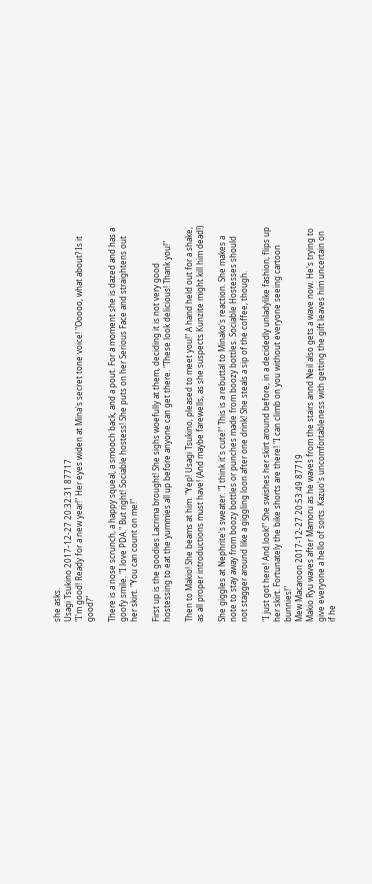she asks.
Usagi Tsukino 2017-12-27 20:32:31 87717
"I'm good! Ready for a new year!" Her eyes widen at Mina's secret tone voice! "Ooooo, what about? Is it good?"

There is a nose scrunch, a happy squeal, a smooch back, and a pout. For a moment she is dazed and has a goofy smile. "I love PDA." But right! Sociable hostess! She puts on her Serious Face and straightens out her skirt. "You can count on me!"

First up is the goodies Lacrima brought! She sighs woefully at them, deciding it is not very good hostessing to eat the yummies all up before anyone can get there. "These look delicious! Thank you!"

Then to Makio! She beams at him. "Yep! Usagi Tsukino, pleased to meet you!" A hand held out for a shake, as all proper introductions must have! (And maybe farewells, as she suspects Kunzite might kill him dead!)

She giggles at Nephrite's sweater. "I think it's cute!" This is a rebuttal to Minako's reaction. She makes a note to stay away from boozy bottles or punches made from boozy bottles. Sociable Hostesses should not stagger around like a giggling loon after one drink! She steals a sip of the coffee, though.

"I just got here! And look!" She swishes her skirt around before, in a decidedly unladylike fashion, flips up her skirt. Fortunately the bike shorts are there! "I can climb on you without everyone seeing cartoon bunnies!"
Mew Macaroon 2017-12-27 20:53:49 87719
Makio Ryu waves after Mamoru as he waves from the stairs annd Neil also gets a wave now. He's trying to give everyone a hello of sorts. Kazuo's uncomfortableness with getting the gift leaves him uncertain on if he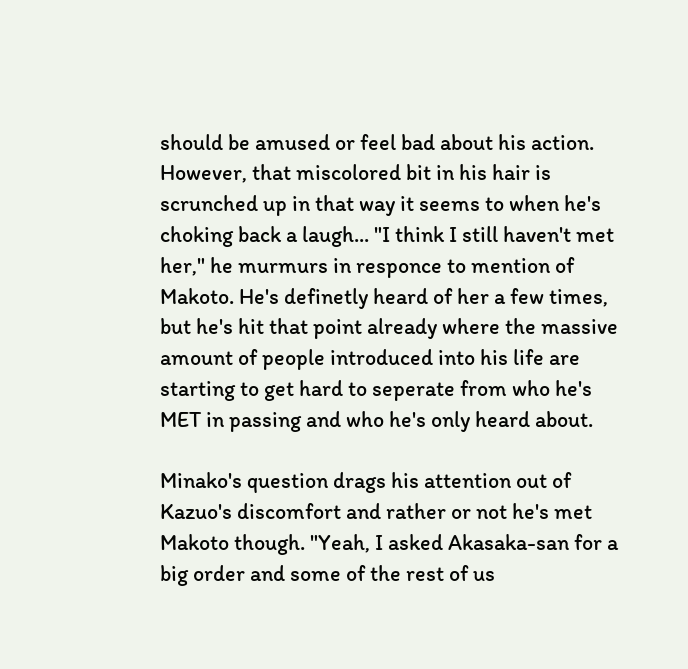should be amused or feel bad about his action. However, that miscolored bit in his hair is scrunched up in that way it seems to when he's choking back a laugh... "I think I still haven't met her," he murmurs in responce to mention of Makoto. He's definetly heard of her a few times, but he's hit that point already where the massive amount of people introduced into his life are starting to get hard to seperate from who he's MET in passing and who he's only heard about.

Minako's question drags his attention out of Kazuo's discomfort and rather or not he's met Makoto though. "Yeah, I asked Akasaka-san for a big order and some of the rest of us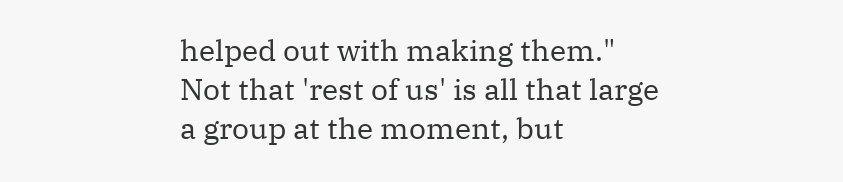helped out with making them." Not that 'rest of us' is all that large a group at the moment, but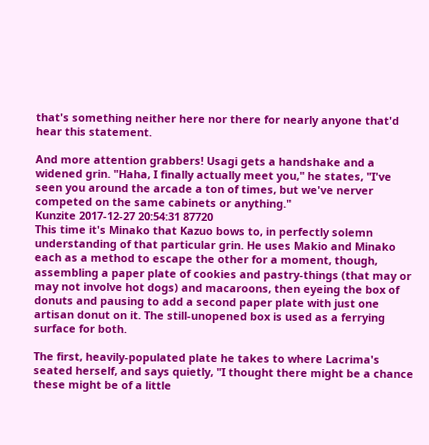that's something neither here nor there for nearly anyone that'd hear this statement.

And more attention grabbers! Usagi gets a handshake and a widened grin. "Haha, I finally actually meet you," he states, "I've seen you around the arcade a ton of times, but we've nerver competed on the same cabinets or anything."
Kunzite 2017-12-27 20:54:31 87720
This time it's Minako that Kazuo bows to, in perfectly solemn understanding of that particular grin. He uses Makio and Minako each as a method to escape the other for a moment, though, assembling a paper plate of cookies and pastry-things (that may or may not involve hot dogs) and macaroons, then eyeing the box of donuts and pausing to add a second paper plate with just one artisan donut on it. The still-unopened box is used as a ferrying surface for both.

The first, heavily-populated plate he takes to where Lacrima's seated herself, and says quietly, "I thought there might be a chance these might be of a little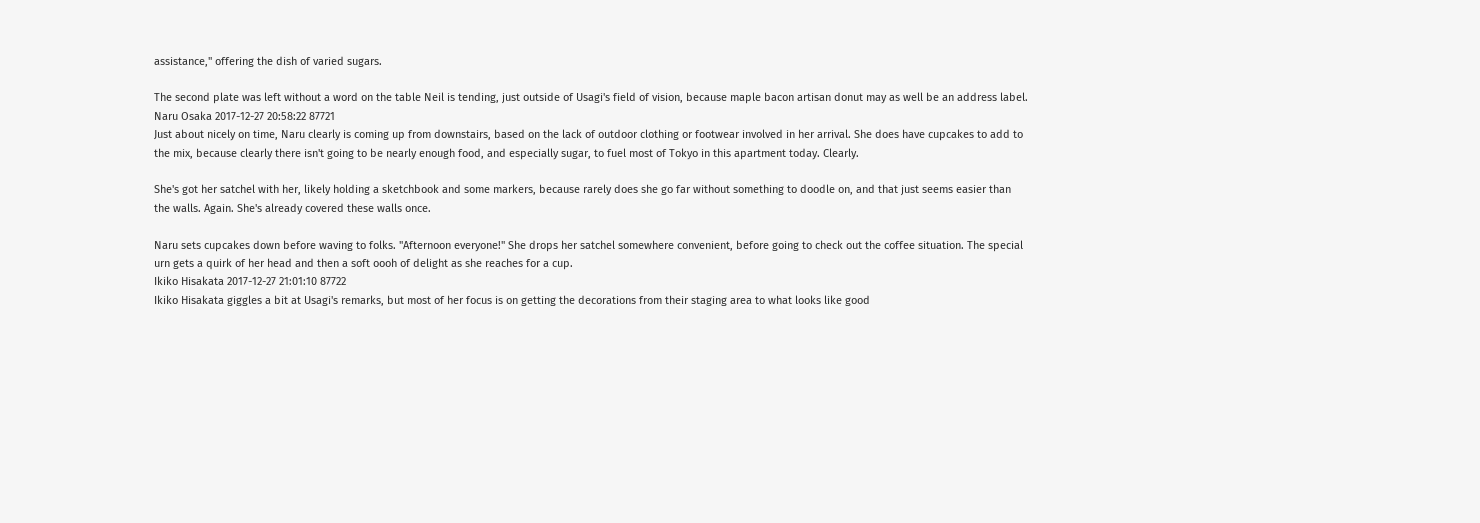assistance," offering the dish of varied sugars.

The second plate was left without a word on the table Neil is tending, just outside of Usagi's field of vision, because maple bacon artisan donut may as well be an address label.
Naru Osaka 2017-12-27 20:58:22 87721
Just about nicely on time, Naru clearly is coming up from downstairs, based on the lack of outdoor clothing or footwear involved in her arrival. She does have cupcakes to add to the mix, because clearly there isn't going to be nearly enough food, and especially sugar, to fuel most of Tokyo in this apartment today. Clearly.

She's got her satchel with her, likely holding a sketchbook and some markers, because rarely does she go far without something to doodle on, and that just seems easier than the walls. Again. She's already covered these walls once.

Naru sets cupcakes down before waving to folks. "Afternoon everyone!" She drops her satchel somewhere convenient, before going to check out the coffee situation. The special urn gets a quirk of her head and then a soft oooh of delight as she reaches for a cup.
Ikiko Hisakata 2017-12-27 21:01:10 87722
Ikiko Hisakata giggles a bit at Usagi's remarks, but most of her focus is on getting the decorations from their staging area to what looks like good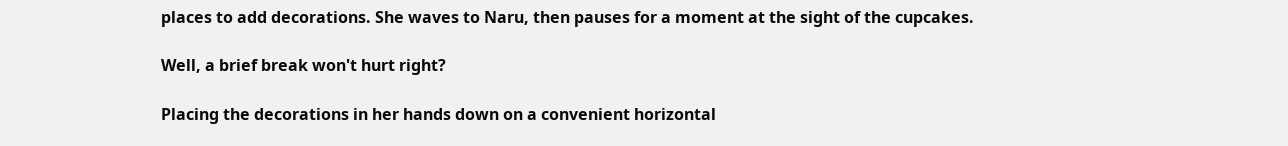places to add decorations. She waves to Naru, then pauses for a moment at the sight of the cupcakes.

Well, a brief break won't hurt right?

Placing the decorations in her hands down on a convenient horizontal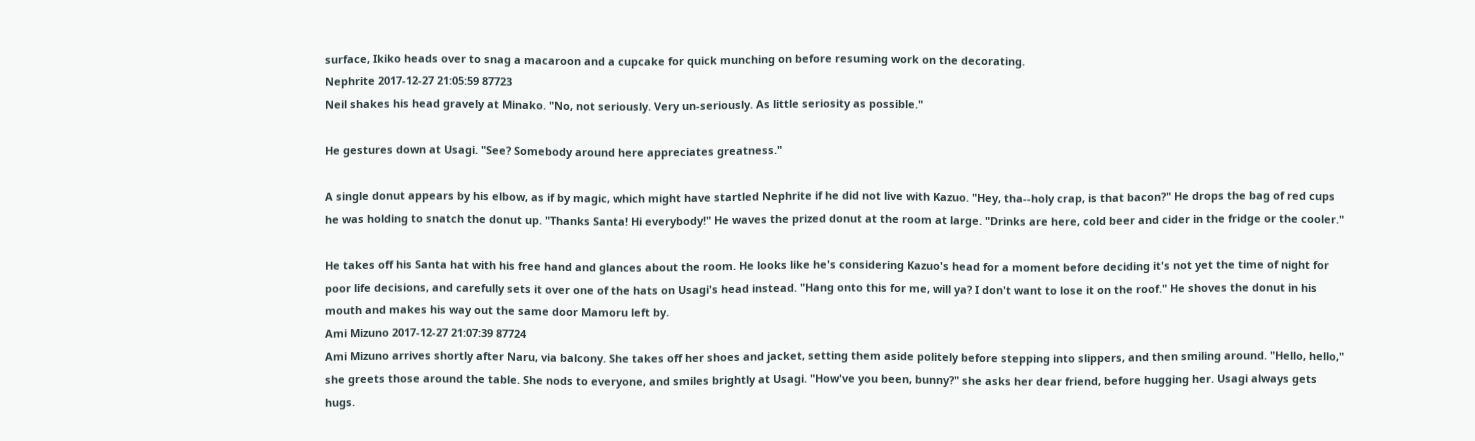surface, Ikiko heads over to snag a macaroon and a cupcake for quick munching on before resuming work on the decorating.
Nephrite 2017-12-27 21:05:59 87723
Neil shakes his head gravely at Minako. "No, not seriously. Very un-seriously. As little seriosity as possible."

He gestures down at Usagi. "See? Somebody around here appreciates greatness."

A single donut appears by his elbow, as if by magic, which might have startled Nephrite if he did not live with Kazuo. "Hey, tha--holy crap, is that bacon?" He drops the bag of red cups he was holding to snatch the donut up. "Thanks Santa! Hi everybody!" He waves the prized donut at the room at large. "Drinks are here, cold beer and cider in the fridge or the cooler."

He takes off his Santa hat with his free hand and glances about the room. He looks like he's considering Kazuo's head for a moment before deciding it's not yet the time of night for poor life decisions, and carefully sets it over one of the hats on Usagi's head instead. "Hang onto this for me, will ya? I don't want to lose it on the roof." He shoves the donut in his mouth and makes his way out the same door Mamoru left by.
Ami Mizuno 2017-12-27 21:07:39 87724
Ami Mizuno arrives shortly after Naru, via balcony. She takes off her shoes and jacket, setting them aside politely before stepping into slippers, and then smiling around. "Hello, hello," she greets those around the table. She nods to everyone, and smiles brightly at Usagi. "How've you been, bunny?" she asks her dear friend, before hugging her. Usagi always gets hugs.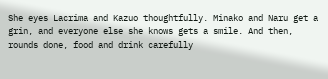She eyes Lacrima and Kazuo thoughtfully. Minako and Naru get a grin, and everyone else she knows gets a smile. And then, rounds done, food and drink carefully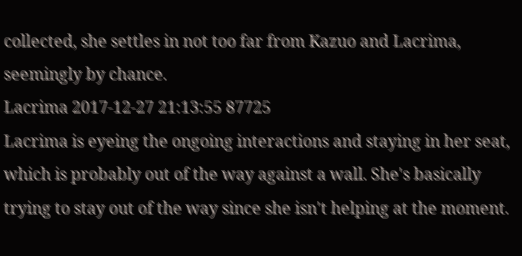collected, she settles in not too far from Kazuo and Lacrima, seemingly by chance.
Lacrima 2017-12-27 21:13:55 87725
Lacrima is eyeing the ongoing interactions and staying in her seat, which is probably out of the way against a wall. She's basically trying to stay out of the way since she isn't helping at the moment.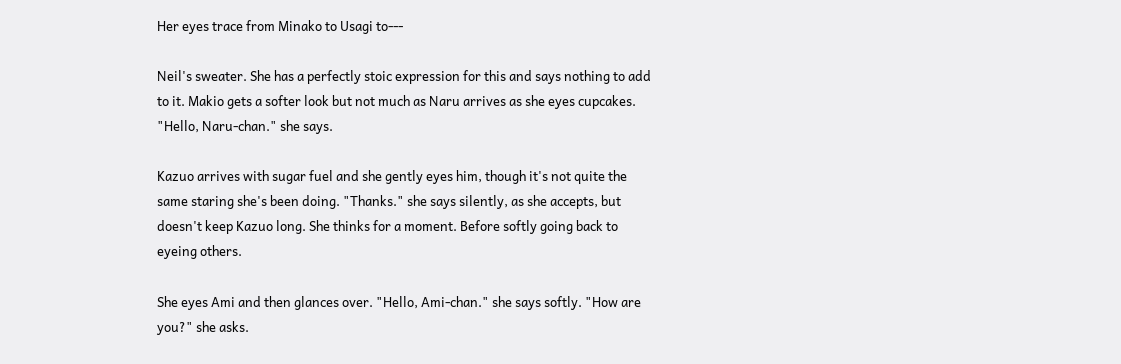Her eyes trace from Minako to Usagi to---

Neil's sweater. She has a perfectly stoic expression for this and says nothing to add to it. Makio gets a softer look but not much as Naru arrives as she eyes cupcakes. "Hello, Naru-chan." she says.

Kazuo arrives with sugar fuel and she gently eyes him, though it's not quite the same staring she's been doing. "Thanks." she says silently, as she accepts, but doesn't keep Kazuo long. She thinks for a moment. Before softly going back to eyeing others.

She eyes Ami and then glances over. "Hello, Ami-chan." she says softly. "How are you?" she asks.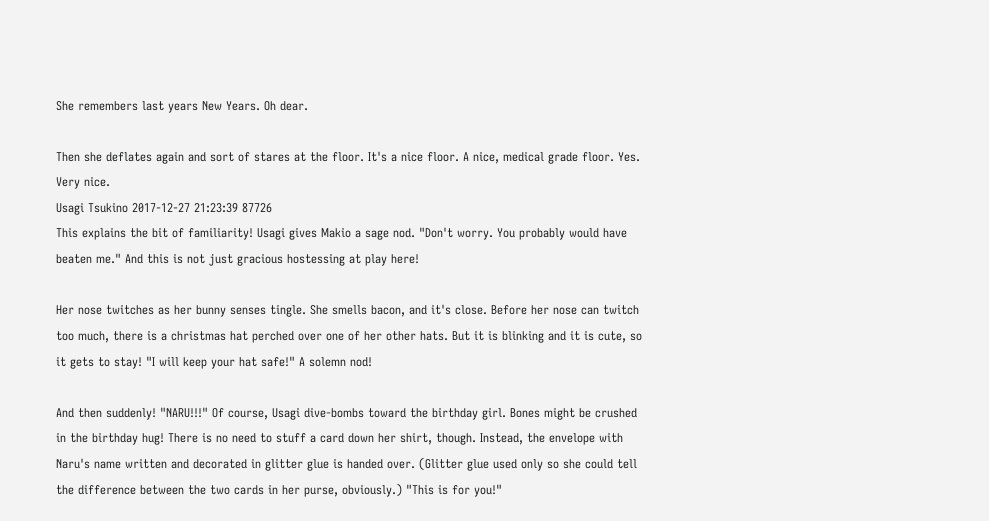She remembers last years New Years. Oh dear.

Then she deflates again and sort of stares at the floor. It's a nice floor. A nice, medical grade floor. Yes. Very nice.
Usagi Tsukino 2017-12-27 21:23:39 87726
This explains the bit of familiarity! Usagi gives Makio a sage nod. "Don't worry. You probably would have beaten me." And this is not just gracious hostessing at play here!

Her nose twitches as her bunny senses tingle. She smells bacon, and it's close. Before her nose can twitch too much, there is a christmas hat perched over one of her other hats. But it is blinking and it is cute, so it gets to stay! "I will keep your hat safe!" A solemn nod!

And then suddenly! "NARU!!!" Of course, Usagi dive-bombs toward the birthday girl. Bones might be crushed in the birthday hug! There is no need to stuff a card down her shirt, though. Instead, the envelope with Naru's name written and decorated in glitter glue is handed over. (Glitter glue used only so she could tell the difference between the two cards in her purse, obviously.) "This is for you!"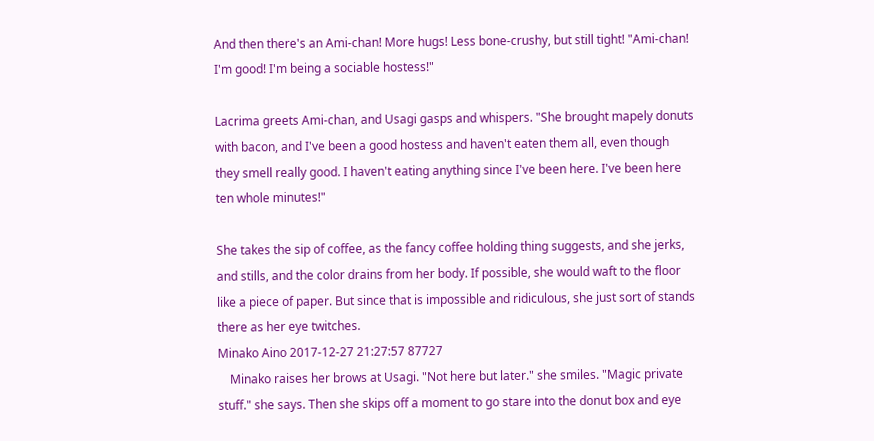And then there's an Ami-chan! More hugs! Less bone-crushy, but still tight! "Ami-chan! I'm good! I'm being a sociable hostess!"

Lacrima greets Ami-chan, and Usagi gasps and whispers. "She brought mapely donuts with bacon, and I've been a good hostess and haven't eaten them all, even though they smell really good. I haven't eating anything since I've been here. I've been here ten whole minutes!"

She takes the sip of coffee, as the fancy coffee holding thing suggests, and she jerks, and stills, and the color drains from her body. If possible, she would waft to the floor like a piece of paper. But since that is impossible and ridiculous, she just sort of stands there as her eye twitches.
Minako Aino 2017-12-27 21:27:57 87727
    Minako raises her brows at Usagi. "Not here but later." she smiles. "Magic private stuff." she says. Then she skips off a moment to go stare into the donut box and eye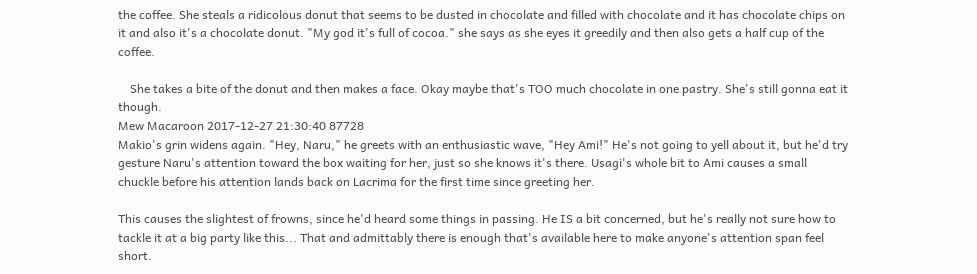the coffee. She steals a ridicolous donut that seems to be dusted in chocolate and filled with chocolate and it has chocolate chips on it and also it's a chocolate donut. "My god it's full of cocoa." she says as she eyes it greedily and then also gets a half cup of the coffee.

    She takes a bite of the donut and then makes a face. Okay maybe that's TOO much chocolate in one pastry. She's still gonna eat it though.
Mew Macaroon 2017-12-27 21:30:40 87728
Makio's grin widens again. "Hey, Naru," he greets with an enthusiastic wave, "Hey Ami!" He's not going to yell about it, but he'd try gesture Naru's attention toward the box waiting for her, just so she knows it's there. Usagi's whole bit to Ami causes a small chuckle before his attention lands back on Lacrima for the first time since greeting her.

This causes the slightest of frowns, since he'd heard some things in passing. He IS a bit concerned, but he's really not sure how to tackle it at a big party like this... That and admittably there is enough that's available here to make anyone's attention span feel short.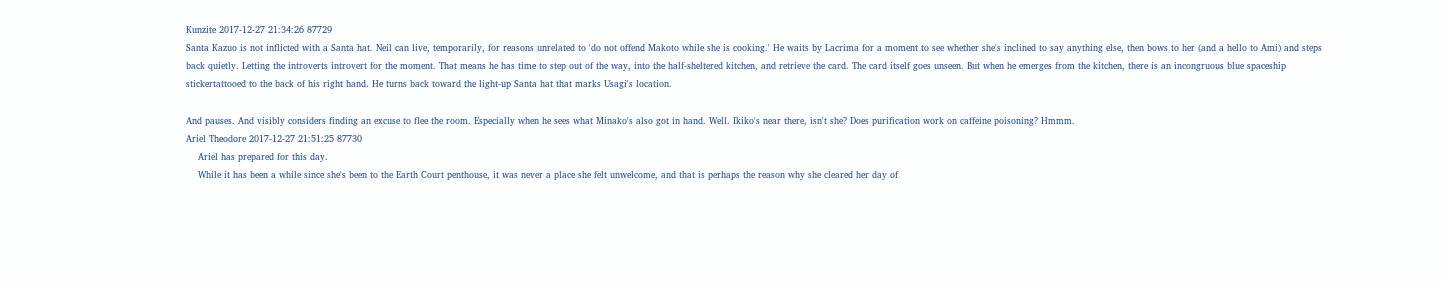Kunzite 2017-12-27 21:34:26 87729
Santa Kazuo is not inflicted with a Santa hat. Neil can live, temporarily, for reasons unrelated to 'do not offend Makoto while she is cooking.' He waits by Lacrima for a moment to see whether she's inclined to say anything else, then bows to her (and a hello to Ami) and steps back quietly. Letting the introverts introvert for the moment. That means he has time to step out of the way, into the half-sheltered kitchen, and retrieve the card. The card itself goes unseen. But when he emerges from the kitchen, there is an incongruous blue spaceship stickertattooed to the back of his right hand. He turns back toward the light-up Santa hat that marks Usagi's location.

And pauses. And visibly considers finding an excuse to flee the room. Especially when he sees what Minako's also got in hand. Well. Ikiko's near there, isn't she? Does purification work on caffeine poisoning? Hmmm.
Ariel Theodore 2017-12-27 21:51:25 87730
    Ariel has prepared for this day.
    While it has been a while since she's been to the Earth Court penthouse, it was never a place she felt unwelcome, and that is perhaps the reason why she cleared her day of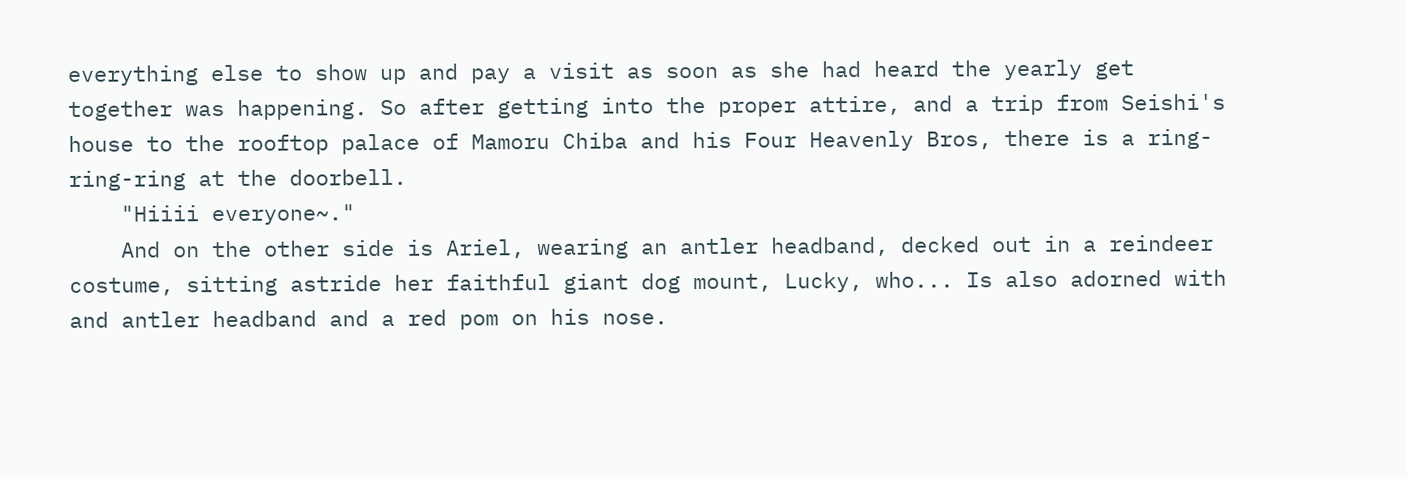everything else to show up and pay a visit as soon as she had heard the yearly get together was happening. So after getting into the proper attire, and a trip from Seishi's house to the rooftop palace of Mamoru Chiba and his Four Heavenly Bros, there is a ring-ring-ring at the doorbell.
    "Hiiii everyone~."
    And on the other side is Ariel, wearing an antler headband, decked out in a reindeer costume, sitting astride her faithful giant dog mount, Lucky, who... Is also adorned with and antler headband and a red pom on his nose.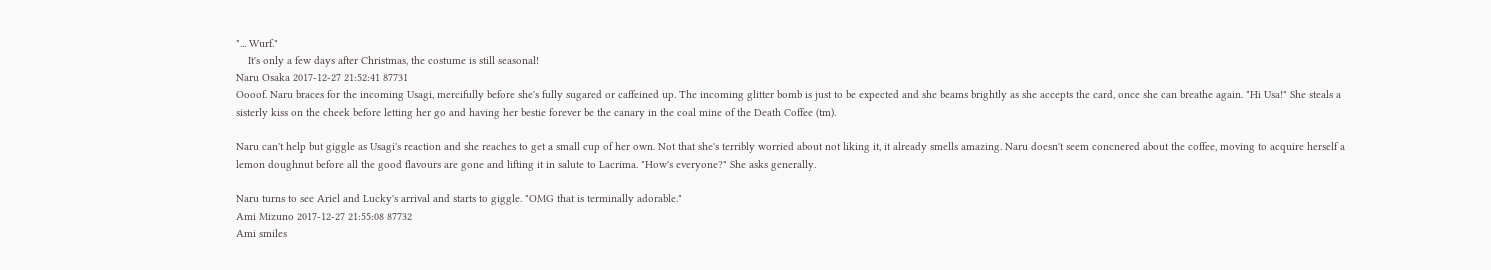"... Wurf."
    It's only a few days after Christmas, the costume is still seasonal!
Naru Osaka 2017-12-27 21:52:41 87731
Oooof. Naru braces for the incoming Usagi, mercifully before she's fully sugared or caffeined up. The incoming glitter bomb is just to be expected and she beams brightly as she accepts the card, once she can breathe again. "Hi Usa!" She steals a sisterly kiss on the cheek before letting her go and having her bestie forever be the canary in the coal mine of the Death Coffee (tm).

Naru can't help but giggle as Usagi's reaction and she reaches to get a small cup of her own. Not that she's terribly worried about not liking it, it already smells amazing. Naru doesn't seem concnered about the coffee, moving to acquire herself a lemon doughnut before all the good flavours are gone and lifting it in salute to Lacrima. "How's everyone?" She asks generally.

Naru turns to see Ariel and Lucky's arrival and starts to giggle. "OMG that is terminally adorable."
Ami Mizuno 2017-12-27 21:55:08 87732
Ami smiles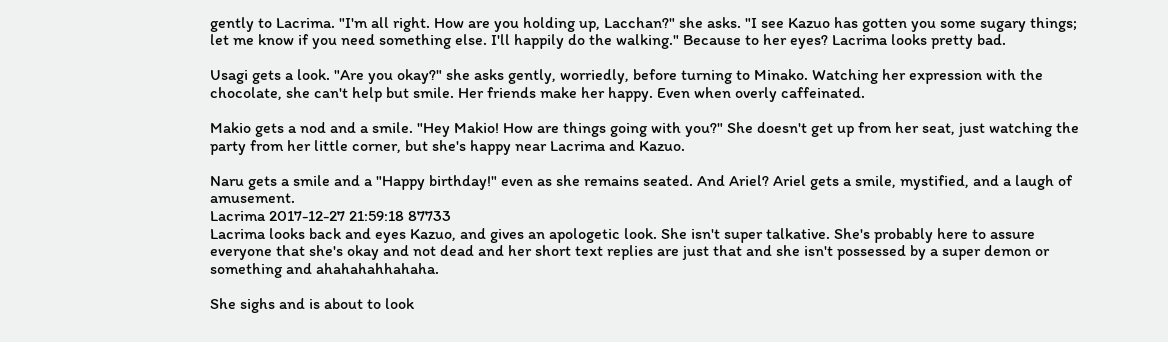gently to Lacrima. "I'm all right. How are you holding up, Lacchan?" she asks. "I see Kazuo has gotten you some sugary things; let me know if you need something else. I'll happily do the walking." Because to her eyes? Lacrima looks pretty bad.

Usagi gets a look. "Are you okay?" she asks gently, worriedly, before turning to Minako. Watching her expression with the chocolate, she can't help but smile. Her friends make her happy. Even when overly caffeinated.

Makio gets a nod and a smile. "Hey Makio! How are things going with you?" She doesn't get up from her seat, just watching the party from her little corner, but she's happy near Lacrima and Kazuo.

Naru gets a smile and a "Happy birthday!" even as she remains seated. And Ariel? Ariel gets a smile, mystified, and a laugh of amusement.
Lacrima 2017-12-27 21:59:18 87733
Lacrima looks back and eyes Kazuo, and gives an apologetic look. She isn't super talkative. She's probably here to assure everyone that she's okay and not dead and her short text replies are just that and she isn't possessed by a super demon or something and ahahahahhahaha.

She sighs and is about to look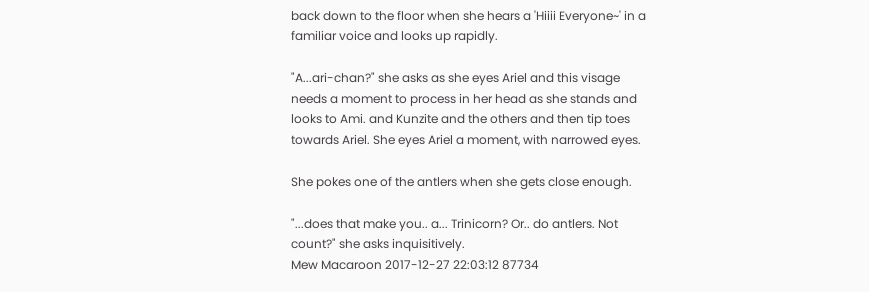back down to the floor when she hears a 'Hiiii Everyone~' in a familiar voice and looks up rapidly.

"A...ari-chan?" she asks as she eyes Ariel and this visage needs a moment to process in her head as she stands and looks to Ami. and Kunzite and the others and then tip toes towards Ariel. She eyes Ariel a moment, with narrowed eyes.

She pokes one of the antlers when she gets close enough.

"...does that make you.. a... Trinicorn? Or.. do antlers. Not count?" she asks inquisitively.
Mew Macaroon 2017-12-27 22:03:12 87734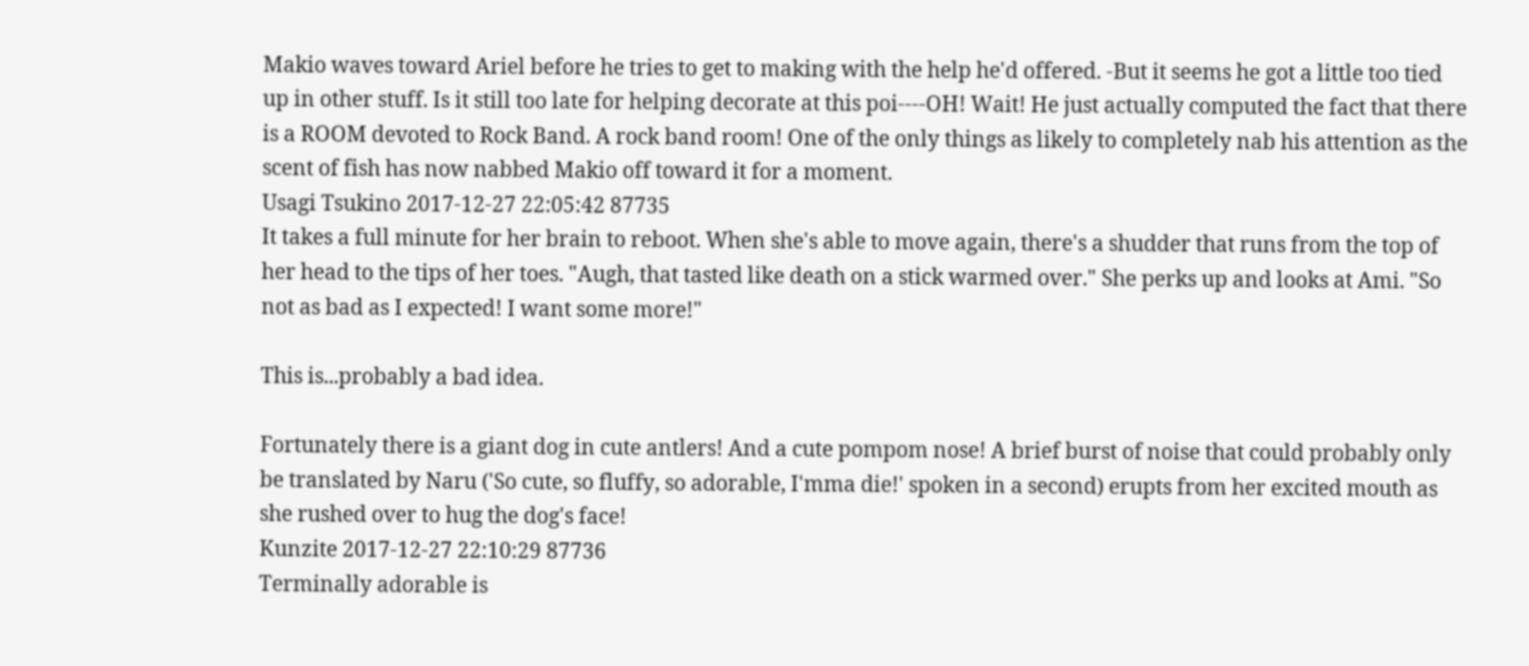Makio waves toward Ariel before he tries to get to making with the help he'd offered. -But it seems he got a little too tied up in other stuff. Is it still too late for helping decorate at this poi----OH! Wait! He just actually computed the fact that there is a ROOM devoted to Rock Band. A rock band room! One of the only things as likely to completely nab his attention as the scent of fish has now nabbed Makio off toward it for a moment.
Usagi Tsukino 2017-12-27 22:05:42 87735
It takes a full minute for her brain to reboot. When she's able to move again, there's a shudder that runs from the top of her head to the tips of her toes. "Augh, that tasted like death on a stick warmed over." She perks up and looks at Ami. "So not as bad as I expected! I want some more!"

This is...probably a bad idea.

Fortunately there is a giant dog in cute antlers! And a cute pompom nose! A brief burst of noise that could probably only be translated by Naru ('So cute, so fluffy, so adorable, I'mma die!' spoken in a second) erupts from her excited mouth as she rushed over to hug the dog's face!
Kunzite 2017-12-27 22:10:29 87736
Terminally adorable is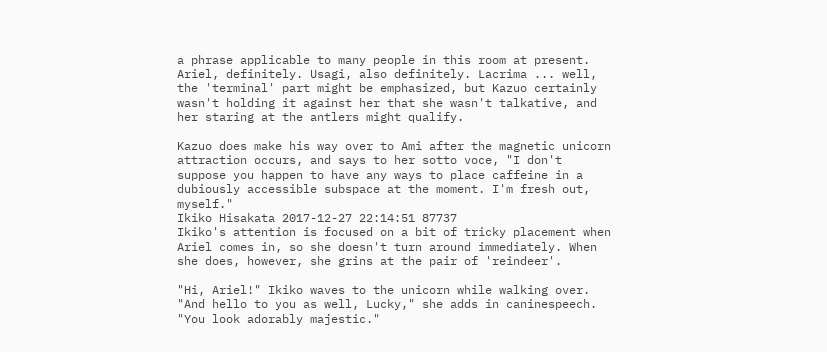a phrase applicable to many people in this room at present. Ariel, definitely. Usagi, also definitely. Lacrima ... well, the 'terminal' part might be emphasized, but Kazuo certainly wasn't holding it against her that she wasn't talkative, and her staring at the antlers might qualify.

Kazuo does make his way over to Ami after the magnetic unicorn attraction occurs, and says to her sotto voce, "I don't suppose you happen to have any ways to place caffeine in a dubiously accessible subspace at the moment. I'm fresh out, myself."
Ikiko Hisakata 2017-12-27 22:14:51 87737
Ikiko's attention is focused on a bit of tricky placement when Ariel comes in, so she doesn't turn around immediately. When she does, however, she grins at the pair of 'reindeer'.

"Hi, Ariel!" Ikiko waves to the unicorn while walking over. "And hello to you as well, Lucky," she adds in caninespeech. "You look adorably majestic."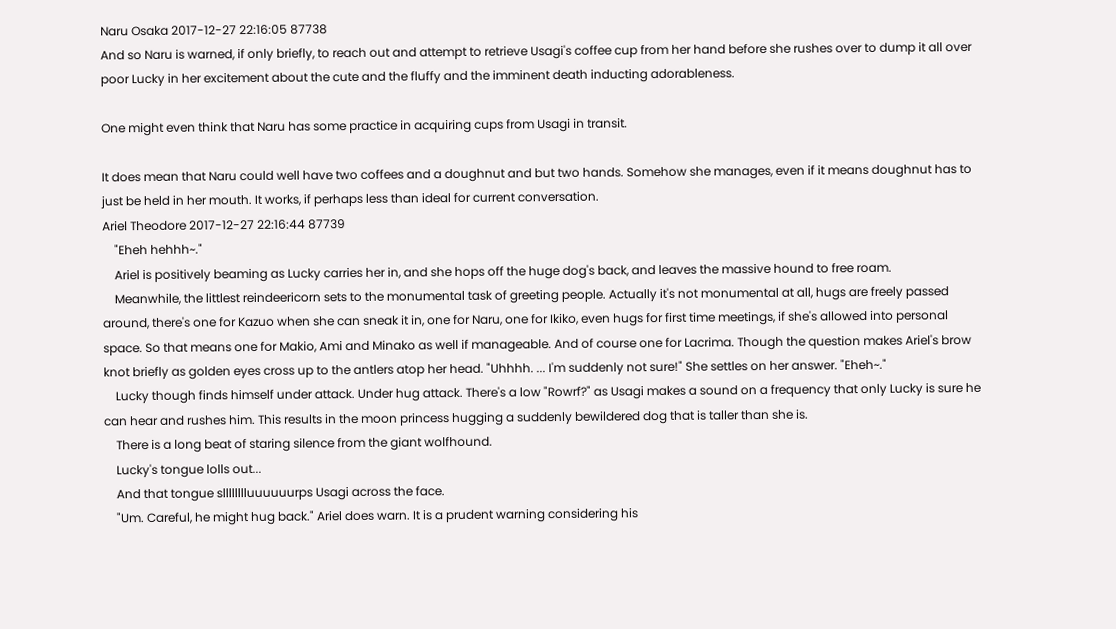Naru Osaka 2017-12-27 22:16:05 87738
And so Naru is warned, if only briefly, to reach out and attempt to retrieve Usagi's coffee cup from her hand before she rushes over to dump it all over poor Lucky in her excitement about the cute and the fluffy and the imminent death inducting adorableness.

One might even think that Naru has some practice in acquiring cups from Usagi in transit.

It does mean that Naru could well have two coffees and a doughnut and but two hands. Somehow she manages, even if it means doughnut has to just be held in her mouth. It works, if perhaps less than ideal for current conversation.
Ariel Theodore 2017-12-27 22:16:44 87739
    "Eheh hehhh~."
    Ariel is positively beaming as Lucky carries her in, and she hops off the huge dog's back, and leaves the massive hound to free roam.
    Meanwhile, the littlest reindeericorn sets to the monumental task of greeting people. Actually it's not monumental at all, hugs are freely passed around, there's one for Kazuo when she can sneak it in, one for Naru, one for Ikiko, even hugs for first time meetings, if she's allowed into personal space. So that means one for Makio, Ami and Minako as well if manageable. And of course one for Lacrima. Though the question makes Ariel's brow knot briefly as golden eyes cross up to the antlers atop her head. "Uhhhh. ... I'm suddenly not sure!" She settles on her answer. "Eheh~."
    Lucky though finds himself under attack. Under hug attack. There's a low "Rowrf?" as Usagi makes a sound on a frequency that only Lucky is sure he can hear and rushes him. This results in the moon princess hugging a suddenly bewildered dog that is taller than she is.
    There is a long beat of staring silence from the giant wolfhound.
    Lucky's tongue lolls out...
    And that tongue slllllllluuuuuurps Usagi across the face.
    "Um. Careful, he might hug back." Ariel does warn. It is a prudent warning considering his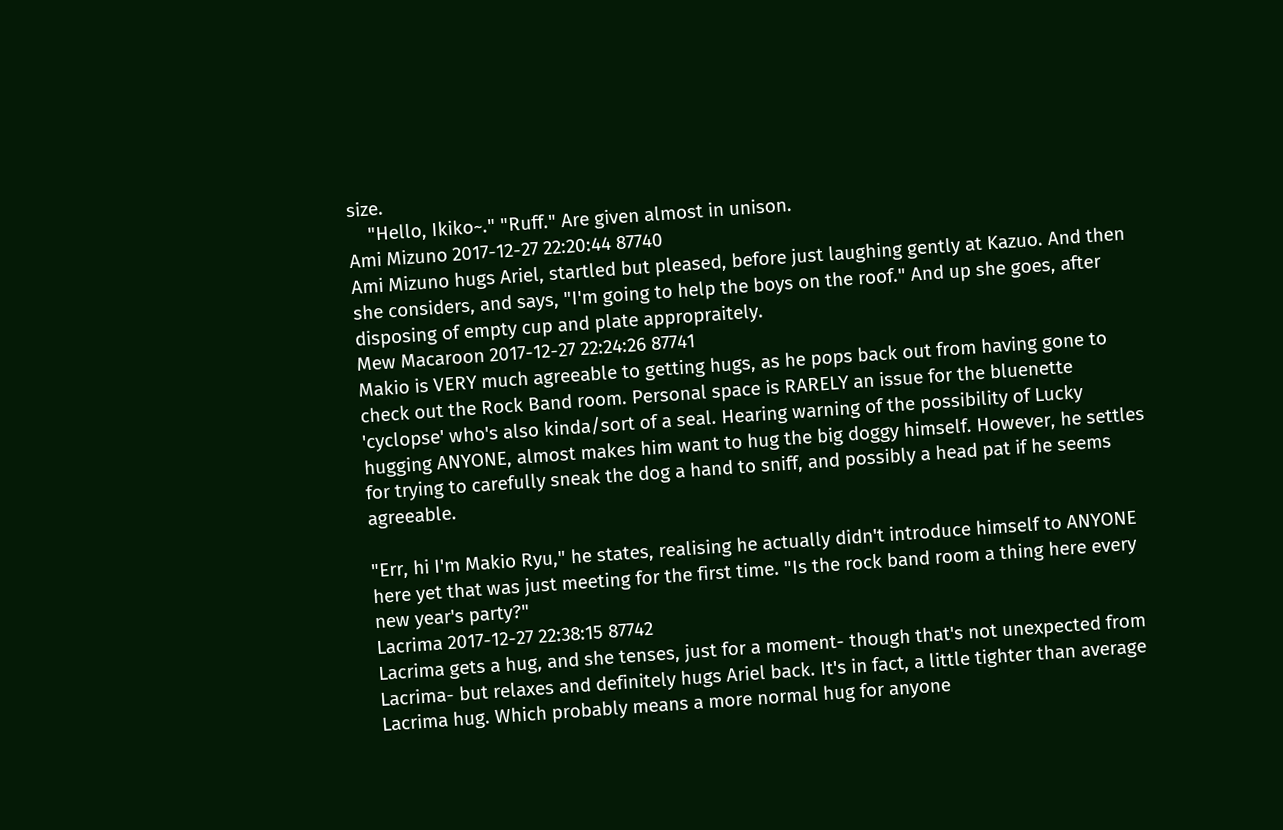size.
    "Hello, Ikiko~." "Ruff." Are given almost in unison.
Ami Mizuno 2017-12-27 22:20:44 87740
Ami Mizuno hugs Ariel, startled but pleased, before just laughing gently at Kazuo. And then she considers, and says, "I'm going to help the boys on the roof." And up she goes, after disposing of empty cup and plate appropraitely.
Mew Macaroon 2017-12-27 22:24:26 87741
Makio is VERY much agreeable to getting hugs, as he pops back out from having gone to check out the Rock Band room. Personal space is RARELY an issue for the bluenette 'cyclopse' who's also kinda/sort of a seal. Hearing warning of the possibility of Lucky hugging ANYONE, almost makes him want to hug the big doggy himself. However, he settles for trying to carefully sneak the dog a hand to sniff, and possibly a head pat if he seems agreeable.

"Err, hi I'm Makio Ryu," he states, realising he actually didn't introduce himself to ANYONE here yet that was just meeting for the first time. "Is the rock band room a thing here every new year's party?"
Lacrima 2017-12-27 22:38:15 87742
Lacrima gets a hug, and she tenses, just for a moment- though that's not unexpected from Lacrima- but relaxes and definitely hugs Ariel back. It's in fact, a little tighter than average Lacrima hug. Which probably means a more normal hug for anyone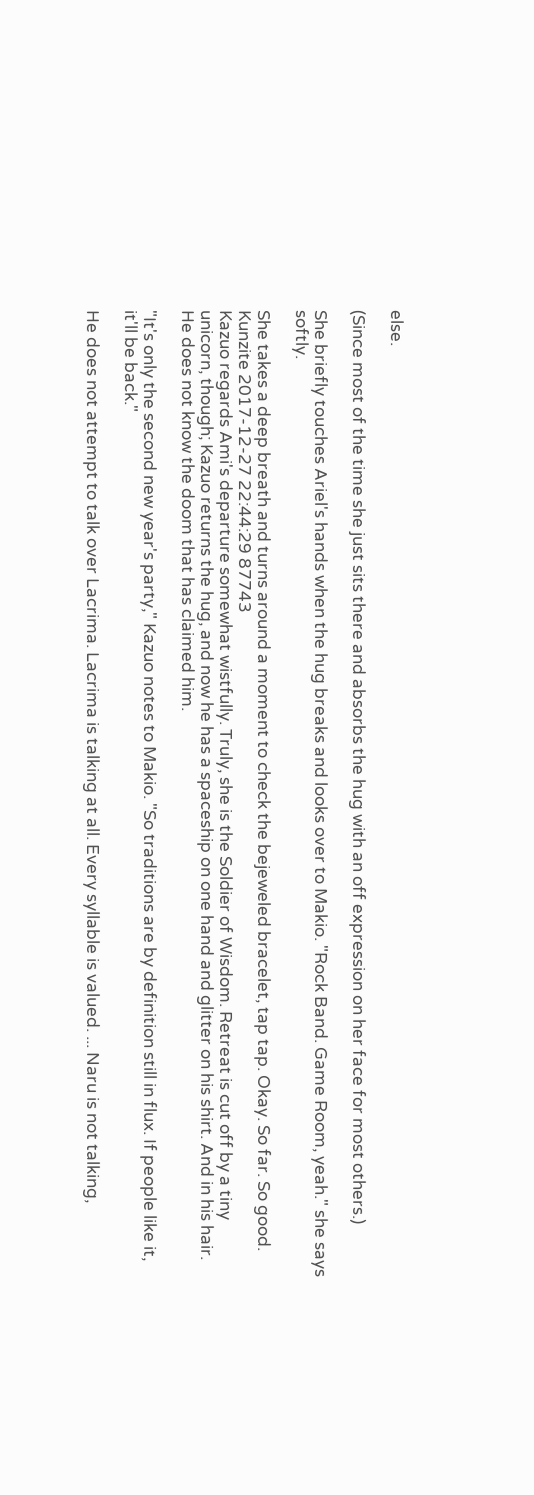else.

(Since most of the time she just sits there and absorbs the hug with an off expression on her face for most others.)

She briefly touches Ariel's hands when the hug breaks and looks over to Makio. "Rock Band. Game Room, yeah." she says softly.

She takes a deep breath and turns around a moment to check the bejeweled bracelet, tap tap. Okay. So far. So good.
Kunzite 2017-12-27 22:44:29 87743
Kazuo regards Ami's departure somewhat wistfully. Truly, she is the Soldier of Wisdom. Retreat is cut off by a tiny unicorn, though; Kazuo returns the hug, and now he has a spaceship on one hand and glitter on his shirt. And in his hair. He does not know the doom that has claimed him.

"It's only the second new year's party," Kazuo notes to Makio. "So traditions are by definition still in flux. If people like it, it'll be back."

He does not attempt to talk over Lacrima. Lacrima is talking at all. Every syllable is valued. ... Naru is not talking,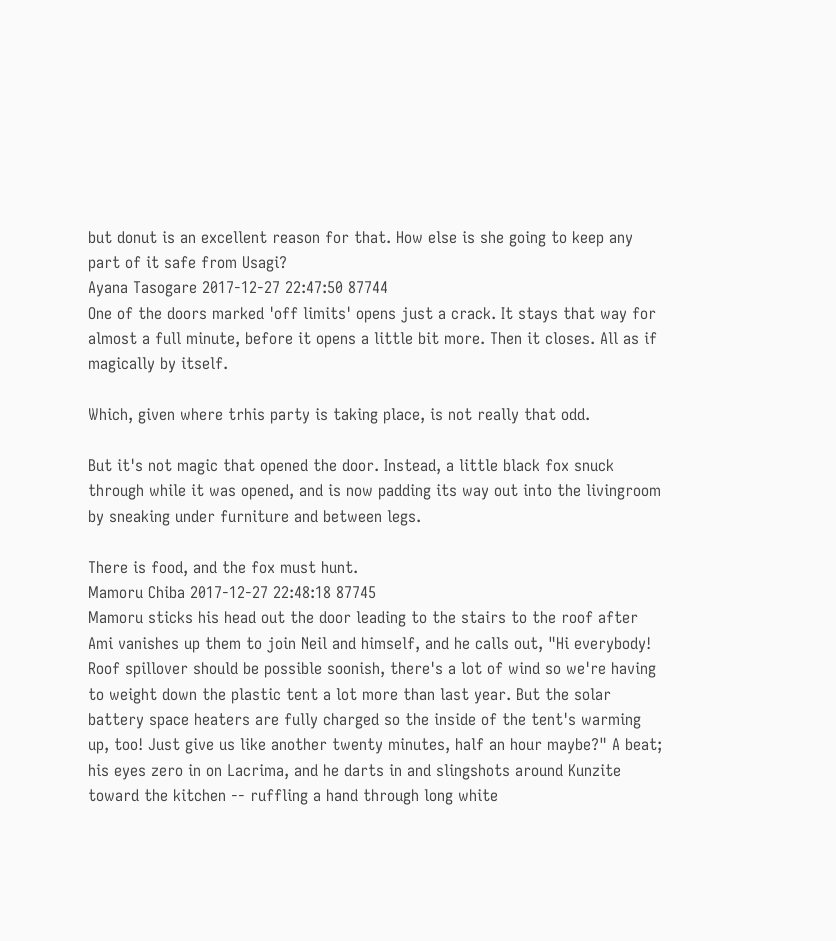but donut is an excellent reason for that. How else is she going to keep any part of it safe from Usagi?
Ayana Tasogare 2017-12-27 22:47:50 87744
One of the doors marked 'off limits' opens just a crack. It stays that way for almost a full minute, before it opens a little bit more. Then it closes. All as if magically by itself.

Which, given where trhis party is taking place, is not really that odd.

But it's not magic that opened the door. Instead, a little black fox snuck through while it was opened, and is now padding its way out into the livingroom by sneaking under furniture and between legs.

There is food, and the fox must hunt.
Mamoru Chiba 2017-12-27 22:48:18 87745
Mamoru sticks his head out the door leading to the stairs to the roof after Ami vanishes up them to join Neil and himself, and he calls out, "Hi everybody! Roof spillover should be possible soonish, there's a lot of wind so we're having to weight down the plastic tent a lot more than last year. But the solar battery space heaters are fully charged so the inside of the tent's warming up, too! Just give us like another twenty minutes, half an hour maybe?" A beat; his eyes zero in on Lacrima, and he darts in and slingshots around Kunzite toward the kitchen -- ruffling a hand through long white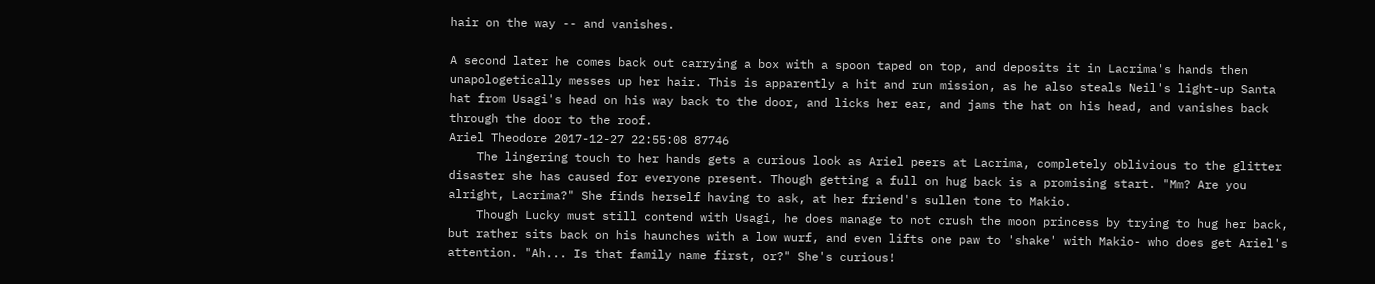hair on the way -- and vanishes.

A second later he comes back out carrying a box with a spoon taped on top, and deposits it in Lacrima's hands then unapologetically messes up her hair. This is apparently a hit and run mission, as he also steals Neil's light-up Santa hat from Usagi's head on his way back to the door, and licks her ear, and jams the hat on his head, and vanishes back through the door to the roof.
Ariel Theodore 2017-12-27 22:55:08 87746
    The lingering touch to her hands gets a curious look as Ariel peers at Lacrima, completely oblivious to the glitter disaster she has caused for everyone present. Though getting a full on hug back is a promising start. "Mm? Are you alright, Lacrima?" She finds herself having to ask, at her friend's sullen tone to Makio.
    Though Lucky must still contend with Usagi, he does manage to not crush the moon princess by trying to hug her back, but rather sits back on his haunches with a low wurf, and even lifts one paw to 'shake' with Makio- who does get Ariel's attention. "Ah... Is that family name first, or?" She's curious!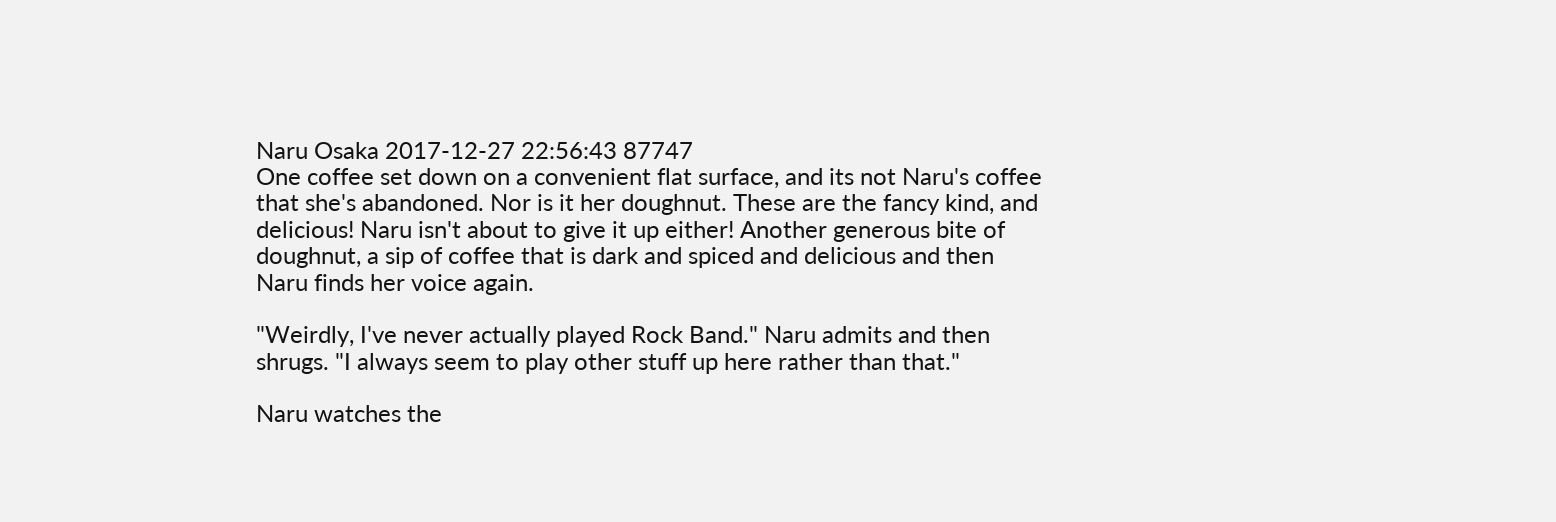Naru Osaka 2017-12-27 22:56:43 87747
One coffee set down on a convenient flat surface, and its not Naru's coffee that she's abandoned. Nor is it her doughnut. These are the fancy kind, and delicious! Naru isn't about to give it up either! Another generous bite of doughnut, a sip of coffee that is dark and spiced and delicious and then Naru finds her voice again.

"Weirdly, I've never actually played Rock Band." Naru admits and then shrugs. "I always seem to play other stuff up here rather than that."

Naru watches the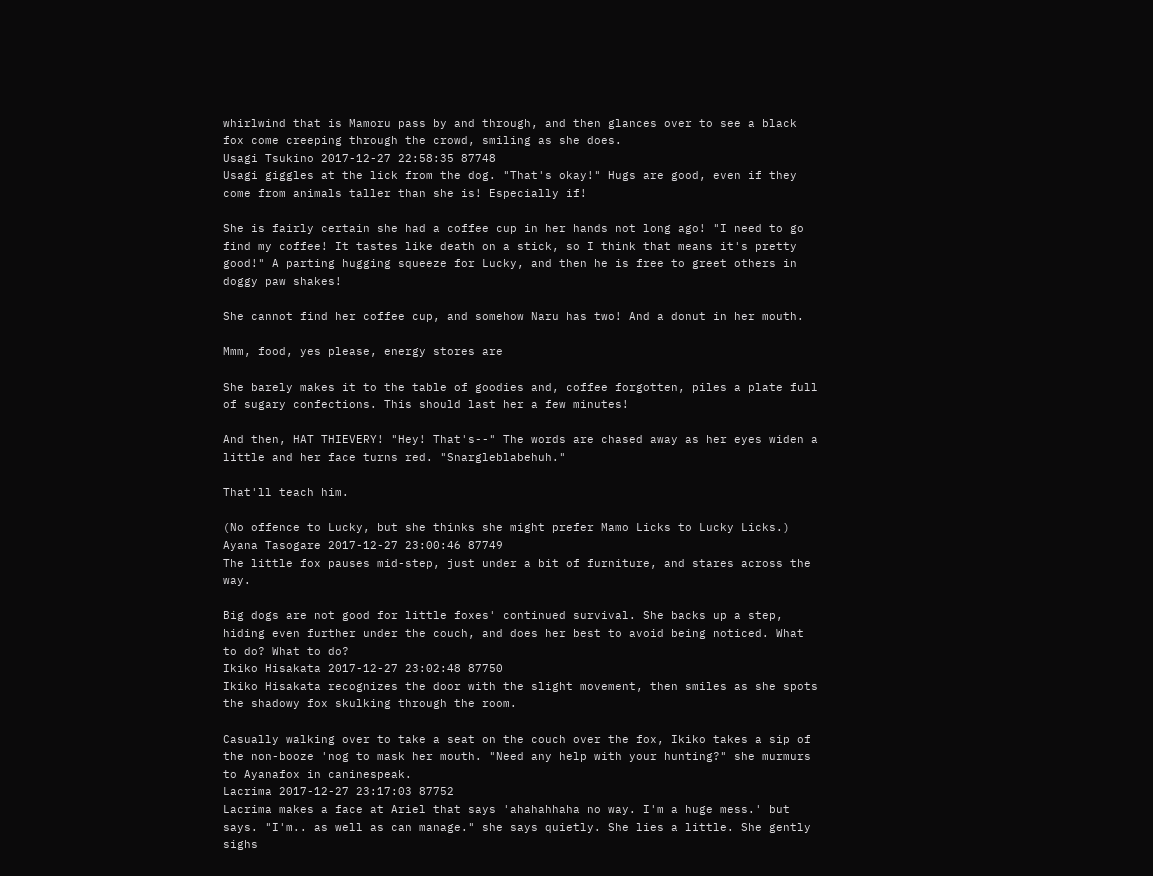whirlwind that is Mamoru pass by and through, and then glances over to see a black fox come creeping through the crowd, smiling as she does.
Usagi Tsukino 2017-12-27 22:58:35 87748
Usagi giggles at the lick from the dog. "That's okay!" Hugs are good, even if they come from animals taller than she is! Especially if!

She is fairly certain she had a coffee cup in her hands not long ago! "I need to go find my coffee! It tastes like death on a stick, so I think that means it's pretty good!" A parting hugging squeeze for Lucky, and then he is free to greet others in doggy paw shakes!

She cannot find her coffee cup, and somehow Naru has two! And a donut in her mouth.

Mmm, food, yes please, energy stores are

She barely makes it to the table of goodies and, coffee forgotten, piles a plate full of sugary confections. This should last her a few minutes!

And then, HAT THIEVERY! "Hey! That's--" The words are chased away as her eyes widen a little and her face turns red. "Snargleblabehuh."

That'll teach him.

(No offence to Lucky, but she thinks she might prefer Mamo Licks to Lucky Licks.)
Ayana Tasogare 2017-12-27 23:00:46 87749
The little fox pauses mid-step, just under a bit of furniture, and stares across the way.

Big dogs are not good for little foxes' continued survival. She backs up a step, hiding even further under the couch, and does her best to avoid being noticed. What to do? What to do?
Ikiko Hisakata 2017-12-27 23:02:48 87750
Ikiko Hisakata recognizes the door with the slight movement, then smiles as she spots the shadowy fox skulking through the room.

Casually walking over to take a seat on the couch over the fox, Ikiko takes a sip of the non-booze 'nog to mask her mouth. "Need any help with your hunting?" she murmurs to Ayanafox in caninespeak.
Lacrima 2017-12-27 23:17:03 87752
Lacrima makes a face at Ariel that says 'ahahahhaha no way. I'm a huge mess.' but says. "I'm.. as well as can manage." she says quietly. She lies a little. She gently sighs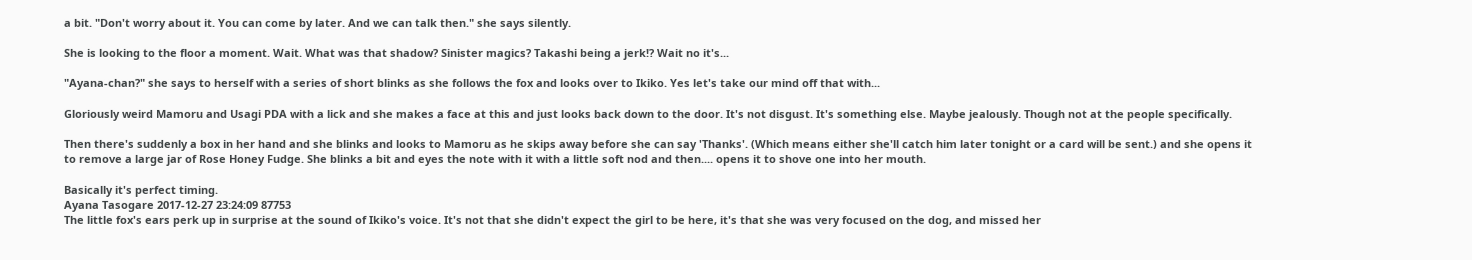a bit. "Don't worry about it. You can come by later. And we can talk then." she says silently.

She is looking to the floor a moment. Wait. What was that shadow? Sinister magics? Takashi being a jerk!? Wait no it's...

"Ayana-chan?" she says to herself with a series of short blinks as she follows the fox and looks over to Ikiko. Yes let's take our mind off that with...

Gloriously weird Mamoru and Usagi PDA with a lick and she makes a face at this and just looks back down to the door. It's not disgust. It's something else. Maybe jealously. Though not at the people specifically.

Then there's suddenly a box in her hand and she blinks and looks to Mamoru as he skips away before she can say 'Thanks'. (Which means either she'll catch him later tonight or a card will be sent.) and she opens it to remove a large jar of Rose Honey Fudge. She blinks a bit and eyes the note with it with a little soft nod and then.... opens it to shove one into her mouth.

Basically it's perfect timing.
Ayana Tasogare 2017-12-27 23:24:09 87753
The little fox's ears perk up in surprise at the sound of Ikiko's voice. It's not that she didn't expect the girl to be here, it's that she was very focused on the dog, and missed her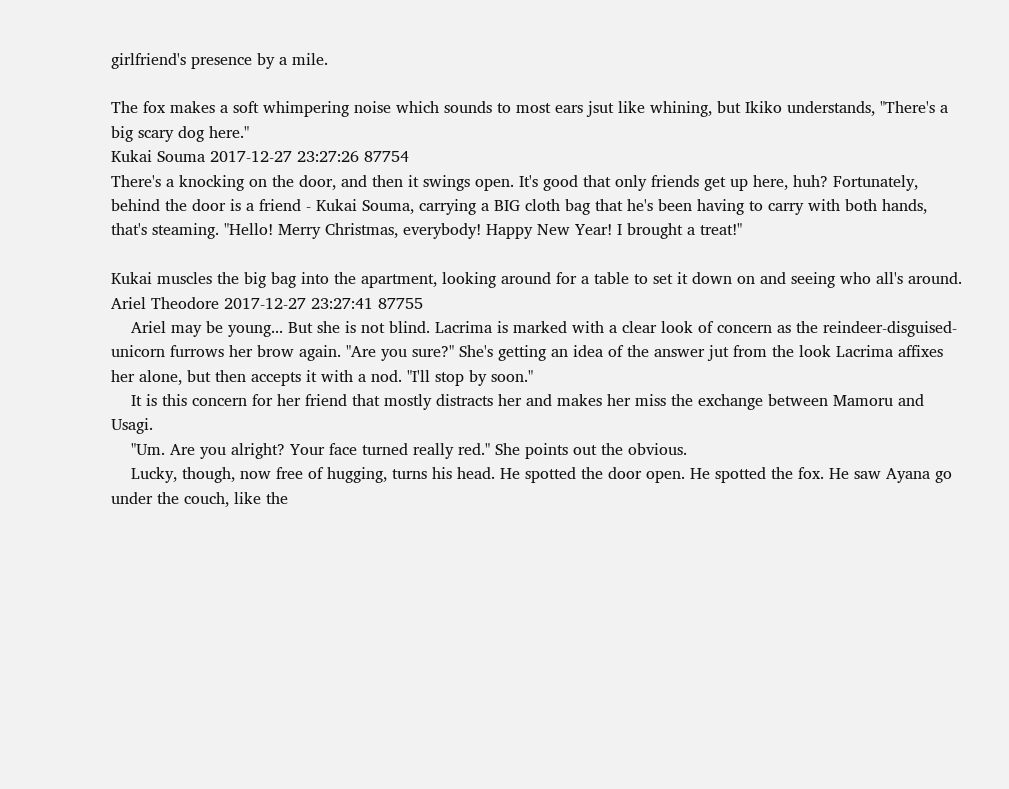girlfriend's presence by a mile.

The fox makes a soft whimpering noise which sounds to most ears jsut like whining, but Ikiko understands, "There's a big scary dog here."
Kukai Souma 2017-12-27 23:27:26 87754
There's a knocking on the door, and then it swings open. It's good that only friends get up here, huh? Fortunately, behind the door is a friend - Kukai Souma, carrying a BIG cloth bag that he's been having to carry with both hands, that's steaming. "Hello! Merry Christmas, everybody! Happy New Year! I brought a treat!"

Kukai muscles the big bag into the apartment, looking around for a table to set it down on and seeing who all's around.
Ariel Theodore 2017-12-27 23:27:41 87755
    Ariel may be young... But she is not blind. Lacrima is marked with a clear look of concern as the reindeer-disguised-unicorn furrows her brow again. "Are you sure?" She's getting an idea of the answer jut from the look Lacrima affixes her alone, but then accepts it with a nod. "I'll stop by soon."
    It is this concern for her friend that mostly distracts her and makes her miss the exchange between Mamoru and Usagi.
    "Um. Are you alright? Your face turned really red." She points out the obvious.
    Lucky, though, now free of hugging, turns his head. He spotted the door open. He spotted the fox. He saw Ayana go under the couch, like the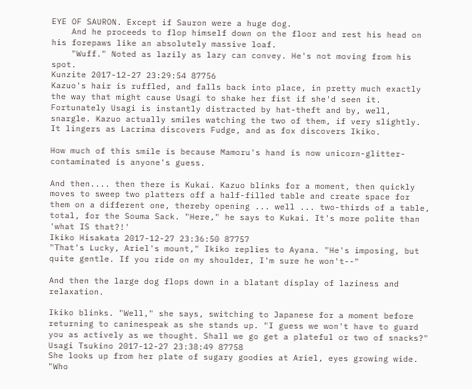EYE OF SAURON. Except if Sauron were a huge dog.
    And he proceeds to flop himself down on the floor and rest his head on his forepaws like an absolutely massive loaf.
    "Wuff." Noted as lazily as lazy can convey. He's not moving from his spot.
Kunzite 2017-12-27 23:29:54 87756
Kazuo's hair is ruffled, and falls back into place, in pretty much exactly the way that might cause Usagi to shake her fist if she'd seen it. Fortunately Usagi is instantly distracted by hat-theft and by, well, snargle. Kazuo actually smiles watching the two of them, if very slightly. It lingers as Lacrima discovers Fudge, and as fox discovers Ikiko.

How much of this smile is because Mamoru's hand is now unicorn-glitter-contaminated is anyone's guess.

And then.... then there is Kukai. Kazuo blinks for a moment, then quickly moves to sweep two platters off a half-filled table and create space for them on a different one, thereby opening ... well ... two-thirds of a table, total, for the Souma Sack. "Here," he says to Kukai. It's more polite than 'what IS that?!'
Ikiko Hisakata 2017-12-27 23:36:50 87757
"That's Lucky, Ariel's mount," Ikiko replies to Ayana. "He's imposing, but quite gentle. If you ride on my shoulder, I'm sure he won't--"

And then the large dog flops down in a blatant display of laziness and relaxation.

Ikiko blinks. "Well," she says, switching to Japanese for a moment before returning to caninespeak as she stands up. "I guess we won't have to guard you as actively as we thought. Shall we go get a plateful or two of snacks?"
Usagi Tsukino 2017-12-27 23:38:49 87758
She looks up from her plate of sugary goodies at Ariel, eyes growing wide. "Who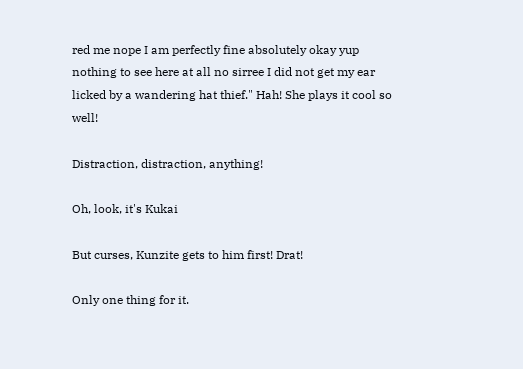red me nope I am perfectly fine absolutely okay yup nothing to see here at all no sirree I did not get my ear licked by a wandering hat thief." Hah! She plays it cool so well!

Distraction, distraction, anything!

Oh, look, it's Kukai

But curses, Kunzite gets to him first! Drat!

Only one thing for it.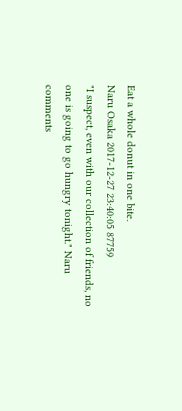Eat a whole donut in one bite.
Naru Osaka 2017-12-27 23:40:05 87759
"I suspect, even with our collection of friends, no one is going to go hungry tonight." Naru comments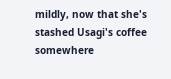mildly, now that she's stashed Usagi's coffee somewhere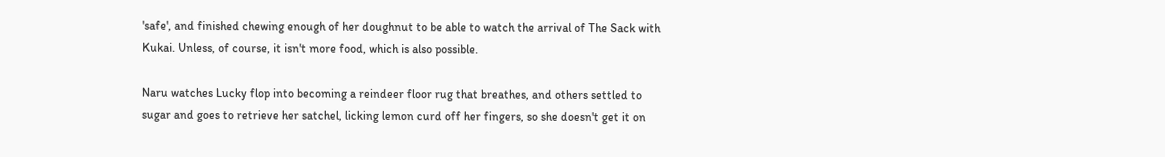'safe', and finished chewing enough of her doughnut to be able to watch the arrival of The Sack with Kukai. Unless, of course, it isn't more food, which is also possible.

Naru watches Lucky flop into becoming a reindeer floor rug that breathes, and others settled to sugar and goes to retrieve her satchel, licking lemon curd off her fingers, so she doesn't get it on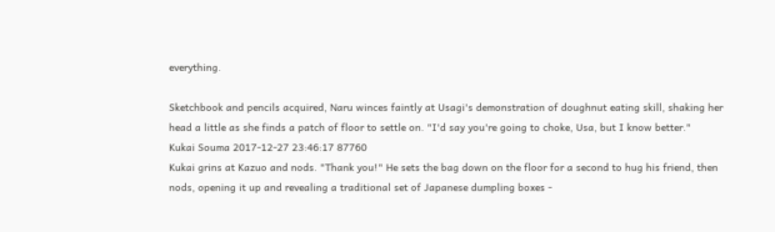everything.

Sketchbook and pencils acquired, Naru winces faintly at Usagi's demonstration of doughnut eating skill, shaking her head a little as she finds a patch of floor to settle on. "I'd say you're going to choke, Usa, but I know better."
Kukai Souma 2017-12-27 23:46:17 87760
Kukai grins at Kazuo and nods. "Thank you!" He sets the bag down on the floor for a second to hug his friend, then nods, opening it up and revealing a traditional set of Japanese dumpling boxes -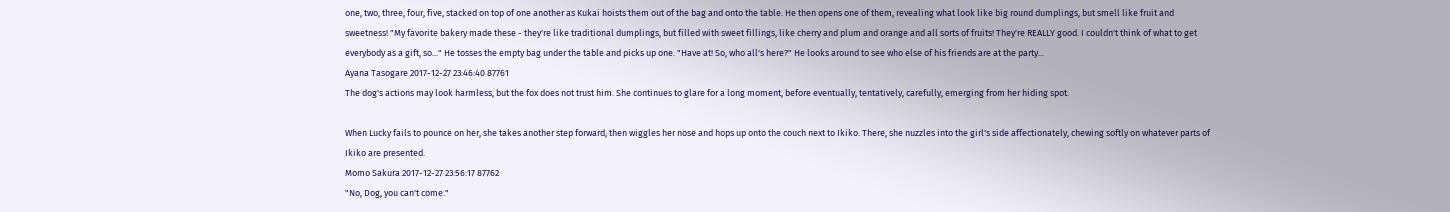one, two, three, four, five, stacked on top of one another as Kukai hoists them out of the bag and onto the table. He then opens one of them, revealing what look like big round dumplings, but smell like fruit and sweetness! "My favorite bakery made these - they're like traditional dumplings, but filled with sweet fillings, like cherry and plum and orange and all sorts of fruits! They're REALLY good. I couldn't think of what to get everybody as a gift, so..." He tosses the empty bag under the table and picks up one. "Have at! So, who all's here?" He looks around to see who else of his friends are at the party...
Ayana Tasogare 2017-12-27 23:46:40 87761
The dog's actions may look harmless, but the fox does not trust him. She continues to glare for a long moment, before eventually, tentatively, carefully, emerging from her hiding spot.

When Lucky fails to pounce on her, she takes another step forward, then wiggles her nose and hops up onto the couch next to Ikiko. There, she nuzzles into the girl's side affectionately, chewing softly on whatever parts of Ikiko are presented.
Momo Sakura 2017-12-27 23:56:17 87762
"No, Dog, you can't come."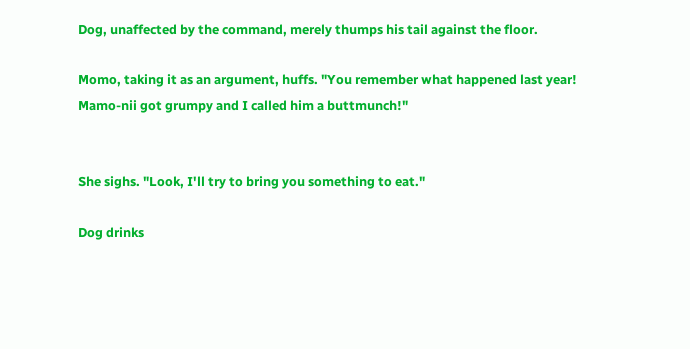Dog, unaffected by the command, merely thumps his tail against the floor.

Momo, taking it as an argument, huffs. "You remember what happened last year! Mamo-nii got grumpy and I called him a buttmunch!"


She sighs. "Look, I'll try to bring you something to eat."

Dog drinks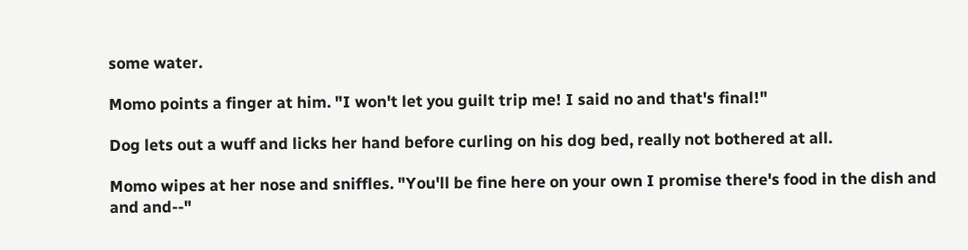some water.

Momo points a finger at him. "I won't let you guilt trip me! I said no and that's final!"

Dog lets out a wuff and licks her hand before curling on his dog bed, really not bothered at all.

Momo wipes at her nose and sniffles. "You'll be fine here on your own I promise there's food in the dish and and and--"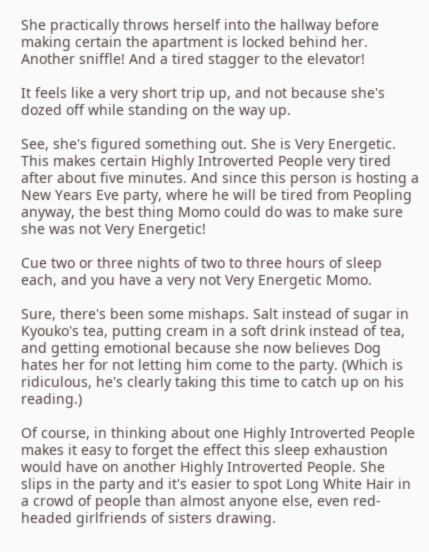She practically throws herself into the hallway before making certain the apartment is locked behind her. Another sniffle! And a tired stagger to the elevator!

It feels like a very short trip up, and not because she's dozed off while standing on the way up.

See, she's figured something out. She is Very Energetic. This makes certain Highly Introverted People very tired after about five minutes. And since this person is hosting a New Years Eve party, where he will be tired from Peopling anyway, the best thing Momo could do was to make sure she was not Very Energetic!

Cue two or three nights of two to three hours of sleep each, and you have a very not Very Energetic Momo.

Sure, there's been some mishaps. Salt instead of sugar in Kyouko's tea, putting cream in a soft drink instead of tea, and getting emotional because she now believes Dog hates her for not letting him come to the party. (Which is ridiculous, he's clearly taking this time to catch up on his reading.)

Of course, in thinking about one Highly Introverted People makes it easy to forget the effect this sleep exhaustion would have on another Highly Introverted People. She slips in the party and it's easier to spot Long White Hair in a crowd of people than almost anyone else, even red-headed girlfriends of sisters drawing.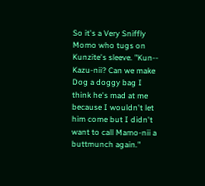So it's a Very Sniffly Momo who tugs on Kunzite's sleeve. "Kun-- Kazu-nii? Can we make Dog a doggy bag I think he's mad at me because I wouldn't let him come but I didn't want to call Mamo-nii a buttmunch again."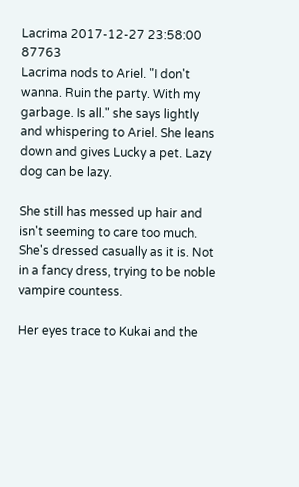Lacrima 2017-12-27 23:58:00 87763
Lacrima nods to Ariel. "I don't wanna. Ruin the party. With my garbage. Is all." she says lightly and whispering to Ariel. She leans down and gives Lucky a pet. Lazy dog can be lazy.

She still has messed up hair and isn't seeming to care too much. She's dressed casually as it is. Not in a fancy dress, trying to be noble vampire countess.

Her eyes trace to Kukai and the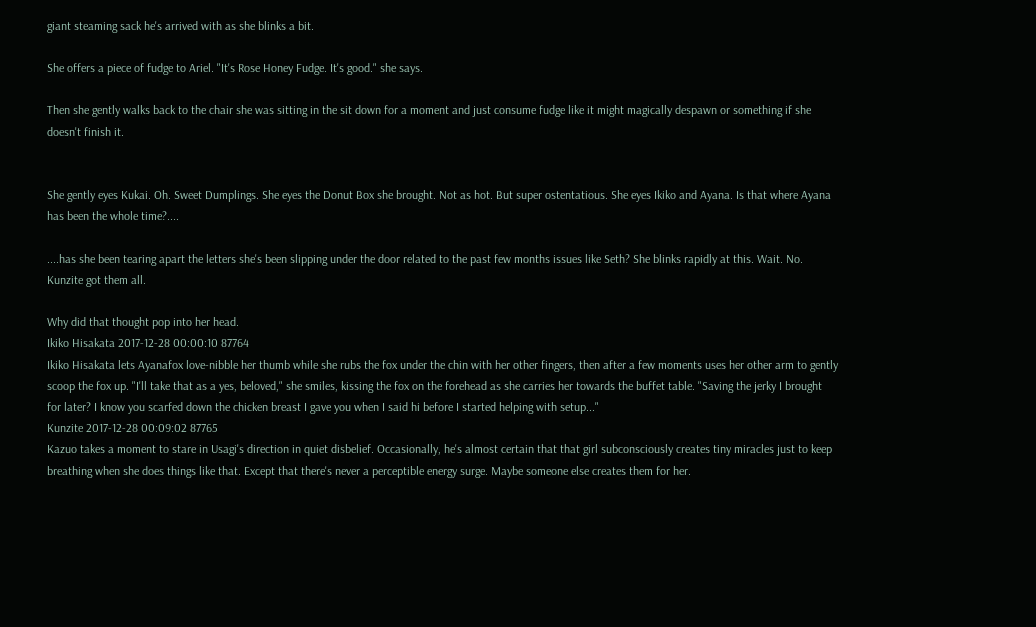giant steaming sack he's arrived with as she blinks a bit.

She offers a piece of fudge to Ariel. "It's Rose Honey Fudge. It's good." she says.

Then she gently walks back to the chair she was sitting in the sit down for a moment and just consume fudge like it might magically despawn or something if she doesn't finish it.


She gently eyes Kukai. Oh. Sweet Dumplings. She eyes the Donut Box she brought. Not as hot. But super ostentatious. She eyes Ikiko and Ayana. Is that where Ayana has been the whole time?....

....has she been tearing apart the letters she's been slipping under the door related to the past few months issues like Seth? She blinks rapidly at this. Wait. No. Kunzite got them all.

Why did that thought pop into her head.
Ikiko Hisakata 2017-12-28 00:00:10 87764
Ikiko Hisakata lets Ayanafox love-nibble her thumb while she rubs the fox under the chin with her other fingers, then after a few moments uses her other arm to gently scoop the fox up. "I'll take that as a yes, beloved," she smiles, kissing the fox on the forehead as she carries her towards the buffet table. "Saving the jerky I brought for later? I know you scarfed down the chicken breast I gave you when I said hi before I started helping with setup..."
Kunzite 2017-12-28 00:09:02 87765
Kazuo takes a moment to stare in Usagi's direction in quiet disbelief. Occasionally, he's almost certain that that girl subconsciously creates tiny miracles just to keep breathing when she does things like that. Except that there's never a perceptible energy surge. Maybe someone else creates them for her.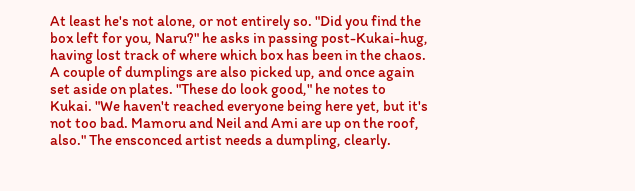At least he's not alone, or not entirely so. "Did you find the box left for you, Naru?" he asks in passing post-Kukai-hug, having lost track of where which box has been in the chaos. A couple of dumplings are also picked up, and once again set aside on plates. "These do look good," he notes to Kukai. "We haven't reached everyone being here yet, but it's not too bad. Mamoru and Neil and Ami are up on the roof, also." The ensconced artist needs a dumpling, clearly.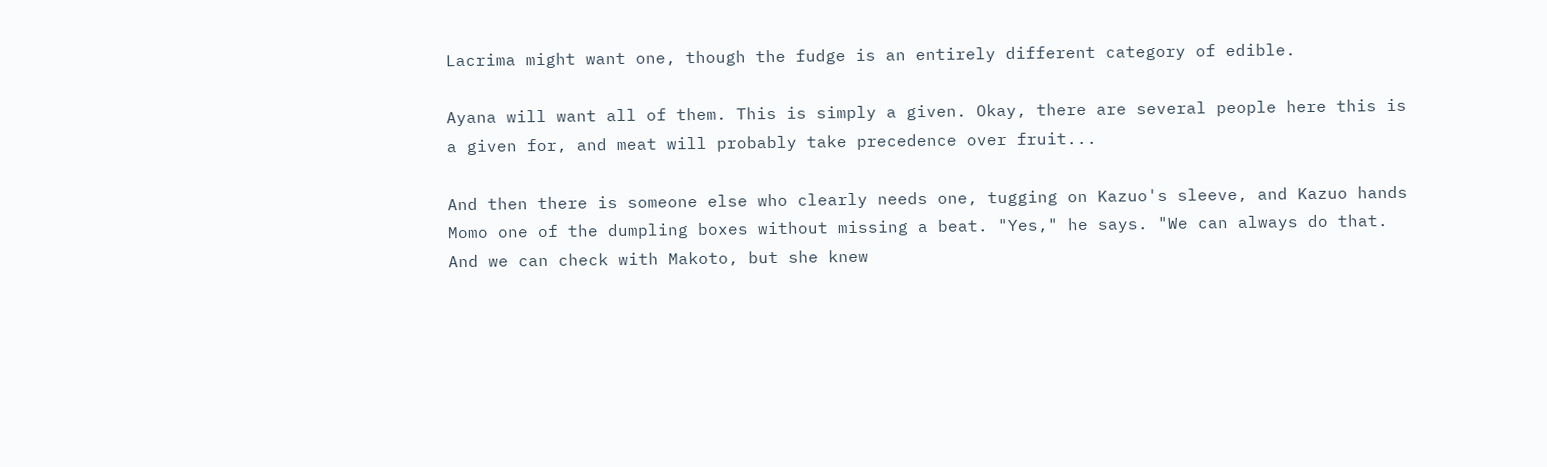Lacrima might want one, though the fudge is an entirely different category of edible.

Ayana will want all of them. This is simply a given. Okay, there are several people here this is a given for, and meat will probably take precedence over fruit...

And then there is someone else who clearly needs one, tugging on Kazuo's sleeve, and Kazuo hands Momo one of the dumpling boxes without missing a beat. "Yes," he says. "We can always do that. And we can check with Makoto, but she knew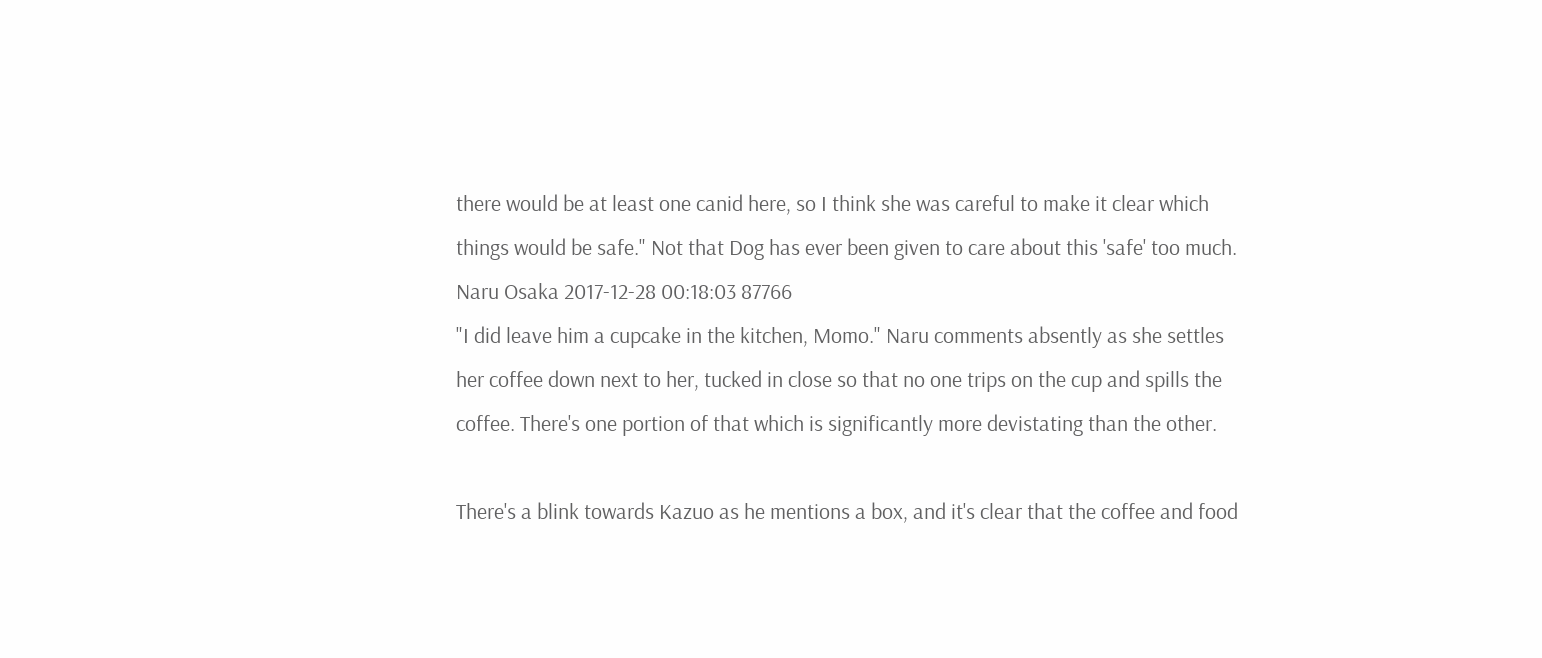there would be at least one canid here, so I think she was careful to make it clear which things would be safe." Not that Dog has ever been given to care about this 'safe' too much.
Naru Osaka 2017-12-28 00:18:03 87766
"I did leave him a cupcake in the kitchen, Momo." Naru comments absently as she settles her coffee down next to her, tucked in close so that no one trips on the cup and spills the coffee. There's one portion of that which is significantly more devistating than the other.

There's a blink towards Kazuo as he mentions a box, and it's clear that the coffee and food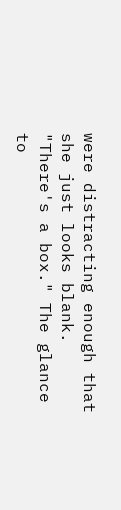were distracting enough that she just looks blank. "There's a box." The glance to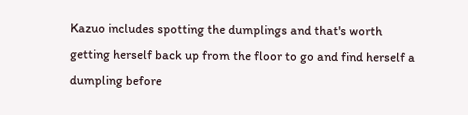Kazuo includes spotting the dumplings and that's worth getting herself back up from the floor to go and find herself a dumpling before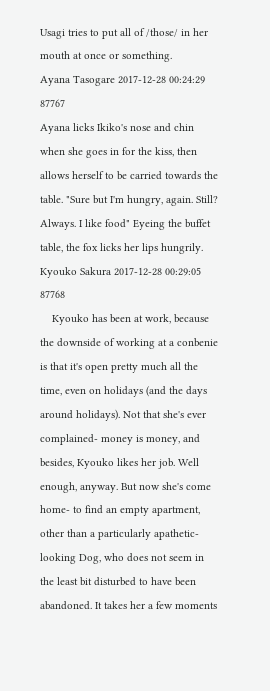Usagi tries to put all of /those/ in her mouth at once or something.
Ayana Tasogare 2017-12-28 00:24:29 87767
Ayana licks Ikiko's nose and chin when she goes in for the kiss, then allows herself to be carried towards the table. "Sure but I'm hungry, again. Still? Always. I like food" Eyeing the buffet table, the fox licks her lips hungrily.
Kyouko Sakura 2017-12-28 00:29:05 87768
    Kyouko has been at work, because the downside of working at a conbenie is that it's open pretty much all the time, even on holidays (and the days around holidays). Not that she's ever complained- money is money, and besides, Kyouko likes her job. Well enough, anyway. But now she's come home- to find an empty apartment, other than a particularly apathetic-looking Dog, who does not seem in the least bit disturbed to have been abandoned. It takes her a few moments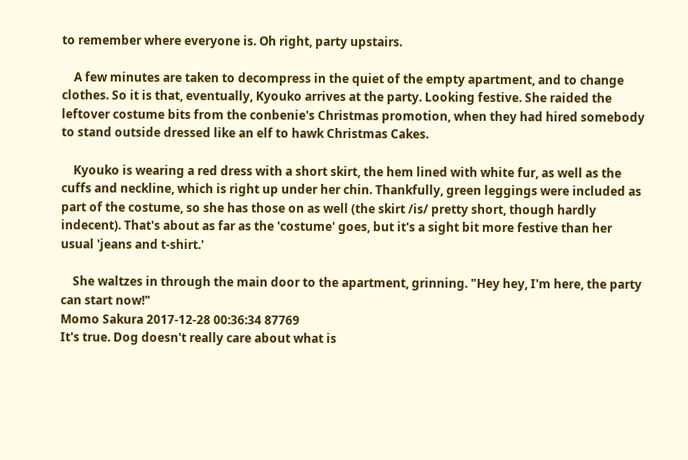to remember where everyone is. Oh right, party upstairs.

    A few minutes are taken to decompress in the quiet of the empty apartment, and to change clothes. So it is that, eventually, Kyouko arrives at the party. Looking festive. She raided the leftover costume bits from the conbenie's Christmas promotion, when they had hired somebody to stand outside dressed like an elf to hawk Christmas Cakes.

    Kyouko is wearing a red dress with a short skirt, the hem lined with white fur, as well as the cuffs and neckline, which is right up under her chin. Thankfully, green leggings were included as part of the costume, so she has those on as well (the skirt /is/ pretty short, though hardly indecent). That's about as far as the 'costume' goes, but it's a sight bit more festive than her usual 'jeans and t-shirt.'

    She waltzes in through the main door to the apartment, grinning. "Hey hey, I'm here, the party can start now!"
Momo Sakura 2017-12-28 00:36:34 87769
It's true. Dog doesn't really care about what is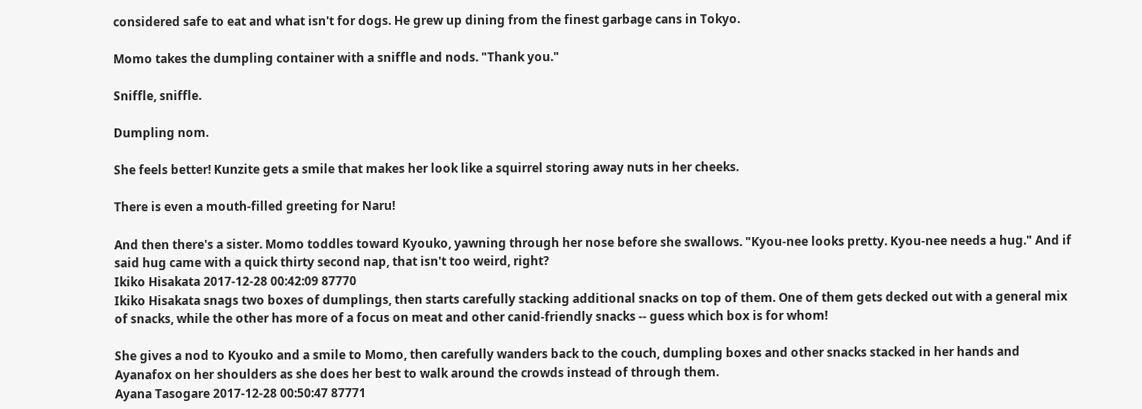considered safe to eat and what isn't for dogs. He grew up dining from the finest garbage cans in Tokyo.

Momo takes the dumpling container with a sniffle and nods. "Thank you."

Sniffle, sniffle.

Dumpling nom.

She feels better! Kunzite gets a smile that makes her look like a squirrel storing away nuts in her cheeks.

There is even a mouth-filled greeting for Naru!

And then there's a sister. Momo toddles toward Kyouko, yawning through her nose before she swallows. "Kyou-nee looks pretty. Kyou-nee needs a hug." And if said hug came with a quick thirty second nap, that isn't too weird, right?
Ikiko Hisakata 2017-12-28 00:42:09 87770
Ikiko Hisakata snags two boxes of dumplings, then starts carefully stacking additional snacks on top of them. One of them gets decked out with a general mix of snacks, while the other has more of a focus on meat and other canid-friendly snacks -- guess which box is for whom!

She gives a nod to Kyouko and a smile to Momo, then carefully wanders back to the couch, dumpling boxes and other snacks stacked in her hands and Ayanafox on her shoulders as she does her best to walk around the crowds instead of through them.
Ayana Tasogare 2017-12-28 00:50:47 87771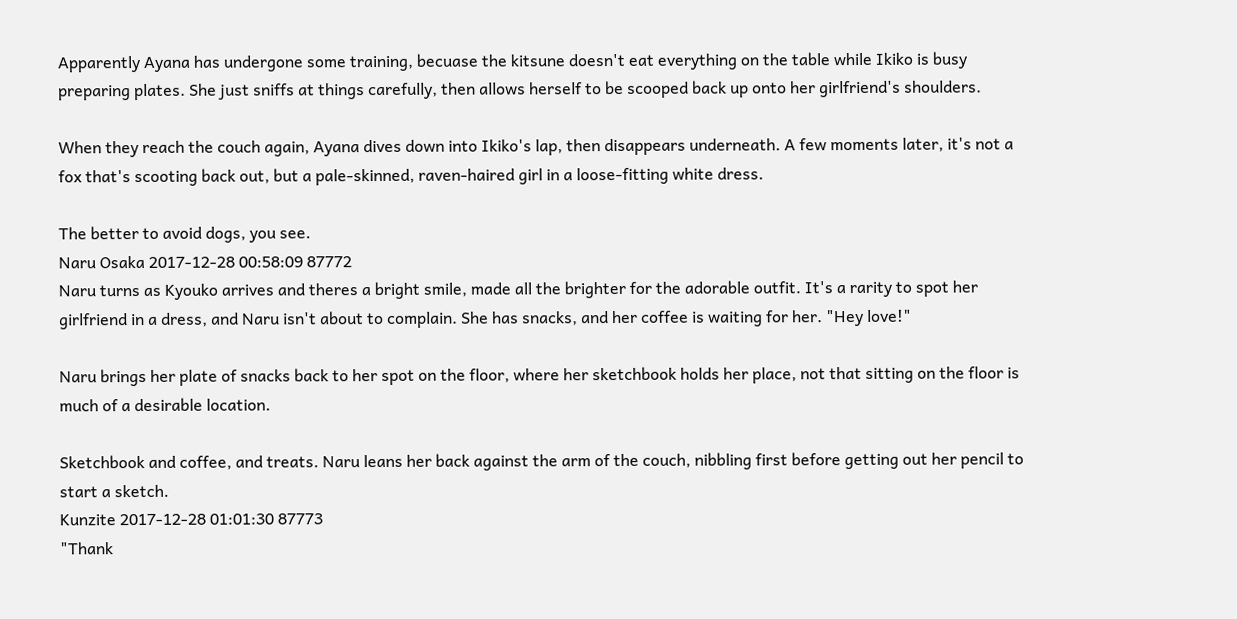Apparently Ayana has undergone some training, becuase the kitsune doesn't eat everything on the table while Ikiko is busy preparing plates. She just sniffs at things carefully, then allows herself to be scooped back up onto her girlfriend's shoulders.

When they reach the couch again, Ayana dives down into Ikiko's lap, then disappears underneath. A few moments later, it's not a fox that's scooting back out, but a pale-skinned, raven-haired girl in a loose-fitting white dress.

The better to avoid dogs, you see.
Naru Osaka 2017-12-28 00:58:09 87772
Naru turns as Kyouko arrives and theres a bright smile, made all the brighter for the adorable outfit. It's a rarity to spot her girlfriend in a dress, and Naru isn't about to complain. She has snacks, and her coffee is waiting for her. "Hey love!"

Naru brings her plate of snacks back to her spot on the floor, where her sketchbook holds her place, not that sitting on the floor is much of a desirable location.

Sketchbook and coffee, and treats. Naru leans her back against the arm of the couch, nibbling first before getting out her pencil to start a sketch.
Kunzite 2017-12-28 01:01:30 87773
"Thank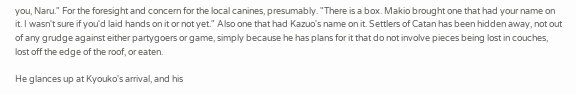you, Naru." For the foresight and concern for the local canines, presumably. "There is a box. Makio brought one that had your name on it. I wasn't sure if you'd laid hands on it or not yet." Also one that had Kazuo's name on it. Settlers of Catan has been hidden away, not out of any grudge against either partygoers or game, simply because he has plans for it that do not involve pieces being lost in couches, lost off the edge of the roof, or eaten.

He glances up at Kyouko's arrival, and his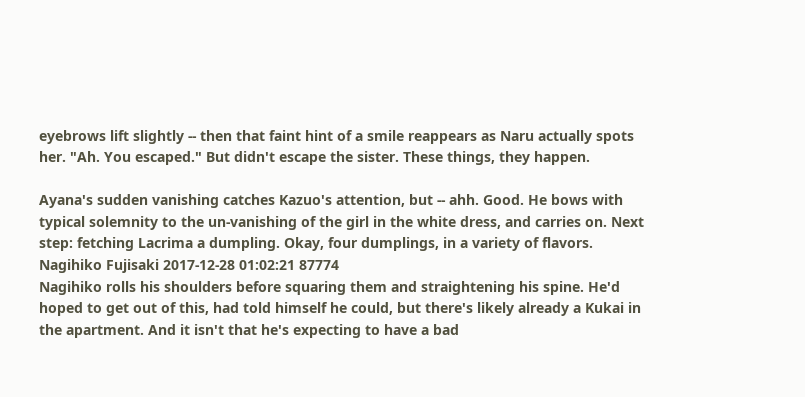eyebrows lift slightly -- then that faint hint of a smile reappears as Naru actually spots her. "Ah. You escaped." But didn't escape the sister. These things, they happen.

Ayana's sudden vanishing catches Kazuo's attention, but -- ahh. Good. He bows with typical solemnity to the un-vanishing of the girl in the white dress, and carries on. Next step: fetching Lacrima a dumpling. Okay, four dumplings, in a variety of flavors.
Nagihiko Fujisaki 2017-12-28 01:02:21 87774
Nagihiko rolls his shoulders before squaring them and straightening his spine. He'd hoped to get out of this, had told himself he could, but there's likely already a Kukai in the apartment. And it isn't that he's expecting to have a bad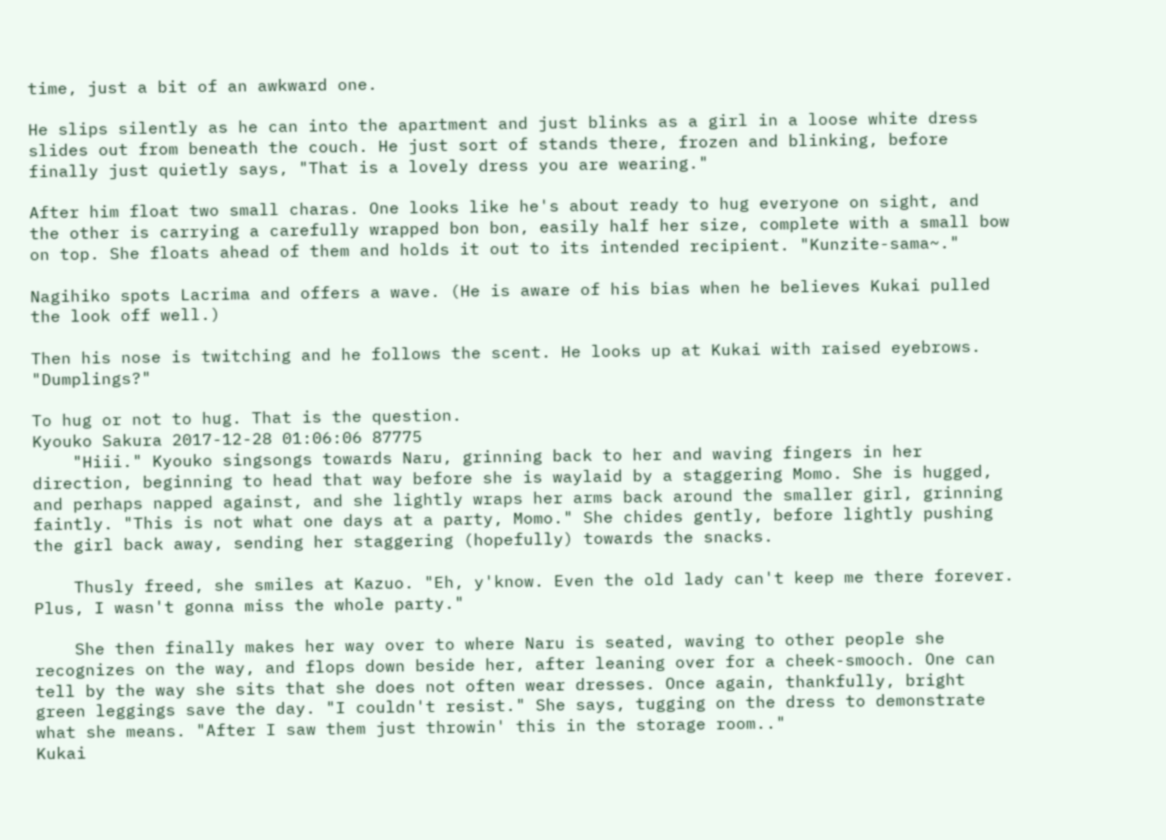time, just a bit of an awkward one.

He slips silently as he can into the apartment and just blinks as a girl in a loose white dress slides out from beneath the couch. He just sort of stands there, frozen and blinking, before finally just quietly says, "That is a lovely dress you are wearing."

After him float two small charas. One looks like he's about ready to hug everyone on sight, and the other is carrying a carefully wrapped bon bon, easily half her size, complete with a small bow on top. She floats ahead of them and holds it out to its intended recipient. "Kunzite-sama~."

Nagihiko spots Lacrima and offers a wave. (He is aware of his bias when he believes Kukai pulled the look off well.)

Then his nose is twitching and he follows the scent. He looks up at Kukai with raised eyebrows. "Dumplings?"

To hug or not to hug. That is the question.
Kyouko Sakura 2017-12-28 01:06:06 87775
    "Hiii." Kyouko singsongs towards Naru, grinning back to her and waving fingers in her direction, beginning to head that way before she is waylaid by a staggering Momo. She is hugged, and perhaps napped against, and she lightly wraps her arms back around the smaller girl, grinning faintly. "This is not what one days at a party, Momo." She chides gently, before lightly pushing the girl back away, sending her staggering (hopefully) towards the snacks.

    Thusly freed, she smiles at Kazuo. "Eh, y'know. Even the old lady can't keep me there forever. Plus, I wasn't gonna miss the whole party."

    She then finally makes her way over to where Naru is seated, waving to other people she recognizes on the way, and flops down beside her, after leaning over for a cheek-smooch. One can tell by the way she sits that she does not often wear dresses. Once again, thankfully, bright green leggings save the day. "I couldn't resist." She says, tugging on the dress to demonstrate what she means. "After I saw them just throwin' this in the storage room.."
Kukai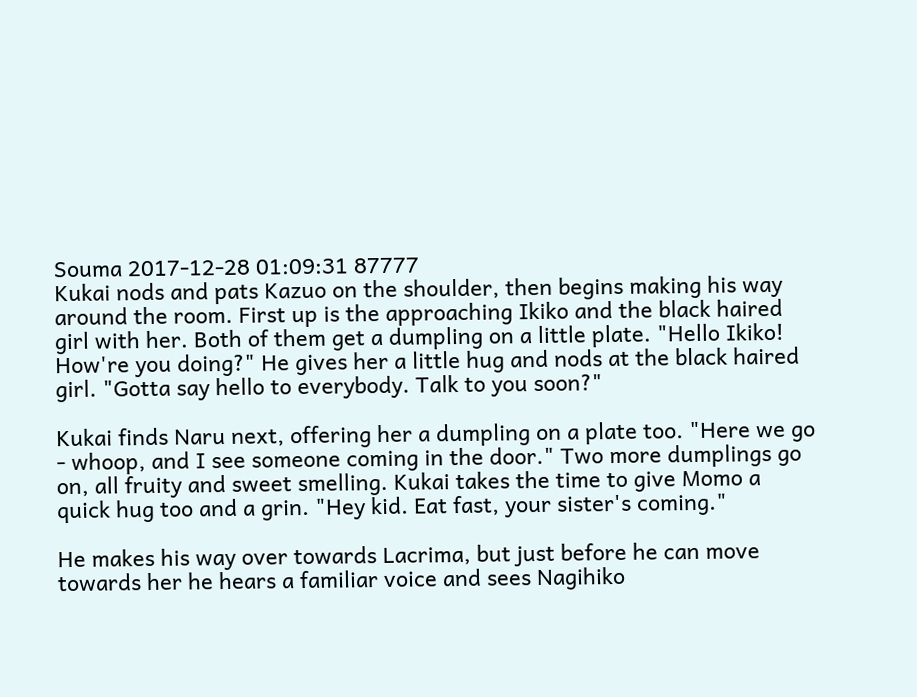Souma 2017-12-28 01:09:31 87777
Kukai nods and pats Kazuo on the shoulder, then begins making his way around the room. First up is the approaching Ikiko and the black haired girl with her. Both of them get a dumpling on a little plate. "Hello Ikiko! How're you doing?" He gives her a little hug and nods at the black haired girl. "Gotta say hello to everybody. Talk to you soon?"

Kukai finds Naru next, offering her a dumpling on a plate too. "Here we go - whoop, and I see someone coming in the door." Two more dumplings go on, all fruity and sweet smelling. Kukai takes the time to give Momo a quick hug too and a grin. "Hey kid. Eat fast, your sister's coming."

He makes his way over towards Lacrima, but just before he can move towards her he hears a familiar voice and sees Nagihiko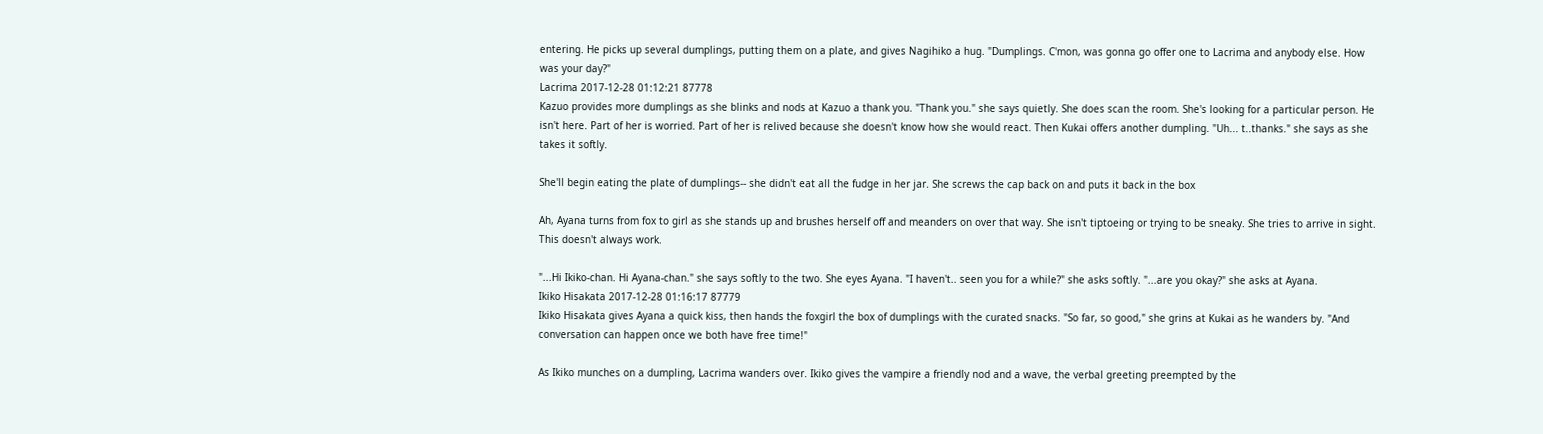entering. He picks up several dumplings, putting them on a plate, and gives Nagihiko a hug. "Dumplings. C'mon, was gonna go offer one to Lacrima and anybody else. How was your day?"
Lacrima 2017-12-28 01:12:21 87778
Kazuo provides more dumplings as she blinks and nods at Kazuo a thank you. "Thank you." she says quietly. She does scan the room. She's looking for a particular person. He isn't here. Part of her is worried. Part of her is relived because she doesn't know how she would react. Then Kukai offers another dumpling. "Uh... t..thanks." she says as she takes it softly.

She'll begin eating the plate of dumplings-- she didn't eat all the fudge in her jar. She screws the cap back on and puts it back in the box

Ah, Ayana turns from fox to girl as she stands up and brushes herself off and meanders on over that way. She isn't tiptoeing or trying to be sneaky. She tries to arrive in sight. This doesn't always work.

"...Hi Ikiko-chan. Hi Ayana-chan." she says softly to the two. She eyes Ayana. "I haven't.. seen you for a while?" she asks softly. "...are you okay?" she asks at Ayana.
Ikiko Hisakata 2017-12-28 01:16:17 87779
Ikiko Hisakata gives Ayana a quick kiss, then hands the foxgirl the box of dumplings with the curated snacks. "So far, so good," she grins at Kukai as he wanders by. "And conversation can happen once we both have free time!"

As Ikiko munches on a dumpling, Lacrima wanders over. Ikiko gives the vampire a friendly nod and a wave, the verbal greeting preempted by the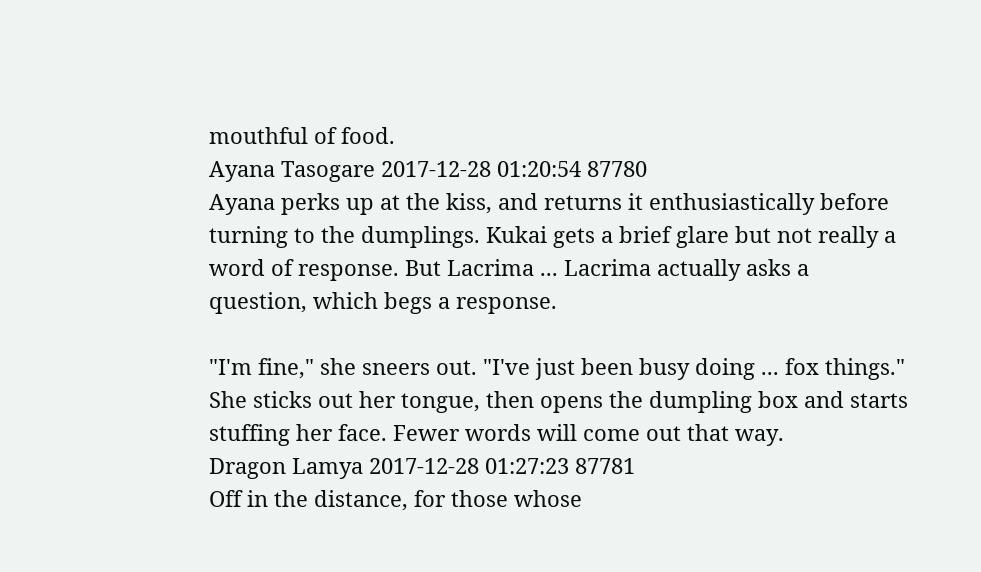mouthful of food.
Ayana Tasogare 2017-12-28 01:20:54 87780
Ayana perks up at the kiss, and returns it enthusiastically before turning to the dumplings. Kukai gets a brief glare but not really a word of response. But Lacrima ... Lacrima actually asks a question, which begs a response.

"I'm fine," she sneers out. "I've just been busy doing ... fox things." She sticks out her tongue, then opens the dumpling box and starts stuffing her face. Fewer words will come out that way.
Dragon Lamya 2017-12-28 01:27:23 87781
Off in the distance, for those whose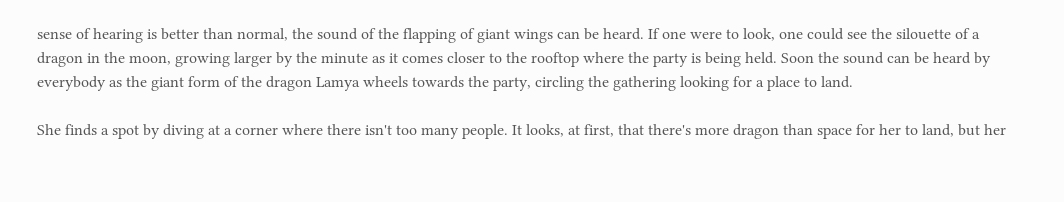sense of hearing is better than normal, the sound of the flapping of giant wings can be heard. If one were to look, one could see the silouette of a dragon in the moon, growing larger by the minute as it comes closer to the rooftop where the party is being held. Soon the sound can be heard by everybody as the giant form of the dragon Lamya wheels towards the party, circling the gathering looking for a place to land.

She finds a spot by diving at a corner where there isn't too many people. It looks, at first, that there's more dragon than space for her to land, but her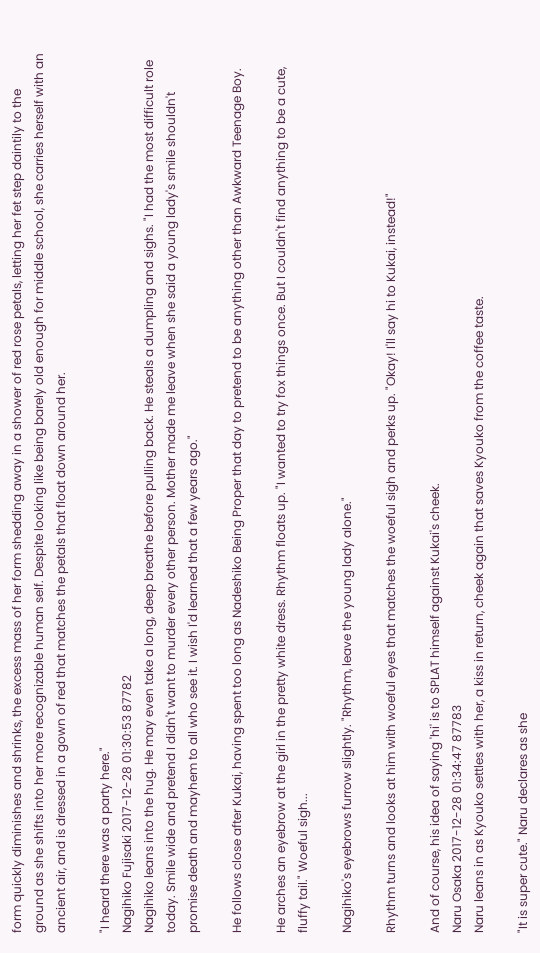form quickly diminishes and shrinks, the excess mass of her form shedding away in a shower of red rose petals, letting her fet step daintily to the ground as she shifts into her more recognizable human self. Despite looking like being barely old enough for middle school, she carries herself with an ancient air, and is dressed in a gown of red that matches the petals that float down around her.

"I heard there was a party here."
Nagihiko Fujisaki 2017-12-28 01:30:53 87782
Nagihiko leans into the hug. He may even take a long, deep breathe before pulling back. He steals a dumpling and sighs. "I had the most difficult role today. Smile wide and pretend I didn't want to murder every other person. Mother made me leave when she said a young lady's smile shouldn't promise death and mayhem to all who see it. I wish I'd learned that a few years ago."

He follows close after Kukai, having spent too long as Nadeshiko Being Proper that day to pretend to be anything other than Awkward Teenage Boy.

He arches an eyebrow at the girl in the pretty white dress. Rhythm floats up. "I wanted to try fox things once. But I couldn't find anything to be a cute, fluffy tail." Woeful sigh...

Nagihiko's eyebrows furrow slightly. "Rhythm, leave the young lady alone."

Rhythm turns and looks at him with woeful eyes that matches the woeful sigh and perks up. "Okay! I'll say hi to Kukai, instead!"

And of course, his idea of saying 'hi' is to SPLAT himself against Kukai's cheek.
Naru Osaka 2017-12-28 01:34:47 87783
Naru leans in as Kyouko settles with her, a kiss in return, cheek again that saves Kyouko from the coffee taste.

"It is super cute." Naru declares as she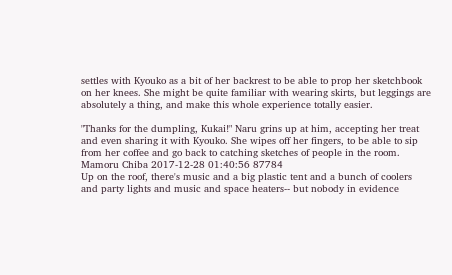settles with Kyouko as a bit of her backrest to be able to prop her sketchbook on her knees. She might be quite familiar with wearing skirts, but leggings are absolutely a thing, and make this whole experience totally easier.

"Thanks for the dumpling, Kukai!" Naru grins up at him, accepting her treat and even sharing it with Kyouko. She wipes off her fingers, to be able to sip from her coffee and go back to catching sketches of people in the room.
Mamoru Chiba 2017-12-28 01:40:56 87784
Up on the roof, there's music and a big plastic tent and a bunch of coolers and party lights and music and space heaters-- but nobody in evidence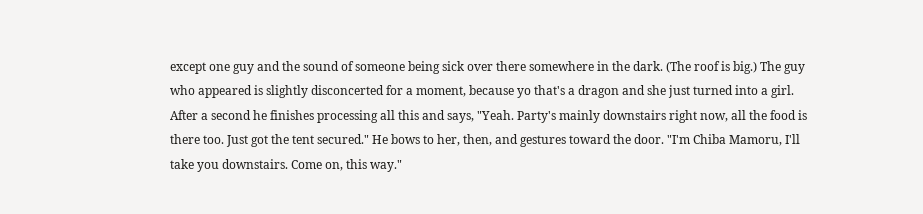except one guy and the sound of someone being sick over there somewhere in the dark. (The roof is big.) The guy who appeared is slightly disconcerted for a moment, because yo that's a dragon and she just turned into a girl. After a second he finishes processing all this and says, "Yeah. Party's mainly downstairs right now, all the food is there too. Just got the tent secured." He bows to her, then, and gestures toward the door. "I'm Chiba Mamoru, I'll take you downstairs. Come on, this way."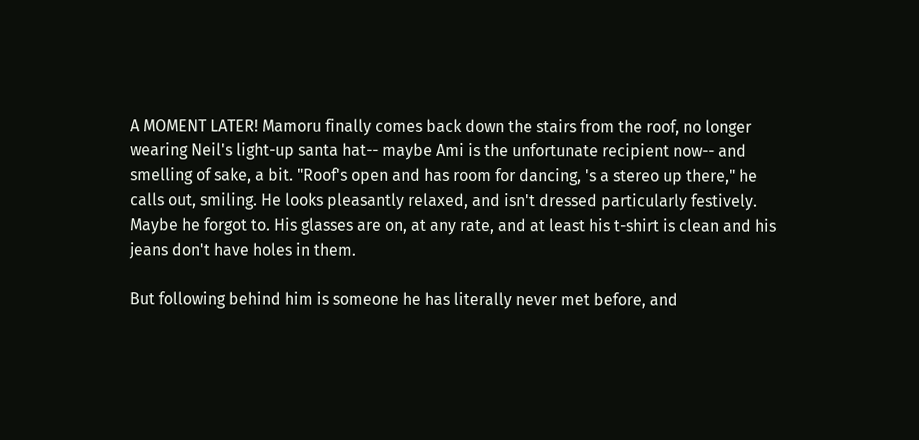A MOMENT LATER! Mamoru finally comes back down the stairs from the roof, no longer wearing Neil's light-up santa hat-- maybe Ami is the unfortunate recipient now-- and smelling of sake, a bit. "Roof's open and has room for dancing, 's a stereo up there," he calls out, smiling. He looks pleasantly relaxed, and isn't dressed particularly festively. Maybe he forgot to. His glasses are on, at any rate, and at least his t-shirt is clean and his jeans don't have holes in them.

But following behind him is someone he has literally never met before, and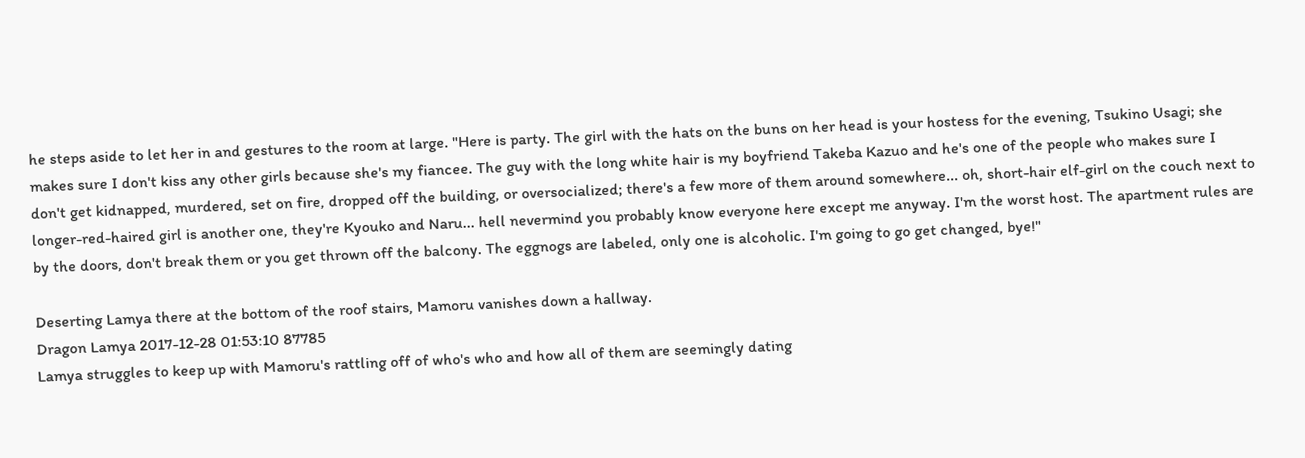he steps aside to let her in and gestures to the room at large. "Here is party. The girl with the hats on the buns on her head is your hostess for the evening, Tsukino Usagi; she makes sure I don't kiss any other girls because she's my fiancee. The guy with the long white hair is my boyfriend Takeba Kazuo and he's one of the people who makes sure I don't get kidnapped, murdered, set on fire, dropped off the building, or oversocialized; there's a few more of them around somewhere... oh, short-hair elf-girl on the couch next to longer-red-haired girl is another one, they're Kyouko and Naru... hell nevermind you probably know everyone here except me anyway. I'm the worst host. The apartment rules are by the doors, don't break them or you get thrown off the balcony. The eggnogs are labeled, only one is alcoholic. I'm going to go get changed, bye!"

Deserting Lamya there at the bottom of the roof stairs, Mamoru vanishes down a hallway.
Dragon Lamya 2017-12-28 01:53:10 87785
Lamya struggles to keep up with Mamoru's rattling off of who's who and how all of them are seemingly dating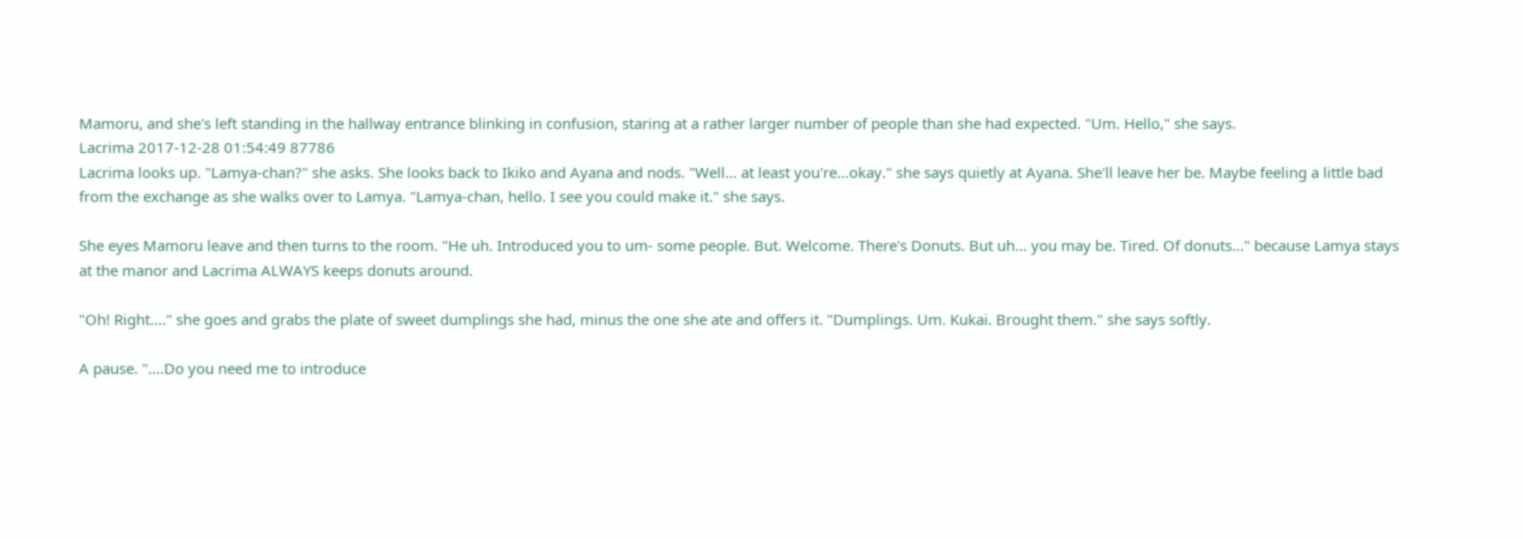Mamoru, and she's left standing in the hallway entrance blinking in confusion, staring at a rather larger number of people than she had expected. "Um. Hello," she says.
Lacrima 2017-12-28 01:54:49 87786
Lacrima looks up. "Lamya-chan?" she asks. She looks back to Ikiko and Ayana and nods. "Well... at least you're...okay." she says quietly at Ayana. She'll leave her be. Maybe feeling a little bad from the exchange as she walks over to Lamya. "Lamya-chan, hello. I see you could make it." she says.

She eyes Mamoru leave and then turns to the room. "He uh. Introduced you to um- some people. But. Welcome. There's Donuts. But uh... you may be. Tired. Of donuts..." because Lamya stays at the manor and Lacrima ALWAYS keeps donuts around.

"Oh! Right...." she goes and grabs the plate of sweet dumplings she had, minus the one she ate and offers it. "Dumplings. Um. Kukai. Brought them." she says softly.

A pause. "....Do you need me to introduce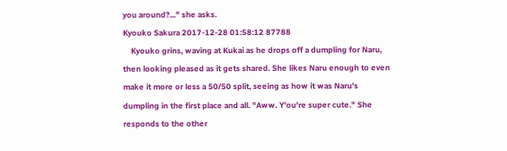you around?..." she asks.
Kyouko Sakura 2017-12-28 01:58:12 87788
    Kyouko grins, waving at Kukai as he drops off a dumpling for Naru, then looking pleased as it gets shared. She likes Naru enough to even make it more or less a 50/50 split, seeing as how it was Naru's dumpling in the first place and all. "Aww. Y'ou're super cute." She responds to the other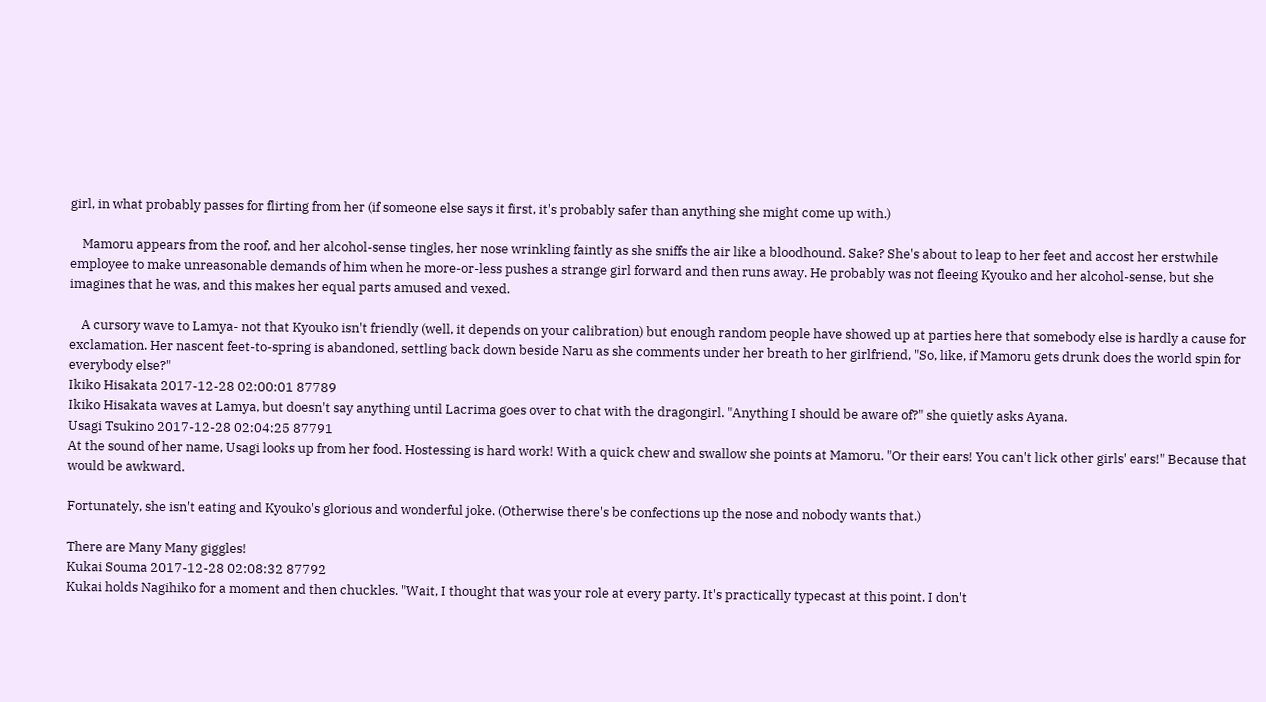girl, in what probably passes for flirting from her (if someone else says it first, it's probably safer than anything she might come up with.)

    Mamoru appears from the roof, and her alcohol-sense tingles, her nose wrinkling faintly as she sniffs the air like a bloodhound. Sake? She's about to leap to her feet and accost her erstwhile employee to make unreasonable demands of him when he more-or-less pushes a strange girl forward and then runs away. He probably was not fleeing Kyouko and her alcohol-sense, but she imagines that he was, and this makes her equal parts amused and vexed.

    A cursory wave to Lamya- not that Kyouko isn't friendly (well, it depends on your calibration) but enough random people have showed up at parties here that somebody else is hardly a cause for exclamation. Her nascent feet-to-spring is abandoned, settling back down beside Naru as she comments under her breath to her girlfriend, "So, like, if Mamoru gets drunk does the world spin for everybody else?"
Ikiko Hisakata 2017-12-28 02:00:01 87789
Ikiko Hisakata waves at Lamya, but doesn't say anything until Lacrima goes over to chat with the dragongirl. "Anything I should be aware of?" she quietly asks Ayana.
Usagi Tsukino 2017-12-28 02:04:25 87791
At the sound of her name, Usagi looks up from her food. Hostessing is hard work! With a quick chew and swallow she points at Mamoru. "Or their ears! You can't lick other girls' ears!" Because that would be awkward.

Fortunately, she isn't eating and Kyouko's glorious and wonderful joke. (Otherwise there's be confections up the nose and nobody wants that.)

There are Many Many giggles!
Kukai Souma 2017-12-28 02:08:32 87792
Kukai holds Nagihiko for a moment and then chuckles. "Wait, I thought that was your role at every party. It's practically typecast at this point. I don't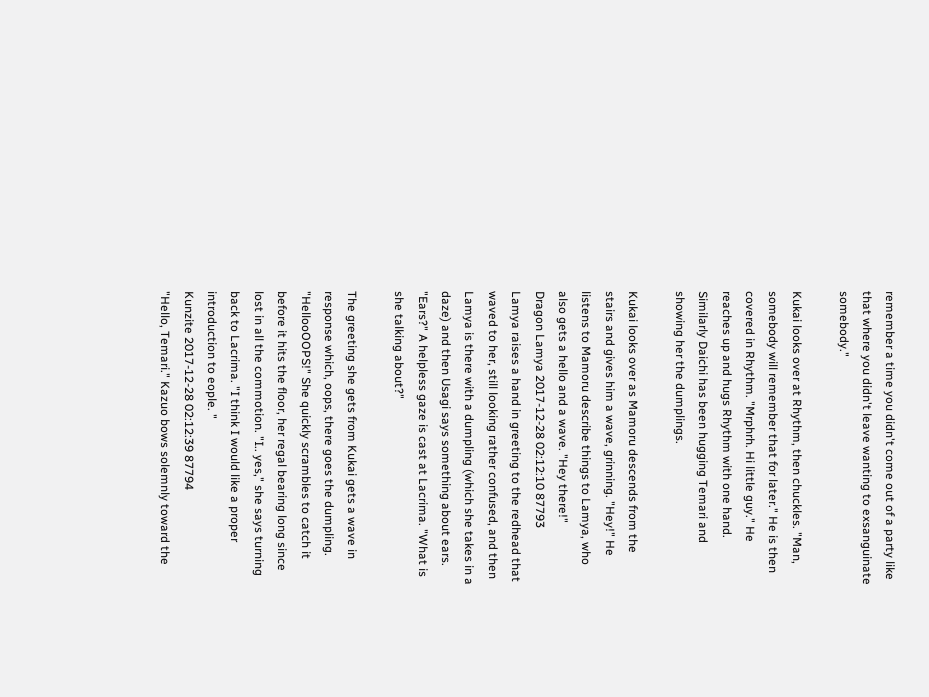remember a time you didn't come out of a party like that where you didn't leave wanting to exsanguinate somebody."

Kukai looks over at Rhythm, then chuckles. "Man, somebody will remember that for later." He is then covered in Rhythm. "Mrphrh. Hi little guy." He reaches up and hugs Rhythm with one hand. Similarly Daichi has been hugging Temari and showing her the dumplings.

Kukai looks over as Mamoru descends from the stairs and gives him a wave, grinning. "Hey!" He listens to Mamoru describe things to Lamya, who also gets a hello and a wave. "Hey there!"
Dragon Lamya 2017-12-28 02:12:10 87793
Lamya raises a hand in greeting to the redhead that waved to her, still looking rather confused, and then Lamya is there with a dumpling (which she takes in a daze) and then Usagi says something about ears. "Ears?" A helpless gaze is cast at Lacrima. "What is she talking about?"

The greeting she gets from Kukai gets a wave in response which, oops, there goes the dumpling. "HellooOOPS!" She quickly scrambles to catch it before it hits the floor, her regal bearing long since lost in all the commotion. "I.. yes," she says turning back to Lacrima. "I think I would like a proper introduction to eople. "
Kunzite 2017-12-28 02:12:39 87794
"Hello, Temari." Kazuo bows solemnly toward the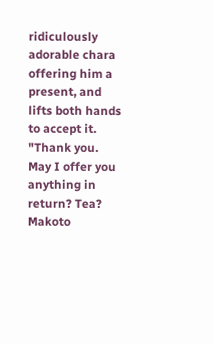ridiculously adorable chara offering him a present, and lifts both hands to accept it. "Thank you. May I offer you anything in return? Tea? Makoto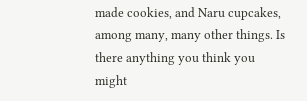made cookies, and Naru cupcakes, among many, many other things. Is there anything you think you might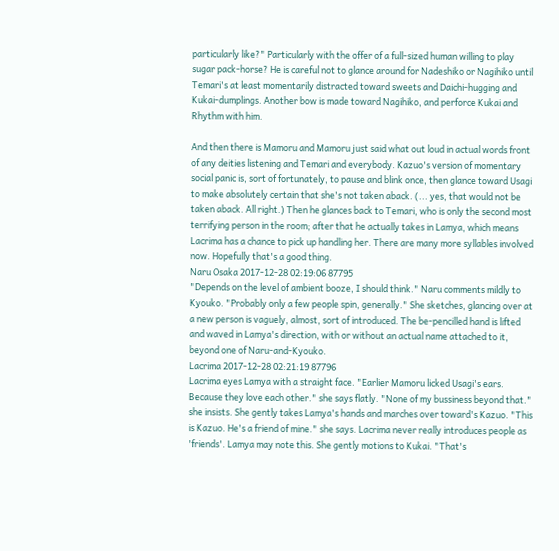particularly like?" Particularly with the offer of a full-sized human willing to play sugar pack-horse? He is careful not to glance around for Nadeshiko or Nagihiko until Temari's at least momentarily distracted toward sweets and Daichi-hugging and Kukai-dumplings. Another bow is made toward Nagihiko, and perforce Kukai and Rhythm with him.

And then there is Mamoru and Mamoru just said what out loud in actual words front of any deities listening and Temari and everybody. Kazuo's version of momentary social panic is, sort of fortunately, to pause and blink once, then glance toward Usagi to make absolutely certain that she's not taken aback. (... yes, that would not be taken aback. All right.) Then he glances back to Temari, who is only the second most terrifying person in the room; after that he actually takes in Lamya, which means Lacrima has a chance to pick up handling her. There are many more syllables involved now. Hopefully that's a good thing.
Naru Osaka 2017-12-28 02:19:06 87795
"Depends on the level of ambient booze, I should think." Naru comments mildly to Kyouko. "Probably only a few people spin, generally." She sketches, glancing over at a new person is vaguely, almost, sort of introduced. The be-pencilled hand is lifted and waved in Lamya's direction, with or without an actual name attached to it, beyond one of Naru-and-Kyouko.
Lacrima 2017-12-28 02:21:19 87796
Lacrima eyes Lamya with a straight face. "Earlier Mamoru licked Usagi's ears. Because they love each other." she says flatly. "None of my bussiness beyond that." she insists. She gently takes Lamya's hands and marches over toward's Kazuo. "This is Kazuo. He's a friend of mine." she says. Lacrima never really introduces people as 'friends'. Lamya may note this. She gently motions to Kukai. "That's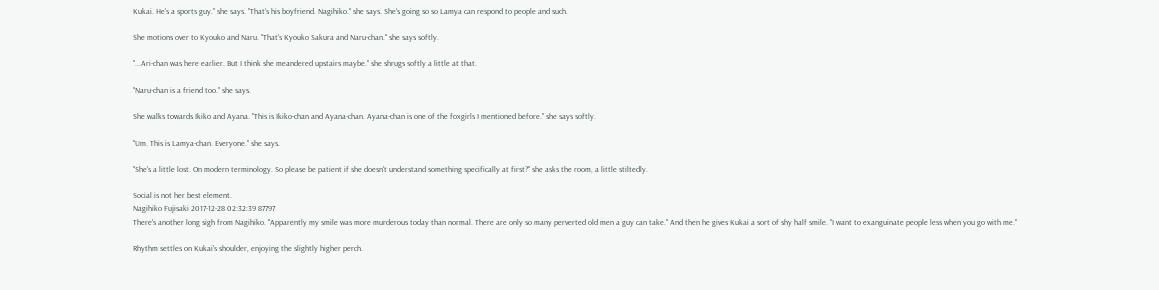Kukai. He's a sports guy." she says. "That's his boyfriend. Nagihiko." she says. She's going so so Lamya can respond to people and such.

She motions over to Kyouko and Naru. "That's Kyouko Sakura and Naru-chan." she says softly.

"...Ari-chan was here earlier. But I think she meandered upstairs maybe." she shrugs softly a little at that.

"Naru-chan is a friend too." she says.

She walks towards Ikiko and Ayana. "This is Ikiko-chan and Ayana-chan. Ayana-chan is one of the foxgirls I mentioned before." she says softly.

"Um. This is Lamya-chan. Everyone." she says.

"She's a little lost. On modern terminology. So please be patient if she doesn't understand something specifically at first?" she asks the room, a little stiltedly.

Social is not her best element.
Nagihiko Fujisaki 2017-12-28 02:32:39 87797
There's another long sigh from Nagihiko. "Apparently my smile was more murderous today than normal. There are only so many perverted old men a guy can take." And then he gives Kukai a sort of shy half smile. "I want to exanguinate people less when you go with me."

Rhythm settles on Kukai's shoulder, enjoying the slightly higher perch.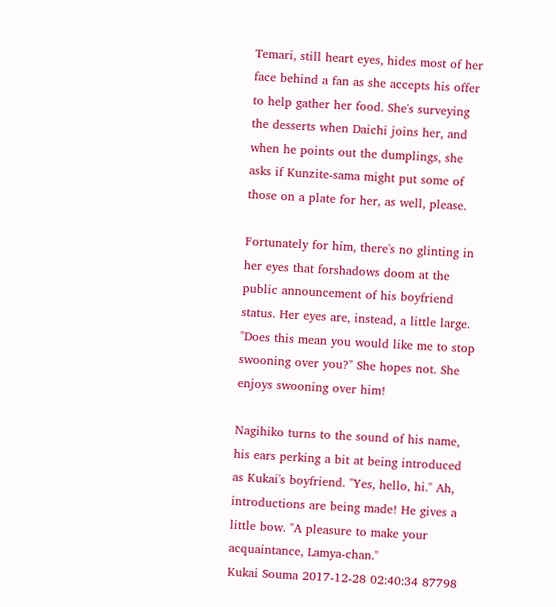Temari, still heart eyes, hides most of her face behind a fan as she accepts his offer to help gather her food. She's surveying the desserts when Daichi joins her, and when he points out the dumplings, she asks if Kunzite-sama might put some of those on a plate for her, as well, please.

Fortunately for him, there's no glinting in her eyes that forshadows doom at the public announcement of his boyfriend status. Her eyes are, instead, a little large. "Does this mean you would like me to stop swooning over you?" She hopes not. She enjoys swooning over him!

Nagihiko turns to the sound of his name, his ears perking a bit at being introduced as Kukai's boyfriend. "Yes, hello, hi." Ah, introductions are being made! He gives a little bow. "A pleasure to make your acquaintance, Lamya-chan."
Kukai Souma 2017-12-28 02:40:34 87798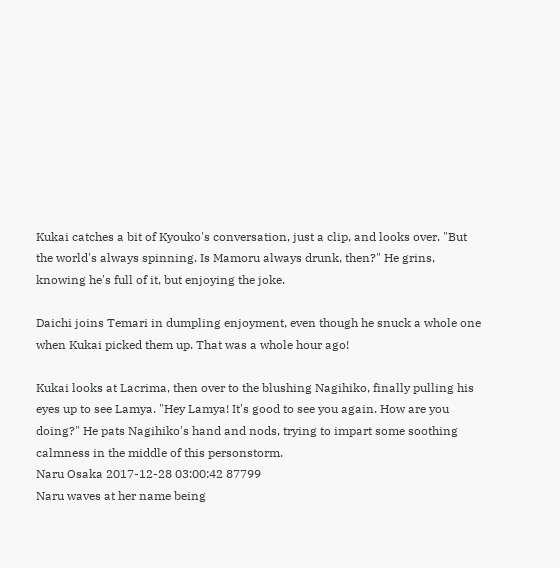Kukai catches a bit of Kyouko's conversation, just a clip, and looks over. "But the world's always spinning. Is Mamoru always drunk, then?" He grins, knowing he's full of it, but enjoying the joke.

Daichi joins Temari in dumpling enjoyment, even though he snuck a whole one when Kukai picked them up. That was a whole hour ago!

Kukai looks at Lacrima, then over to the blushing Nagihiko, finally pulling his eyes up to see Lamya. "Hey Lamya! It's good to see you again. How are you doing?" He pats Nagihiko's hand and nods, trying to impart some soothing calmness in the middle of this personstorm.
Naru Osaka 2017-12-28 03:00:42 87799
Naru waves at her name being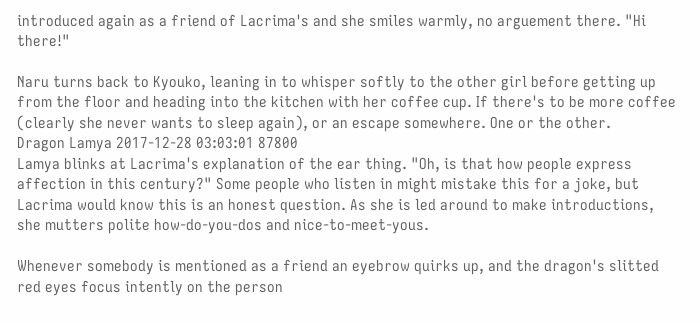introduced again as a friend of Lacrima's and she smiles warmly, no arguement there. "Hi there!"

Naru turns back to Kyouko, leaning in to whisper softly to the other girl before getting up from the floor and heading into the kitchen with her coffee cup. If there's to be more coffee (clearly she never wants to sleep again), or an escape somewhere. One or the other.
Dragon Lamya 2017-12-28 03:03:01 87800
Lamya blinks at Lacrima's explanation of the ear thing. "Oh, is that how people express affection in this century?" Some people who listen in might mistake this for a joke, but Lacrima would know this is an honest question. As she is led around to make introductions, she mutters polite how-do-you-dos and nice-to-meet-yous.

Whenever somebody is mentioned as a friend an eyebrow quirks up, and the dragon's slitted red eyes focus intently on the person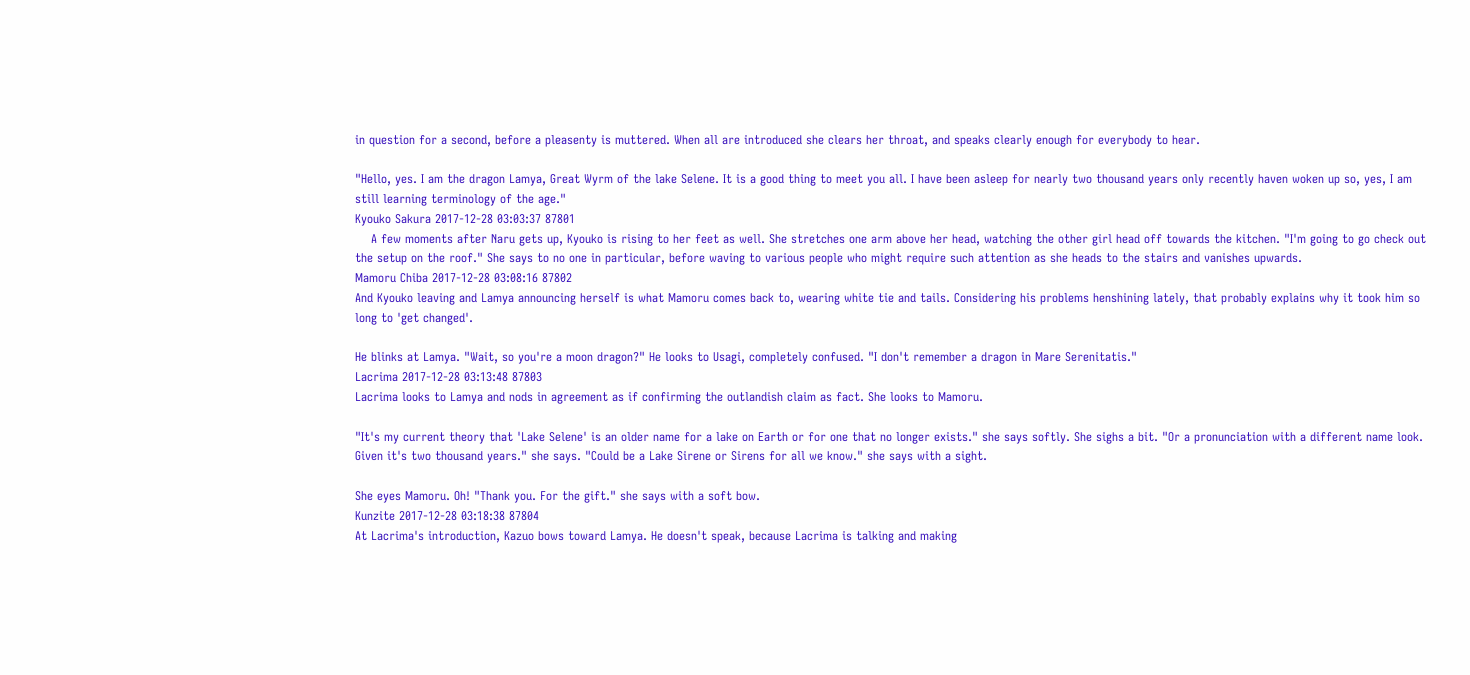in question for a second, before a pleasenty is muttered. When all are introduced she clears her throat, and speaks clearly enough for everybody to hear.

"Hello, yes. I am the dragon Lamya, Great Wyrm of the lake Selene. It is a good thing to meet you all. I have been asleep for nearly two thousand years only recently haven woken up so, yes, I am still learning terminology of the age."
Kyouko Sakura 2017-12-28 03:03:37 87801
    A few moments after Naru gets up, Kyouko is rising to her feet as well. She stretches one arm above her head, watching the other girl head off towards the kitchen. "I'm going to go check out the setup on the roof." She says to no one in particular, before waving to various people who might require such attention as she heads to the stairs and vanishes upwards.
Mamoru Chiba 2017-12-28 03:08:16 87802
And Kyouko leaving and Lamya announcing herself is what Mamoru comes back to, wearing white tie and tails. Considering his problems henshining lately, that probably explains why it took him so long to 'get changed'.

He blinks at Lamya. "Wait, so you're a moon dragon?" He looks to Usagi, completely confused. "I don't remember a dragon in Mare Serenitatis."
Lacrima 2017-12-28 03:13:48 87803
Lacrima looks to Lamya and nods in agreement as if confirming the outlandish claim as fact. She looks to Mamoru.

"It's my current theory that 'Lake Selene' is an older name for a lake on Earth or for one that no longer exists." she says softly. She sighs a bit. "Or a pronunciation with a different name look. Given it's two thousand years." she says. "Could be a Lake Sirene or Sirens for all we know." she says with a sight.

She eyes Mamoru. Oh! "Thank you. For the gift." she says with a soft bow.
Kunzite 2017-12-28 03:18:38 87804
At Lacrima's introduction, Kazuo bows toward Lamya. He doesn't speak, because Lacrima is talking and making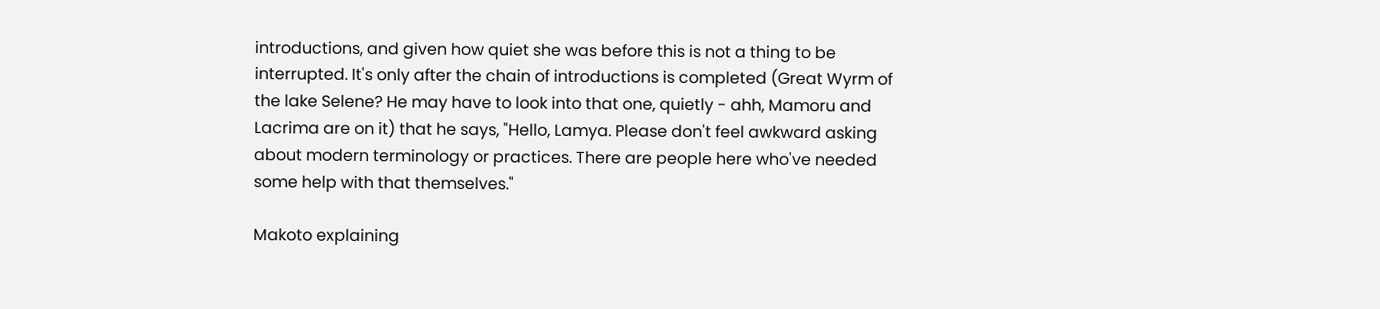introductions, and given how quiet she was before this is not a thing to be interrupted. It's only after the chain of introductions is completed (Great Wyrm of the lake Selene? He may have to look into that one, quietly - ahh, Mamoru and Lacrima are on it) that he says, "Hello, Lamya. Please don't feel awkward asking about modern terminology or practices. There are people here who've needed some help with that themselves."

Makoto explaining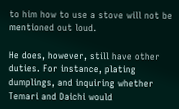to him how to use a stove will not be mentioned out loud.

He does, however, still have other duties. For instance, plating dumplings, and inquiring whether Temari and Daichi would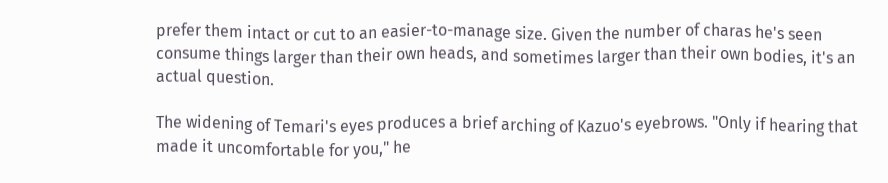prefer them intact or cut to an easier-to-manage size. Given the number of charas he's seen consume things larger than their own heads, and sometimes larger than their own bodies, it's an actual question.

The widening of Temari's eyes produces a brief arching of Kazuo's eyebrows. "Only if hearing that made it uncomfortable for you," he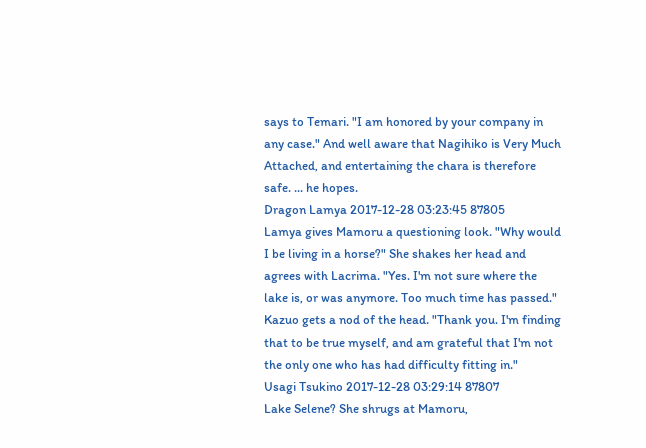says to Temari. "I am honored by your company in any case." And well aware that Nagihiko is Very Much Attached, and entertaining the chara is therefore safe. ... he hopes.
Dragon Lamya 2017-12-28 03:23:45 87805
Lamya gives Mamoru a questioning look. "Why would I be living in a horse?" She shakes her head and agrees with Lacrima. "Yes. I'm not sure where the lake is, or was anymore. Too much time has passed." Kazuo gets a nod of the head. "Thank you. I'm finding that to be true myself, and am grateful that I'm not the only one who has had difficulty fitting in."
Usagi Tsukino 2017-12-28 03:29:14 87807
Lake Selene? She shrugs at Mamoru,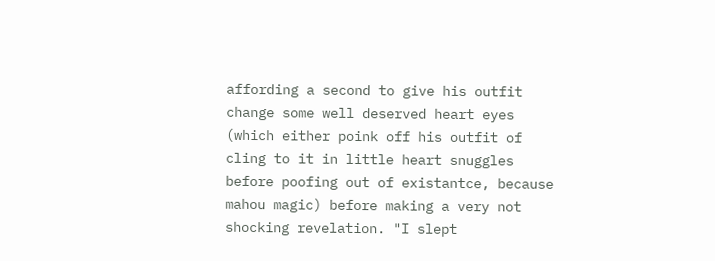affording a second to give his outfit change some well deserved heart eyes (which either poink off his outfit of cling to it in little heart snuggles before poofing out of existantce, because mahou magic) before making a very not shocking revelation. "I slept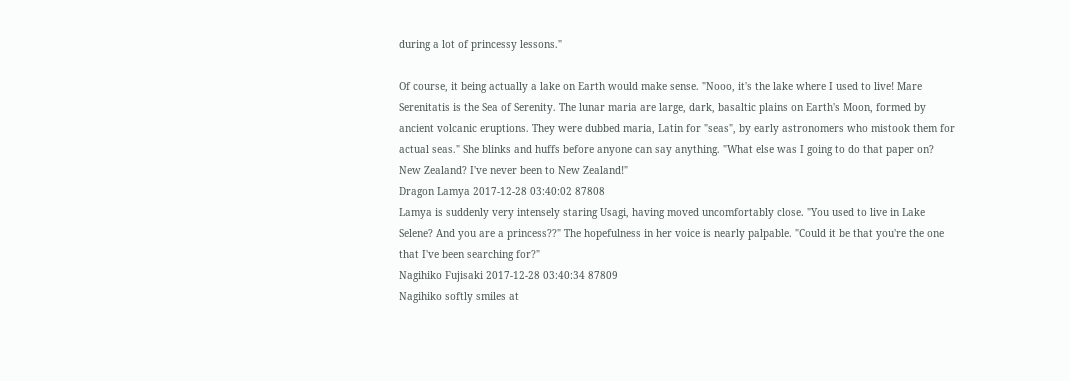during a lot of princessy lessons."

Of course, it being actually a lake on Earth would make sense. "Nooo, it's the lake where I used to live! Mare Serenitatis is the Sea of Serenity. The lunar maria are large, dark, basaltic plains on Earth's Moon, formed by ancient volcanic eruptions. They were dubbed maria, Latin for "seas", by early astronomers who mistook them for actual seas." She blinks and huffs before anyone can say anything. "What else was I going to do that paper on? New Zealand? I've never been to New Zealand!"
Dragon Lamya 2017-12-28 03:40:02 87808
Lamya is suddenly very intensely staring Usagi, having moved uncomfortably close. "You used to live in Lake Selene? And you are a princess??" The hopefulness in her voice is nearly palpable. "Could it be that you're the one that I've been searching for?"
Nagihiko Fujisaki 2017-12-28 03:40:34 87809
Nagihiko softly smiles at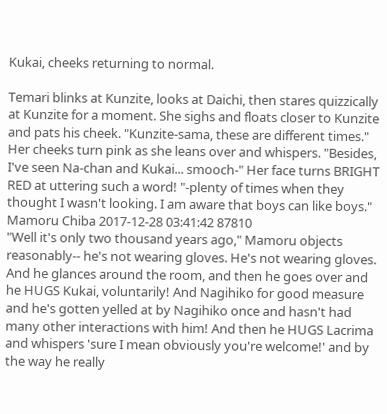Kukai, cheeks returning to normal.

Temari blinks at Kunzite, looks at Daichi, then stares quizzically at Kunzite for a moment. She sighs and floats closer to Kunzite and pats his cheek. "Kunzite-sama, these are different times." Her cheeks turn pink as she leans over and whispers. "Besides, I've seen Na-chan and Kukai... smooch-" Her face turns BRIGHT RED at uttering such a word! "-plenty of times when they thought I wasn't looking. I am aware that boys can like boys."
Mamoru Chiba 2017-12-28 03:41:42 87810
"Well it's only two thousand years ago," Mamoru objects reasonably-- he's not wearing gloves. He's not wearing gloves. And he glances around the room, and then he goes over and he HUGS Kukai, voluntarily! And Nagihiko for good measure and he's gotten yelled at by Nagihiko once and hasn't had many other interactions with him! And then he HUGS Lacrima and whispers 'sure I mean obviously you're welcome!' and by the way he really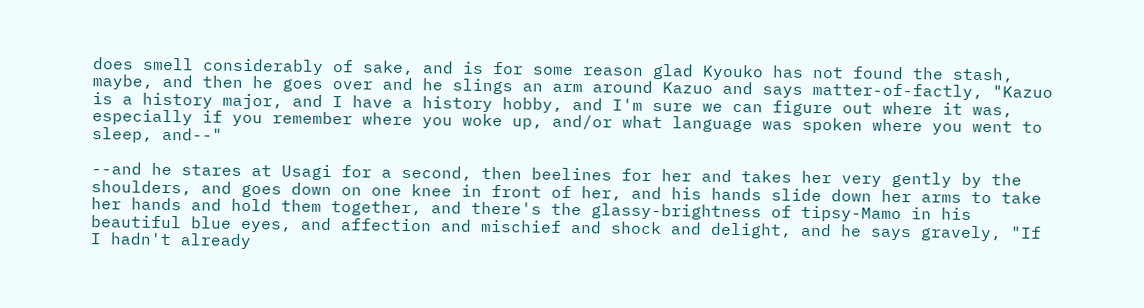does smell considerably of sake, and is for some reason glad Kyouko has not found the stash, maybe, and then he goes over and he slings an arm around Kazuo and says matter-of-factly, "Kazuo is a history major, and I have a history hobby, and I'm sure we can figure out where it was, especially if you remember where you woke up, and/or what language was spoken where you went to sleep, and--"

--and he stares at Usagi for a second, then beelines for her and takes her very gently by the shoulders, and goes down on one knee in front of her, and his hands slide down her arms to take her hands and hold them together, and there's the glassy-brightness of tipsy-Mamo in his beautiful blue eyes, and affection and mischief and shock and delight, and he says gravely, "If I hadn't already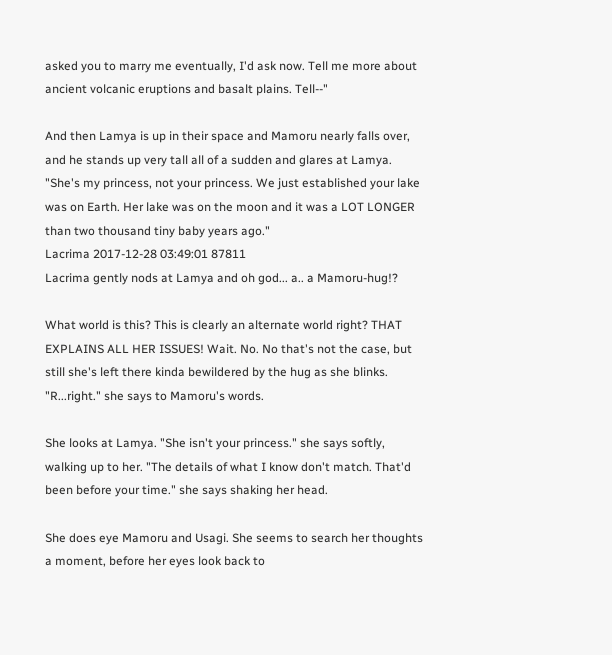asked you to marry me eventually, I'd ask now. Tell me more about ancient volcanic eruptions and basalt plains. Tell--"

And then Lamya is up in their space and Mamoru nearly falls over, and he stands up very tall all of a sudden and glares at Lamya. "She's my princess, not your princess. We just established your lake was on Earth. Her lake was on the moon and it was a LOT LONGER than two thousand tiny baby years ago."
Lacrima 2017-12-28 03:49:01 87811
Lacrima gently nods at Lamya and oh god... a.. a Mamoru-hug!?

What world is this? This is clearly an alternate world right? THAT EXPLAINS ALL HER ISSUES! Wait. No. No that's not the case, but still she's left there kinda bewildered by the hug as she blinks. "R...right." she says to Mamoru's words.

She looks at Lamya. "She isn't your princess." she says softly, walking up to her. "The details of what I know don't match. That'd been before your time." she says shaking her head.

She does eye Mamoru and Usagi. She seems to search her thoughts a moment, before her eyes look back to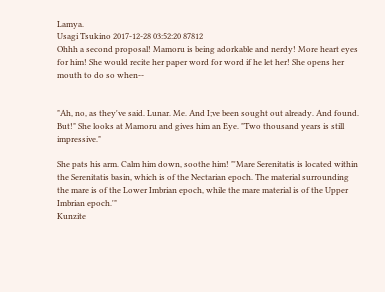Lamya.
Usagi Tsukino 2017-12-28 03:52:20 87812
Ohhh a second proposal! Mamoru is being adorkable and nerdy! More heart eyes for him! She would recite her paper word for word if he let her! She opens her mouth to do so when--


"Ah, no, as they've said. Lunar. Me. And I;ve been sought out already. And found. But!" She looks at Mamoru and gives him an Eye. "Two thousand years is still impressive."

She pats his arm. Calm him down, soothe him! "'Mare Serenitatis is located within the Serenitatis basin, which is of the Nectarian epoch. The material surrounding the mare is of the Lower Imbrian epoch, while the mare material is of the Upper Imbrian epoch.'"
Kunzite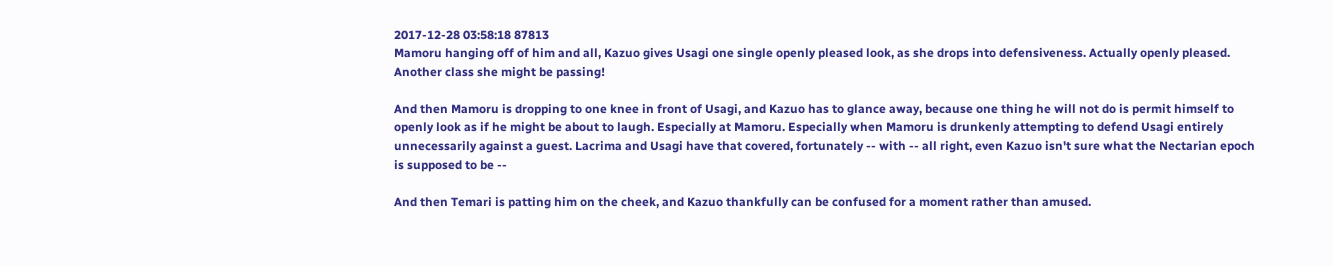2017-12-28 03:58:18 87813
Mamoru hanging off of him and all, Kazuo gives Usagi one single openly pleased look, as she drops into defensiveness. Actually openly pleased. Another class she might be passing!

And then Mamoru is dropping to one knee in front of Usagi, and Kazuo has to glance away, because one thing he will not do is permit himself to openly look as if he might be about to laugh. Especially at Mamoru. Especially when Mamoru is drunkenly attempting to defend Usagi entirely unnecessarily against a guest. Lacrima and Usagi have that covered, fortunately -- with -- all right, even Kazuo isn't sure what the Nectarian epoch is supposed to be --

And then Temari is patting him on the cheek, and Kazuo thankfully can be confused for a moment rather than amused.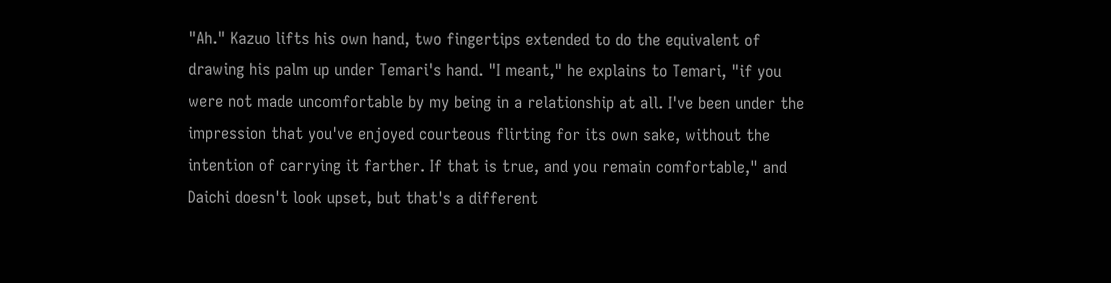"Ah." Kazuo lifts his own hand, two fingertips extended to do the equivalent of drawing his palm up under Temari's hand. "I meant," he explains to Temari, "if you were not made uncomfortable by my being in a relationship at all. I've been under the impression that you've enjoyed courteous flirting for its own sake, without the intention of carrying it farther. If that is true, and you remain comfortable," and Daichi doesn't look upset, but that's a different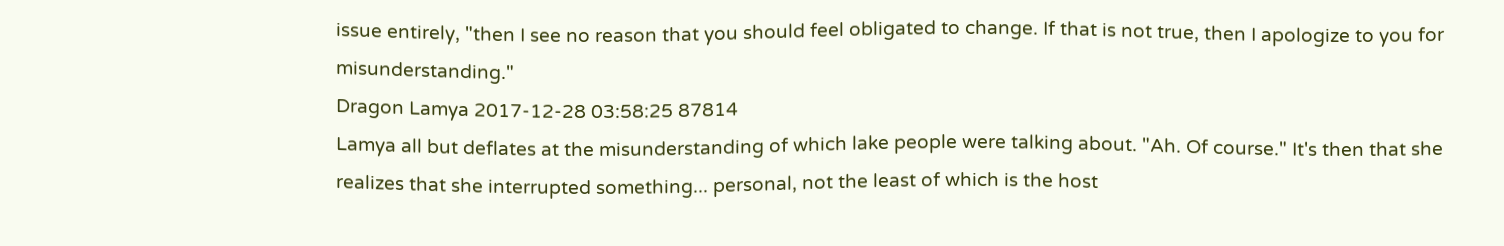issue entirely, "then I see no reason that you should feel obligated to change. If that is not true, then I apologize to you for misunderstanding."
Dragon Lamya 2017-12-28 03:58:25 87814
Lamya all but deflates at the misunderstanding of which lake people were talking about. "Ah. Of course." It's then that she realizes that she interrupted something... personal, not the least of which is the host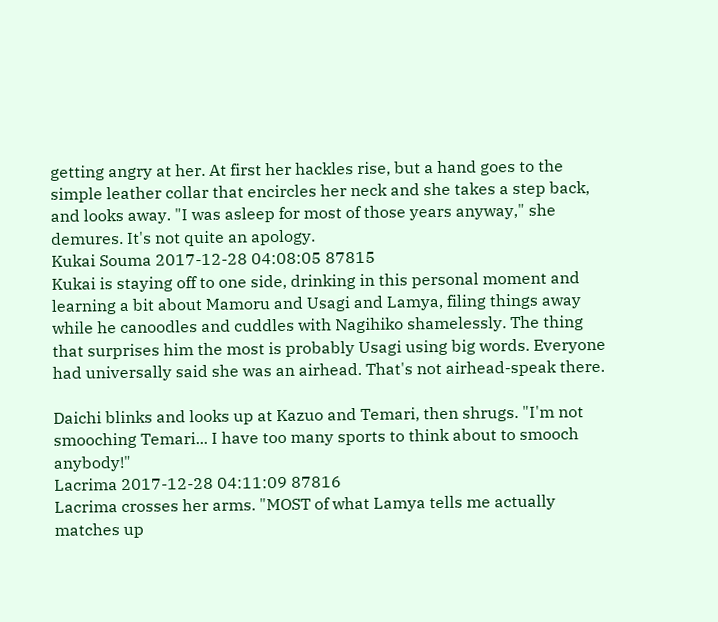getting angry at her. At first her hackles rise, but a hand goes to the simple leather collar that encircles her neck and she takes a step back, and looks away. "I was asleep for most of those years anyway," she demures. It's not quite an apology.
Kukai Souma 2017-12-28 04:08:05 87815
Kukai is staying off to one side, drinking in this personal moment and learning a bit about Mamoru and Usagi and Lamya, filing things away while he canoodles and cuddles with Nagihiko shamelessly. The thing that surprises him the most is probably Usagi using big words. Everyone had universally said she was an airhead. That's not airhead-speak there.

Daichi blinks and looks up at Kazuo and Temari, then shrugs. "I'm not smooching Temari... I have too many sports to think about to smooch anybody!"
Lacrima 2017-12-28 04:11:09 87816
Lacrima crosses her arms. "MOST of what Lamya tells me actually matches up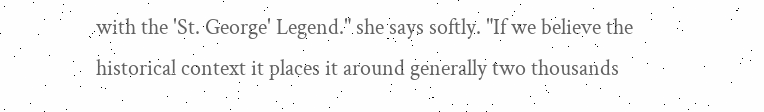with the 'St. George' Legend." she says softly. "If we believe the historical context it places it around generally two thousands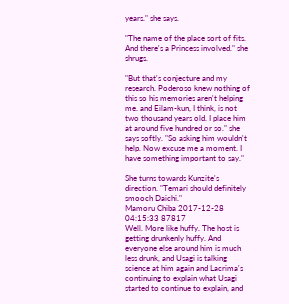years." she says.

"The name of the place sort of fits. And there's a Princess involved." she shrugs.

"But that's conjecture and my research. Poderoso knew nothing of this so his memories aren't helping me. and Eilam-kun, I think, is not two thousand years old. I place him at around five hundred or so." she says softly. "So asking him wouldn't help. Now excuse me a moment. I have something important to say."

She turns towards Kunzite's direction. "Temari should definitely smooch Daichi."
Mamoru Chiba 2017-12-28 04:15:33 87817
Well. More like huffy. The host is getting drunkenly huffy. And everyone else around him is much less drunk, and Usagi is talking science at him again and Lacrima's continuing to explain what Usagi started to continue to explain, and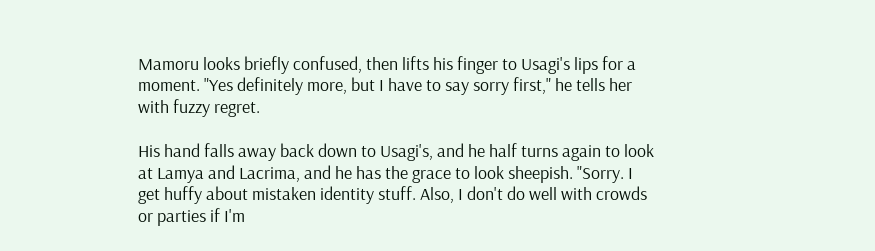Mamoru looks briefly confused, then lifts his finger to Usagi's lips for a moment. "Yes definitely more, but I have to say sorry first," he tells her with fuzzy regret.

His hand falls away back down to Usagi's, and he half turns again to look at Lamya and Lacrima, and he has the grace to look sheepish. "Sorry. I get huffy about mistaken identity stuff. Also, I don't do well with crowds or parties if I'm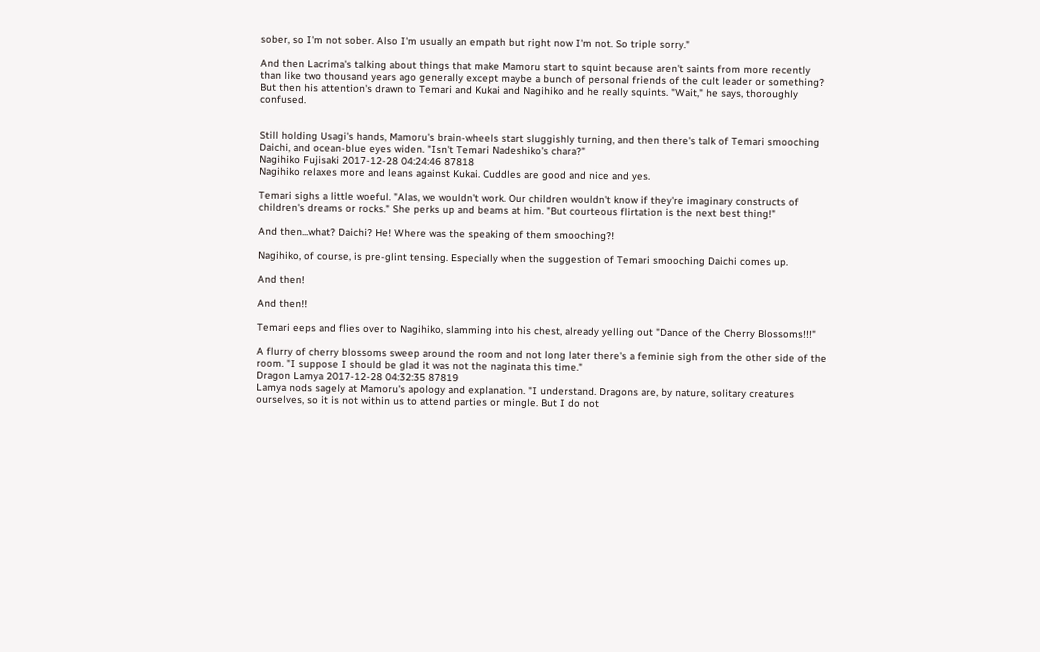sober, so I'm not sober. Also I'm usually an empath but right now I'm not. So triple sorry."

And then Lacrima's talking about things that make Mamoru start to squint because aren't saints from more recently than like two thousand years ago generally except maybe a bunch of personal friends of the cult leader or something? But then his attention's drawn to Temari and Kukai and Nagihiko and he really squints. "Wait," he says, thoroughly confused.


Still holding Usagi's hands, Mamoru's brain-wheels start sluggishly turning, and then there's talk of Temari smooching Daichi, and ocean-blue eyes widen. "Isn't Temari Nadeshiko's chara?"
Nagihiko Fujisaki 2017-12-28 04:24:46 87818
Nagihiko relaxes more and leans against Kukai. Cuddles are good and nice and yes.

Temari sighs a little woeful. "Alas, we wouldn't work. Our children wouldn't know if they're imaginary constructs of children's dreams or rocks." She perks up and beams at him. "But courteous flirtation is the next best thing!"

And then...what? Daichi? He! Where was the speaking of them smooching?!

Nagihiko, of course, is pre-glint tensing. Especially when the suggestion of Temari smooching Daichi comes up.

And then!

And then!!

Temari eeps and flies over to Nagihiko, slamming into his chest, already yelling out "Dance of the Cherry Blossoms!!!"

A flurry of cherry blossoms sweep around the room and not long later there's a feminie sigh from the other side of the room. "I suppose I should be glad it was not the naginata this time."
Dragon Lamya 2017-12-28 04:32:35 87819
Lamya nods sagely at Mamoru's apology and explanation. "I understand. Dragons are, by nature, solitary creatures ourselves, so it is not within us to attend parties or mingle. But I do not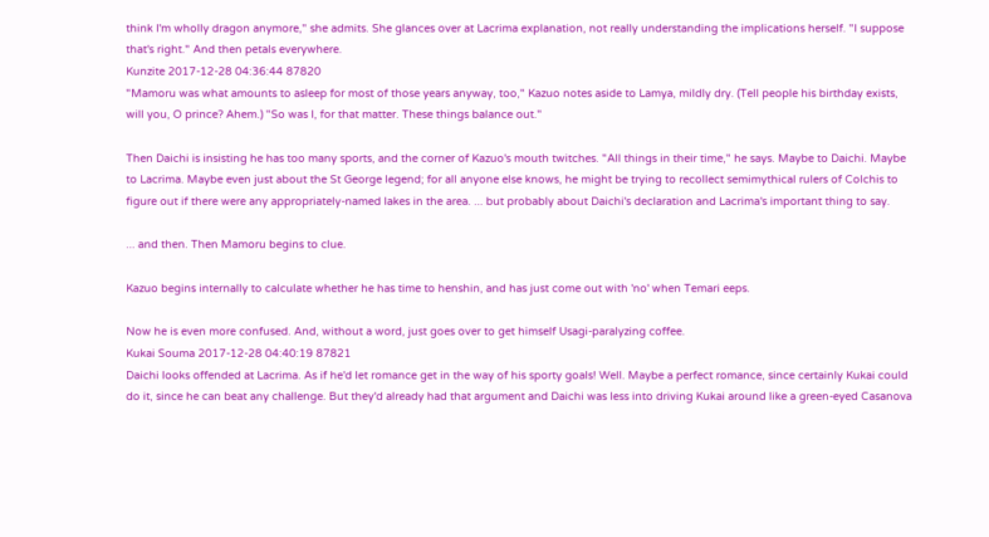think I'm wholly dragon anymore," she admits. She glances over at Lacrima explanation, not really understanding the implications herself. "I suppose that's right." And then petals everywhere.
Kunzite 2017-12-28 04:36:44 87820
"Mamoru was what amounts to asleep for most of those years anyway, too," Kazuo notes aside to Lamya, mildly dry. (Tell people his birthday exists, will you, O prince? Ahem.) "So was I, for that matter. These things balance out."

Then Daichi is insisting he has too many sports, and the corner of Kazuo's mouth twitches. "All things in their time," he says. Maybe to Daichi. Maybe to Lacrima. Maybe even just about the St George legend; for all anyone else knows, he might be trying to recollect semimythical rulers of Colchis to figure out if there were any appropriately-named lakes in the area. ... but probably about Daichi's declaration and Lacrima's important thing to say.

... and then. Then Mamoru begins to clue.

Kazuo begins internally to calculate whether he has time to henshin, and has just come out with 'no' when Temari eeps.

Now he is even more confused. And, without a word, just goes over to get himself Usagi-paralyzing coffee.
Kukai Souma 2017-12-28 04:40:19 87821
Daichi looks offended at Lacrima. As if he'd let romance get in the way of his sporty goals! Well. Maybe a perfect romance, since certainly Kukai could do it, since he can beat any challenge. But they'd already had that argument and Daichi was less into driving Kukai around like a green-eyed Casanova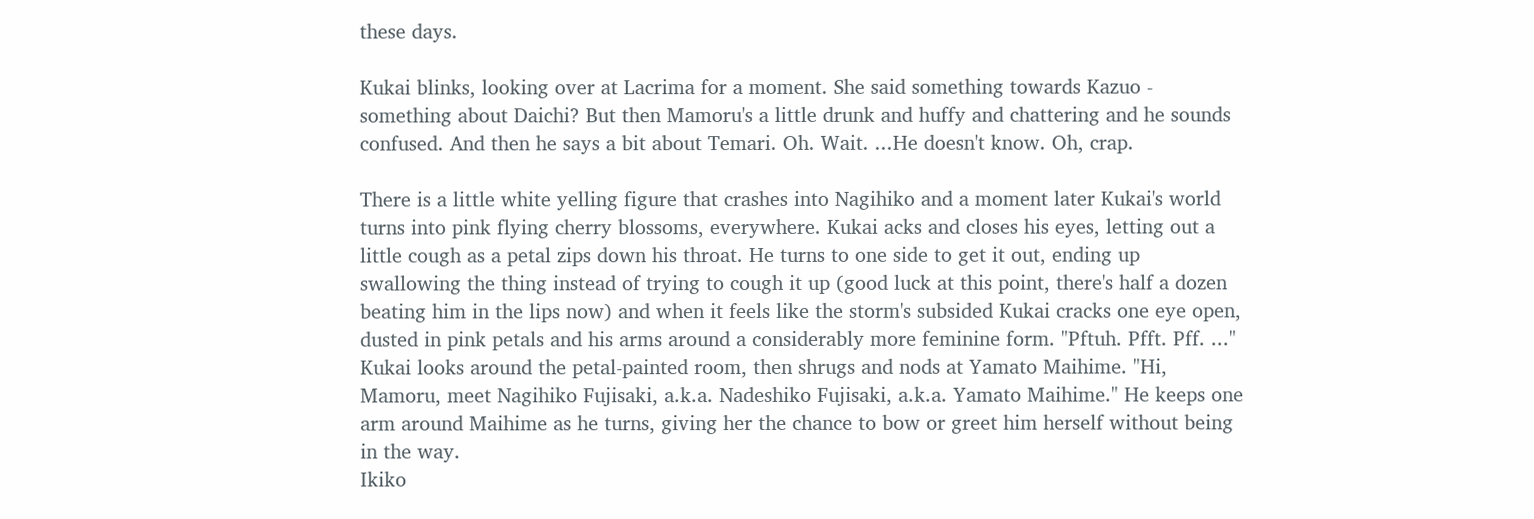these days.

Kukai blinks, looking over at Lacrima for a moment. She said something towards Kazuo - something about Daichi? But then Mamoru's a little drunk and huffy and chattering and he sounds confused. And then he says a bit about Temari. Oh. Wait. ...He doesn't know. Oh, crap.

There is a little white yelling figure that crashes into Nagihiko and a moment later Kukai's world turns into pink flying cherry blossoms, everywhere. Kukai acks and closes his eyes, letting out a little cough as a petal zips down his throat. He turns to one side to get it out, ending up swallowing the thing instead of trying to cough it up (good luck at this point, there's half a dozen beating him in the lips now) and when it feels like the storm's subsided Kukai cracks one eye open, dusted in pink petals and his arms around a considerably more feminine form. "Pftuh. Pfft. Pff. ..." Kukai looks around the petal-painted room, then shrugs and nods at Yamato Maihime. "Hi, Mamoru, meet Nagihiko Fujisaki, a.k.a. Nadeshiko Fujisaki, a.k.a. Yamato Maihime." He keeps one arm around Maihime as he turns, giving her the chance to bow or greet him herself without being in the way.
Ikiko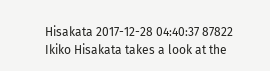Hisakata 2017-12-28 04:40:37 87822
Ikiko Hisakata takes a look at the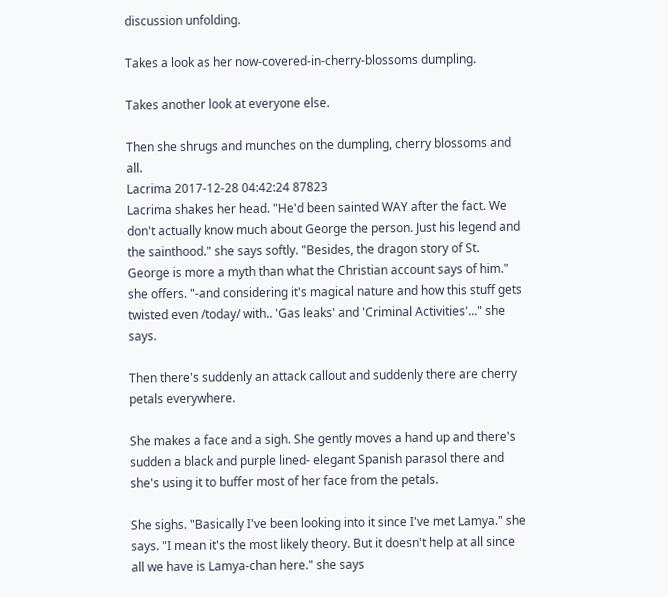discussion unfolding.

Takes a look as her now-covered-in-cherry-blossoms dumpling.

Takes another look at everyone else.

Then she shrugs and munches on the dumpling, cherry blossoms and all.
Lacrima 2017-12-28 04:42:24 87823
Lacrima shakes her head. "He'd been sainted WAY after the fact. We don't actually know much about George the person. Just his legend and the sainthood." she says softly. "Besides, the dragon story of St. George is more a myth than what the Christian account says of him." she offers. "-and considering it's magical nature and how this stuff gets twisted even /today/ with.. 'Gas leaks' and 'Criminal Activities'..." she says.

Then there's suddenly an attack callout and suddenly there are cherry petals everywhere.

She makes a face and a sigh. She gently moves a hand up and there's sudden a black and purple lined- elegant Spanish parasol there and she's using it to buffer most of her face from the petals.

She sighs. "Basically I've been looking into it since I've met Lamya." she says. "I mean it's the most likely theory. But it doesn't help at all since all we have is Lamya-chan here." she says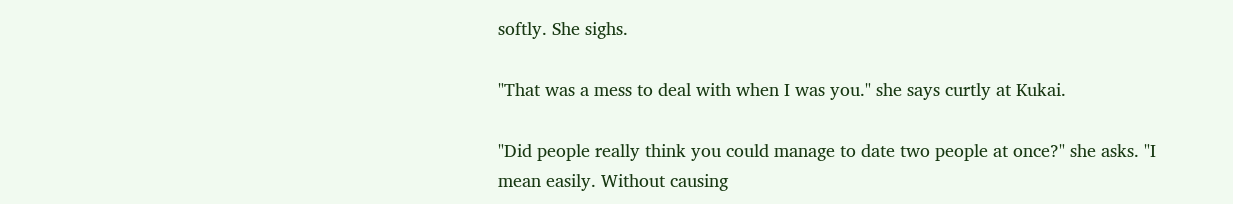softly. She sighs.

"That was a mess to deal with when I was you." she says curtly at Kukai.

"Did people really think you could manage to date two people at once?" she asks. "I mean easily. Without causing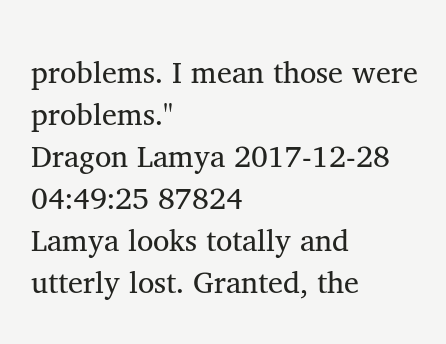problems. I mean those were problems."
Dragon Lamya 2017-12-28 04:49:25 87824
Lamya looks totally and utterly lost. Granted, the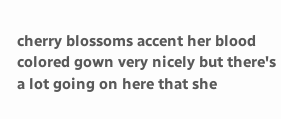cherry blossoms accent her blood colored gown very nicely but there's a lot going on here that she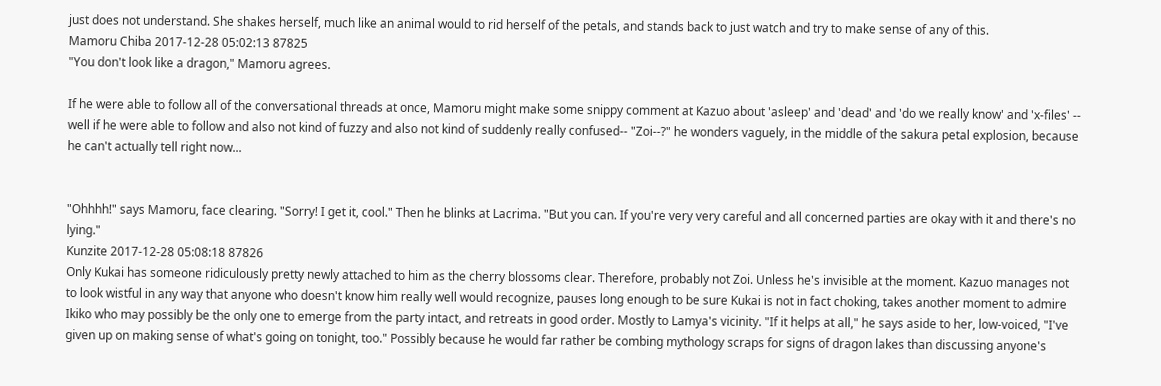just does not understand. She shakes herself, much like an animal would to rid herself of the petals, and stands back to just watch and try to make sense of any of this.
Mamoru Chiba 2017-12-28 05:02:13 87825
"You don't look like a dragon," Mamoru agrees.

If he were able to follow all of the conversational threads at once, Mamoru might make some snippy comment at Kazuo about 'asleep' and 'dead' and 'do we really know' and 'x-files' -- well if he were able to follow and also not kind of fuzzy and also not kind of suddenly really confused-- "Zoi--?" he wonders vaguely, in the middle of the sakura petal explosion, because he can't actually tell right now...


"Ohhhh!" says Mamoru, face clearing. "Sorry! I get it, cool." Then he blinks at Lacrima. "But you can. If you're very very careful and all concerned parties are okay with it and there's no lying."
Kunzite 2017-12-28 05:08:18 87826
Only Kukai has someone ridiculously pretty newly attached to him as the cherry blossoms clear. Therefore, probably not Zoi. Unless he's invisible at the moment. Kazuo manages not to look wistful in any way that anyone who doesn't know him really well would recognize, pauses long enough to be sure Kukai is not in fact choking, takes another moment to admire Ikiko who may possibly be the only one to emerge from the party intact, and retreats in good order. Mostly to Lamya's vicinity. "If it helps at all," he says aside to her, low-voiced, "I've given up on making sense of what's going on tonight, too." Possibly because he would far rather be combing mythology scraps for signs of dragon lakes than discussing anyone's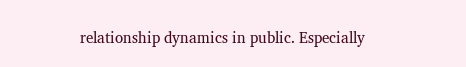relationship dynamics in public. Especially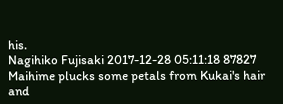his.
Nagihiko Fujisaki 2017-12-28 05:11:18 87827
Maihime plucks some petals from Kukai's hair and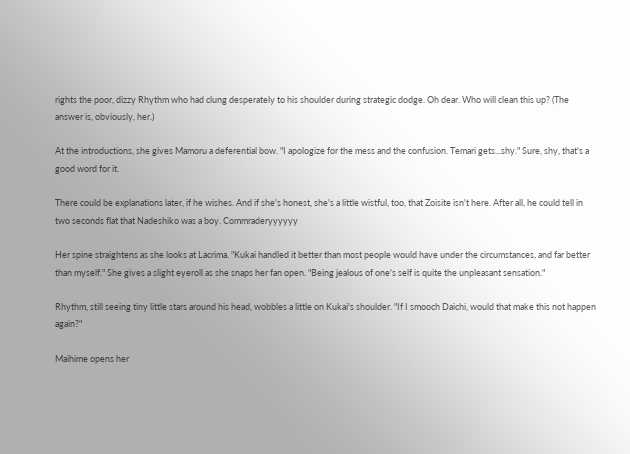rights the poor, dizzy Rhythm who had clung desperately to his shoulder during strategic dodge. Oh dear. Who will clean this up? (The answer is, obviously, her.)

At the introductions, she gives Mamoru a deferential bow. "I apologize for the mess and the confusion. Temari gets...shy." Sure, shy, that's a good word for it.

There could be explanations later, if he wishes. And if she's honest, she's a little wistful, too, that Zoisite isn't here. After all, he could tell in two seconds flat that Nadeshiko was a boy. Commraderyyyyyy

Her spine straightens as she looks at Lacrima. "Kukai handled it better than most people would have under the circumstances, and far better than myself." She gives a slight eyeroll as she snaps her fan open. "Being jealous of one's self is quite the unpleasant sensation."

Rhythm, still seeing tiny little stars around his head, wobbles a little on Kukai's shoulder. "If I smooch Daichi, would that make this not happen again?"

Maihime opens her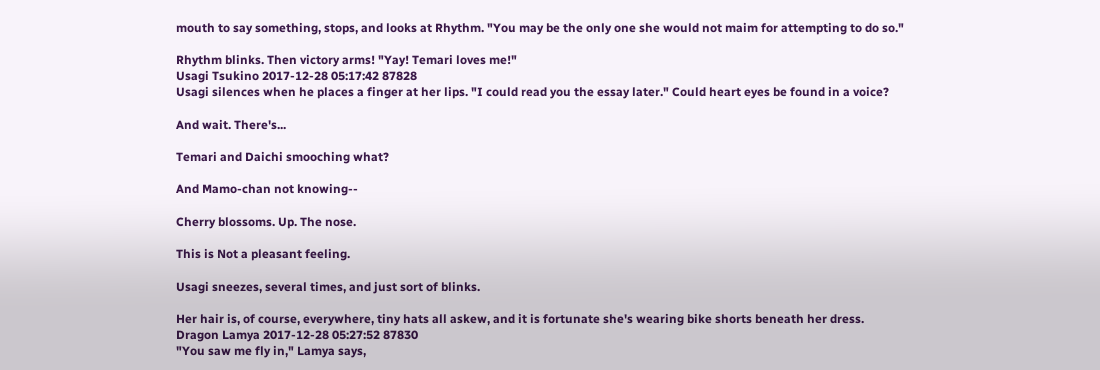mouth to say something, stops, and looks at Rhythm. "You may be the only one she would not maim for attempting to do so."

Rhythm blinks. Then victory arms! "Yay! Temari loves me!"
Usagi Tsukino 2017-12-28 05:17:42 87828
Usagi silences when he places a finger at her lips. "I could read you the essay later." Could heart eyes be found in a voice?

And wait. There's...

Temari and Daichi smooching what?

And Mamo-chan not knowing--

Cherry blossoms. Up. The nose.

This is Not a pleasant feeling.

Usagi sneezes, several times, and just sort of blinks.

Her hair is, of course, everywhere, tiny hats all askew, and it is fortunate she's wearing bike shorts beneath her dress.
Dragon Lamya 2017-12-28 05:27:52 87830
"You saw me fly in," Lamya says,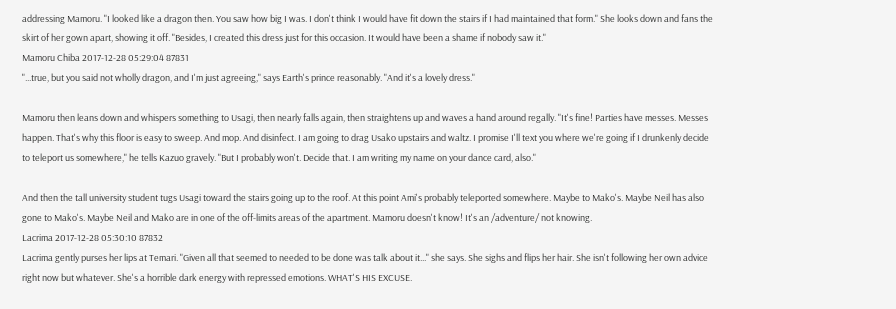addressing Mamoru. "I looked like a dragon then. You saw how big I was. I don't think I would have fit down the stairs if I had maintained that form." She looks down and fans the skirt of her gown apart, showing it off. "Besides, I created this dress just for this occasion. It would have been a shame if nobody saw it."
Mamoru Chiba 2017-12-28 05:29:04 87831
"...true, but you said not wholly dragon, and I'm just agreeing," says Earth's prince reasonably. "And it's a lovely dress."

Mamoru then leans down and whispers something to Usagi, then nearly falls again, then straightens up and waves a hand around regally. "It's fine! Parties have messes. Messes happen. That's why this floor is easy to sweep. And mop. And disinfect. I am going to drag Usako upstairs and waltz. I promise I'll text you where we're going if I drunkenly decide to teleport us somewhere," he tells Kazuo gravely. "But I probably won't. Decide that. I am writing my name on your dance card, also."

And then the tall university student tugs Usagi toward the stairs going up to the roof. At this point Ami's probably teleported somewhere. Maybe to Mako's. Maybe Neil has also gone to Mako's. Maybe Neil and Mako are in one of the off-limits areas of the apartment. Mamoru doesn't know! It's an /adventure/ not knowing.
Lacrima 2017-12-28 05:30:10 87832
Lacrima gently purses her lips at Temari. "Given all that seemed to needed to be done was talk about it..." she says. She sighs and flips her hair. She isn't following her own advice right now but whatever. She's a horrible dark energy with repressed emotions. WHAT'S HIS EXCUSE.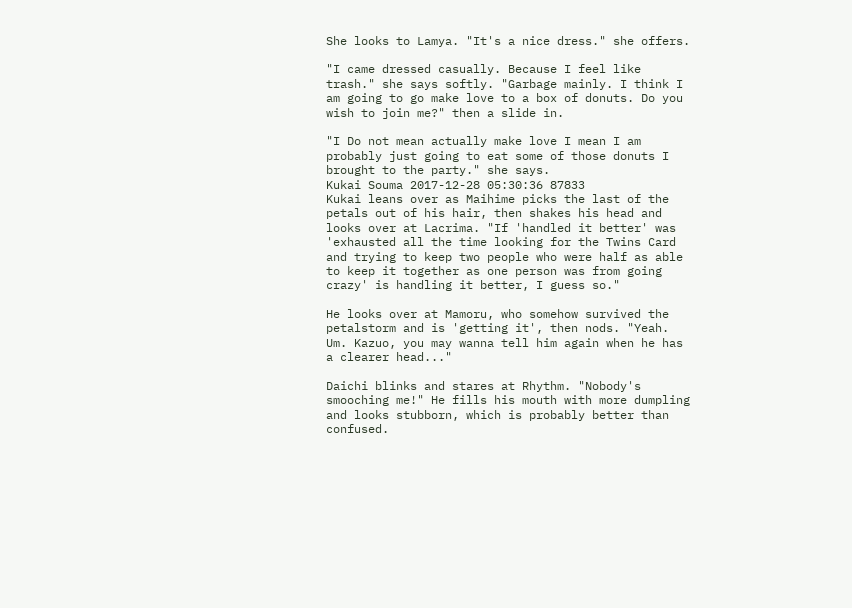She looks to Lamya. "It's a nice dress." she offers.

"I came dressed casually. Because I feel like trash." she says softly. "Garbage mainly. I think I am going to go make love to a box of donuts. Do you wish to join me?" then a slide in.

"I Do not mean actually make love I mean I am probably just going to eat some of those donuts I brought to the party." she says.
Kukai Souma 2017-12-28 05:30:36 87833
Kukai leans over as Maihime picks the last of the petals out of his hair, then shakes his head and looks over at Lacrima. "If 'handled it better' was 'exhausted all the time looking for the Twins Card and trying to keep two people who were half as able to keep it together as one person was from going crazy' is handling it better, I guess so."

He looks over at Mamoru, who somehow survived the petalstorm and is 'getting it', then nods. "Yeah. Um. Kazuo, you may wanna tell him again when he has a clearer head..."

Daichi blinks and stares at Rhythm. "Nobody's smooching me!" He fills his mouth with more dumpling and looks stubborn, which is probably better than confused.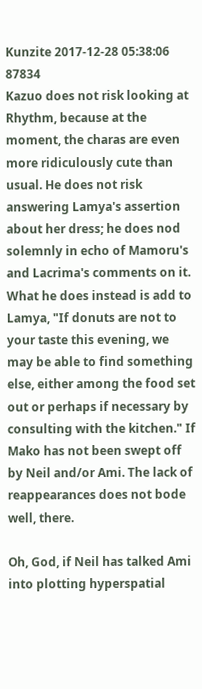Kunzite 2017-12-28 05:38:06 87834
Kazuo does not risk looking at Rhythm, because at the moment, the charas are even more ridiculously cute than usual. He does not risk answering Lamya's assertion about her dress; he does nod solemnly in echo of Mamoru's and Lacrima's comments on it. What he does instead is add to Lamya, "If donuts are not to your taste this evening, we may be able to find something else, either among the food set out or perhaps if necessary by consulting with the kitchen." If Mako has not been swept off by Neil and/or Ami. The lack of reappearances does not bode well, there.

Oh, God, if Neil has talked Ami into plotting hyperspatial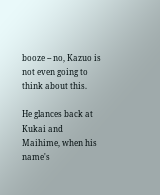booze -- no, Kazuo is not even going to think about this.

He glances back at Kukai and Maihime, when his name's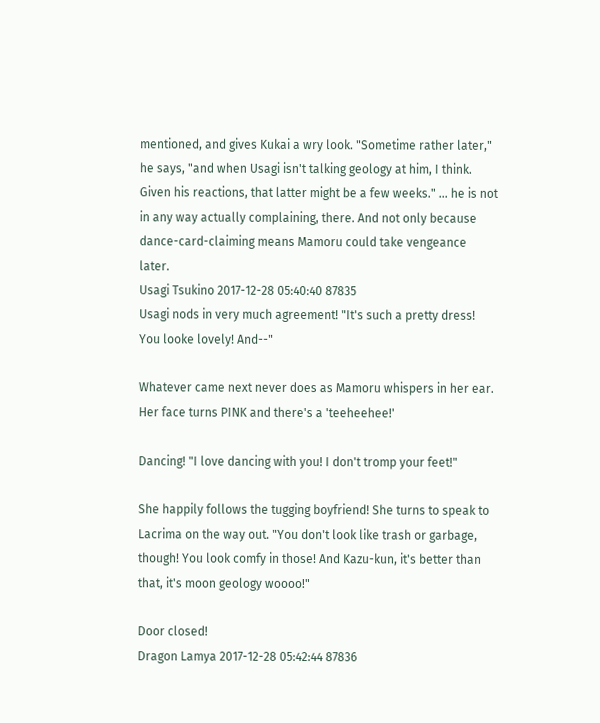mentioned, and gives Kukai a wry look. "Sometime rather later," he says, "and when Usagi isn't talking geology at him, I think. Given his reactions, that latter might be a few weeks." ... he is not in any way actually complaining, there. And not only because dance-card-claiming means Mamoru could take vengeance later.
Usagi Tsukino 2017-12-28 05:40:40 87835
Usagi nods in very much agreement! "It's such a pretty dress! You looke lovely! And--"

Whatever came next never does as Mamoru whispers in her ear. Her face turns PINK and there's a 'teeheehee!'

Dancing! "I love dancing with you! I don't tromp your feet!"

She happily follows the tugging boyfriend! She turns to speak to Lacrima on the way out. "You don't look like trash or garbage, though! You look comfy in those! And Kazu-kun, it's better than that, it's moon geology woooo!"

Door closed!
Dragon Lamya 2017-12-28 05:42:44 87836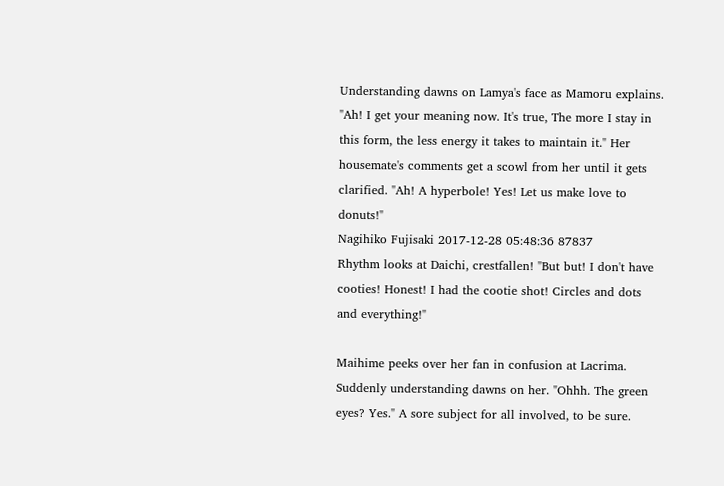Understanding dawns on Lamya's face as Mamoru explains. "Ah! I get your meaning now. It's true, The more I stay in this form, the less energy it takes to maintain it." Her housemate's comments get a scowl from her until it gets clarified. "Ah! A hyperbole! Yes! Let us make love to donuts!"
Nagihiko Fujisaki 2017-12-28 05:48:36 87837
Rhythm looks at Daichi, crestfallen! "But but! I don't have cooties! Honest! I had the cootie shot! Circles and dots and everything!"

Maihime peeks over her fan in confusion at Lacrima. Suddenly understanding dawns on her. "Ohhh. The green eyes? Yes." A sore subject for all involved, to be sure.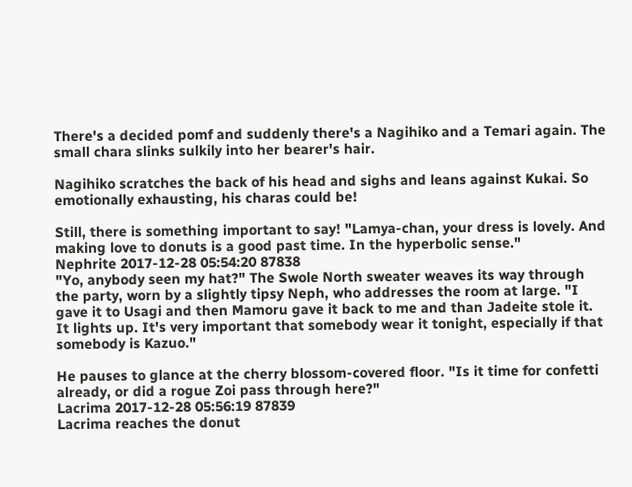There's a decided pomf and suddenly there's a Nagihiko and a Temari again. The small chara slinks sulkily into her bearer's hair.

Nagihiko scratches the back of his head and sighs and leans against Kukai. So emotionally exhausting, his charas could be!

Still, there is something important to say! "Lamya-chan, your dress is lovely. And making love to donuts is a good past time. In the hyperbolic sense."
Nephrite 2017-12-28 05:54:20 87838
"Yo, anybody seen my hat?" The Swole North sweater weaves its way through the party, worn by a slightly tipsy Neph, who addresses the room at large. "I gave it to Usagi and then Mamoru gave it back to me and than Jadeite stole it. It lights up. It's very important that somebody wear it tonight, especially if that somebody is Kazuo."

He pauses to glance at the cherry blossom-covered floor. "Is it time for confetti already, or did a rogue Zoi pass through here?"
Lacrima 2017-12-28 05:56:19 87839
Lacrima reaches the donut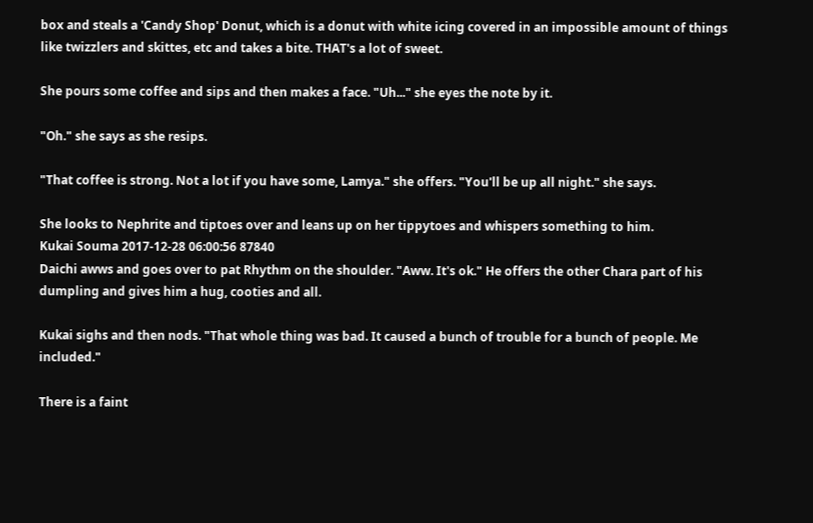box and steals a 'Candy Shop' Donut, which is a donut with white icing covered in an impossible amount of things like twizzlers and skittes, etc and takes a bite. THAT's a lot of sweet.

She pours some coffee and sips and then makes a face. "Uh..." she eyes the note by it.

"Oh." she says as she resips.

"That coffee is strong. Not a lot if you have some, Lamya." she offers. "You'll be up all night." she says.

She looks to Nephrite and tiptoes over and leans up on her tippytoes and whispers something to him.
Kukai Souma 2017-12-28 06:00:56 87840
Daichi awws and goes over to pat Rhythm on the shoulder. "Aww. It's ok." He offers the other Chara part of his dumpling and gives him a hug, cooties and all.

Kukai sighs and then nods. "That whole thing was bad. It caused a bunch of trouble for a bunch of people. Me included."

There is a faint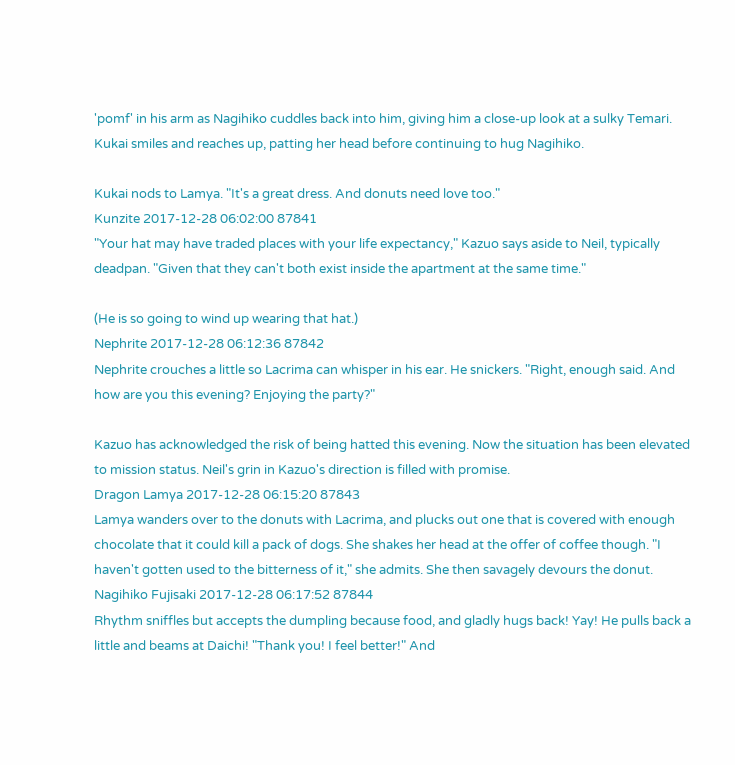'pomf' in his arm as Nagihiko cuddles back into him, giving him a close-up look at a sulky Temari. Kukai smiles and reaches up, patting her head before continuing to hug Nagihiko.

Kukai nods to Lamya. "It's a great dress. And donuts need love too."
Kunzite 2017-12-28 06:02:00 87841
"Your hat may have traded places with your life expectancy," Kazuo says aside to Neil, typically deadpan. "Given that they can't both exist inside the apartment at the same time."

(He is so going to wind up wearing that hat.)
Nephrite 2017-12-28 06:12:36 87842
Nephrite crouches a little so Lacrima can whisper in his ear. He snickers. "Right, enough said. And how are you this evening? Enjoying the party?"

Kazuo has acknowledged the risk of being hatted this evening. Now the situation has been elevated to mission status. Neil's grin in Kazuo's direction is filled with promise.
Dragon Lamya 2017-12-28 06:15:20 87843
Lamya wanders over to the donuts with Lacrima, and plucks out one that is covered with enough chocolate that it could kill a pack of dogs. She shakes her head at the offer of coffee though. "I haven't gotten used to the bitterness of it," she admits. She then savagely devours the donut.
Nagihiko Fujisaki 2017-12-28 06:17:52 87844
Rhythm sniffles but accepts the dumpling because food, and gladly hugs back! Yay! He pulls back a little and beams at Daichi! "Thank you! I feel better!" And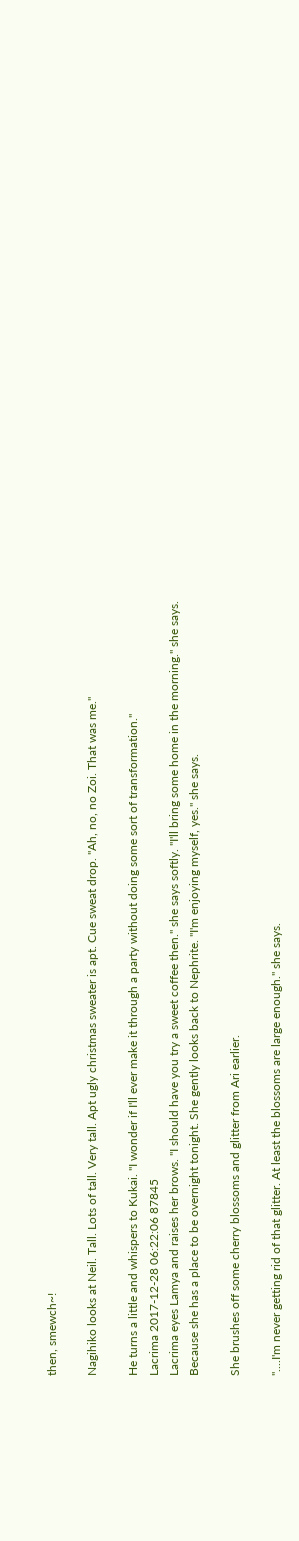then, smewch~!

Nagihiko looks at Neil. Tall. Lots of tall. Very tall. Apt ugly christmas sweater is apt. Cue sweat drop. "Ah, no, no Zoi. That was me."

He turns a little and whispers to Kukai. "I wonder if I'll ever make it through a party without doing some sort of transformation."
Lacrima 2017-12-28 06:22:06 87845
Lacrima eyes Lamya and raises her brows. "I should have you try a sweet coffee then." she says softly. "I'll bring some home in the morning." she says. Because she has a place to be overnight tonight. She gently looks back to Nephrite. "I'm enjoying myself, yes." she says.

She brushes off some cherry blossoms and glitter from Ari earlier.

"....I'm never getting rid of that glitter. At least the blossoms are large enough." she says.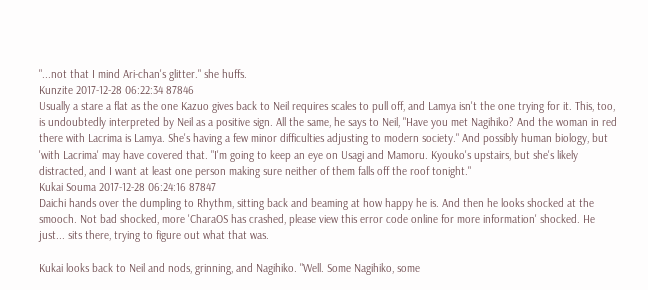"...not that I mind Ari-chan's glitter." she huffs.
Kunzite 2017-12-28 06:22:34 87846
Usually a stare a flat as the one Kazuo gives back to Neil requires scales to pull off, and Lamya isn't the one trying for it. This, too, is undoubtedly interpreted by Neil as a positive sign. All the same, he says to Neil, "Have you met Nagihiko? And the woman in red there with Lacrima is Lamya. She's having a few minor difficulties adjusting to modern society." And possibly human biology, but 'with Lacrima' may have covered that. "I'm going to keep an eye on Usagi and Mamoru. Kyouko's upstairs, but she's likely distracted, and I want at least one person making sure neither of them falls off the roof tonight."
Kukai Souma 2017-12-28 06:24:16 87847
Daichi hands over the dumpling to Rhythm, sitting back and beaming at how happy he is. And then he looks shocked at the smooch. Not bad shocked, more 'CharaOS has crashed, please view this error code online for more information' shocked. He just... sits there, trying to figure out what that was.

Kukai looks back to Neil and nods, grinning, and Nagihiko. "Well. Some Nagihiko, some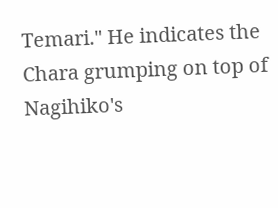Temari." He indicates the Chara grumping on top of Nagihiko's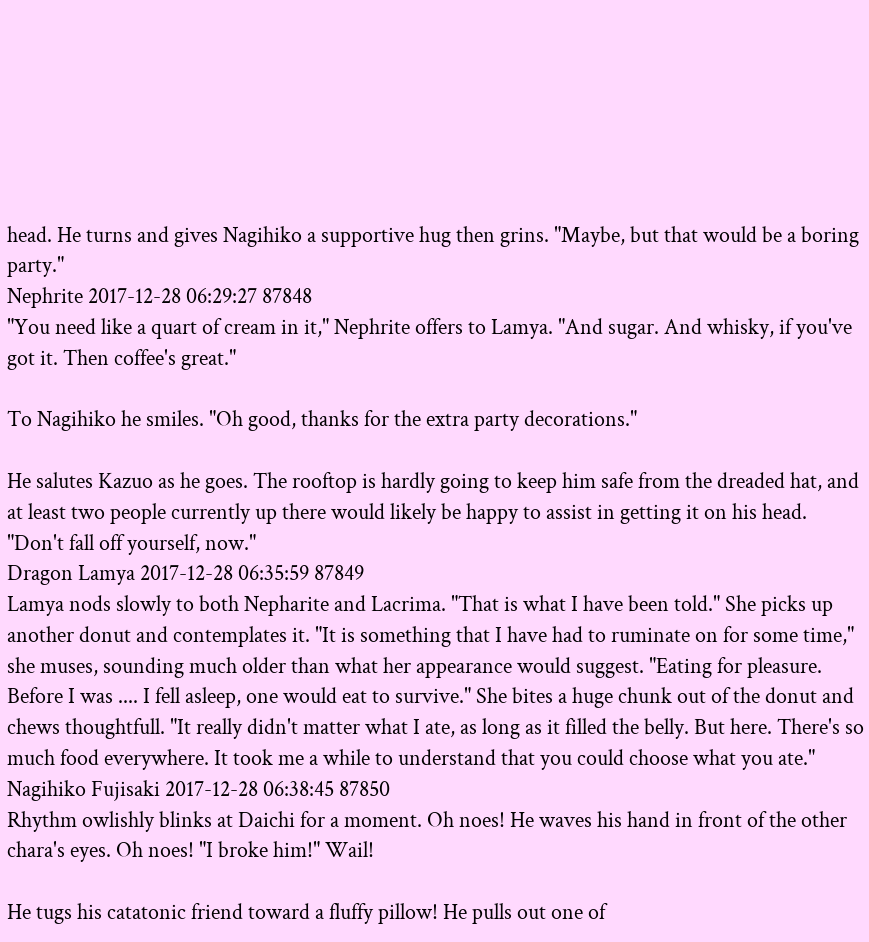head. He turns and gives Nagihiko a supportive hug then grins. "Maybe, but that would be a boring party."
Nephrite 2017-12-28 06:29:27 87848
"You need like a quart of cream in it," Nephrite offers to Lamya. "And sugar. And whisky, if you've got it. Then coffee's great."

To Nagihiko he smiles. "Oh good, thanks for the extra party decorations."

He salutes Kazuo as he goes. The rooftop is hardly going to keep him safe from the dreaded hat, and at least two people currently up there would likely be happy to assist in getting it on his head. "Don't fall off yourself, now."
Dragon Lamya 2017-12-28 06:35:59 87849
Lamya nods slowly to both Nepharite and Lacrima. "That is what I have been told." She picks up another donut and contemplates it. "It is something that I have had to ruminate on for some time," she muses, sounding much older than what her appearance would suggest. "Eating for pleasure. Before I was .... I fell asleep, one would eat to survive." She bites a huge chunk out of the donut and chews thoughtfull. "It really didn't matter what I ate, as long as it filled the belly. But here. There's so much food everywhere. It took me a while to understand that you could choose what you ate."
Nagihiko Fujisaki 2017-12-28 06:38:45 87850
Rhythm owlishly blinks at Daichi for a moment. Oh noes! He waves his hand in front of the other chara's eyes. Oh noes! "I broke him!" Wail!

He tugs his catatonic friend toward a fluffy pillow! He pulls out one of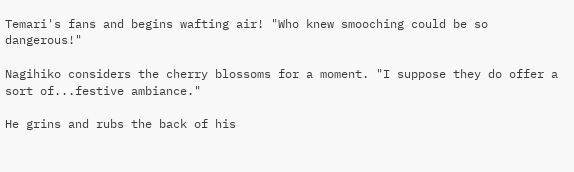Temari's fans and begins wafting air! "Who knew smooching could be so dangerous!"

Nagihiko considers the cherry blossoms for a moment. "I suppose they do offer a sort of...festive ambiance."

He grins and rubs the back of his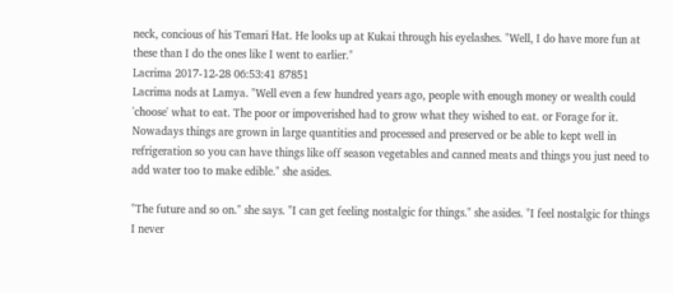neck, concious of his Temari Hat. He looks up at Kukai through his eyelashes. "Well, I do have more fun at these than I do the ones like I went to earlier."
Lacrima 2017-12-28 06:53:41 87851
Lacrima nods at Lamya. "Well even a few hundred years ago, people with enough money or wealth could 'choose' what to eat. The poor or impoverished had to grow what they wished to eat. or Forage for it. Nowadays things are grown in large quantities and processed and preserved or be able to kept well in refrigeration so you can have things like off season vegetables and canned meats and things you just need to add water too to make edible." she asides.

"The future and so on." she says. "I can get feeling nostalgic for things." she asides. "I feel nostalgic for things I never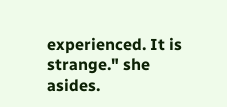experienced. It is strange." she asides.